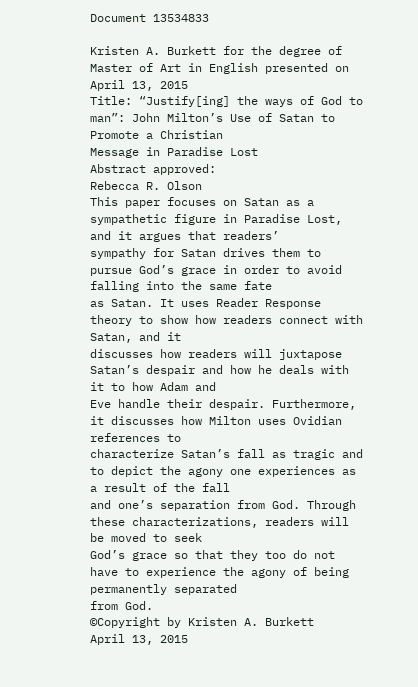Document 13534833

Kristen A. Burkett for the degree of Master of Art in English presented on April 13, 2015
Title: “Justify[ing] the ways of God to man”: John Milton’s Use of Satan to Promote a Christian
Message in Paradise Lost
Abstract approved:
Rebecca R. Olson
This paper focuses on Satan as a sympathetic figure in Paradise Lost, and it argues that readers’
sympathy for Satan drives them to pursue God’s grace in order to avoid falling into the same fate
as Satan. It uses Reader Response theory to show how readers connect with Satan, and it
discusses how readers will juxtapose Satan’s despair and how he deals with it to how Adam and
Eve handle their despair. Furthermore, it discusses how Milton uses Ovidian references to
characterize Satan’s fall as tragic and to depict the agony one experiences as a result of the fall
and one’s separation from God. Through these characterizations, readers will be moved to seek
God’s grace so that they too do not have to experience the agony of being permanently separated
from God.
©Copyright by Kristen A. Burkett
April 13, 2015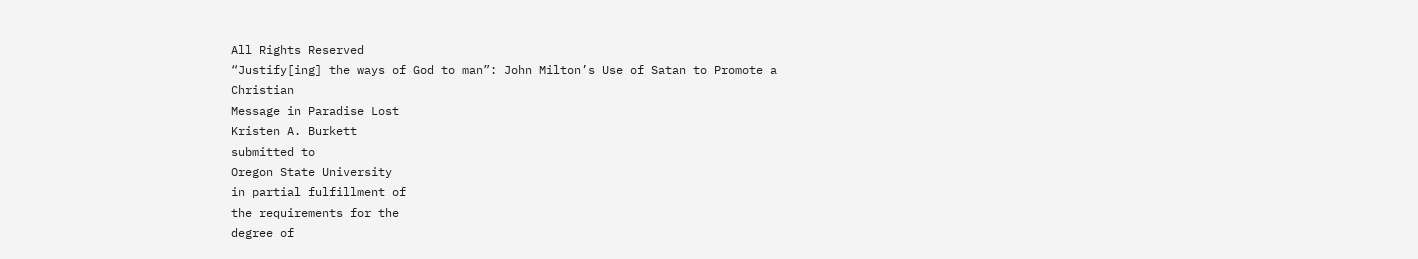All Rights Reserved
“Justify[ing] the ways of God to man”: John Milton’s Use of Satan to Promote a Christian
Message in Paradise Lost
Kristen A. Burkett
submitted to
Oregon State University
in partial fulfillment of
the requirements for the
degree of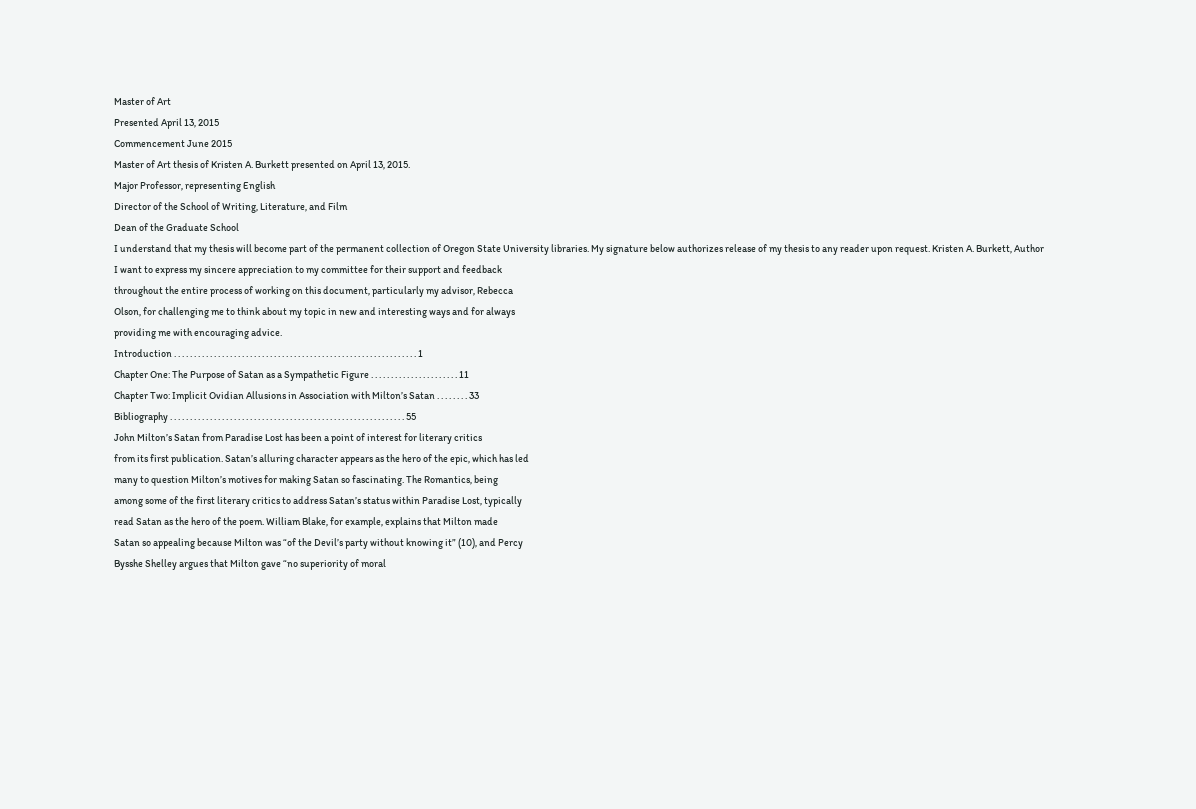Master of Art
Presented April 13, 2015
Commencement June 2015
Master of Art thesis of Kristen A. Burkett presented on April 13, 2015.
Major Professor, representing English
Director of the School of Writing, Literature, and Film
Dean of the Graduate School
I understand that my thesis will become part of the permanent collection of Oregon State University libraries. My signature below authorizes release of my thesis to any reader upon request. Kristen A. Burkett, Author
I want to express my sincere appreciation to my committee for their support and feedback
throughout the entire process of working on this document, particularly my advisor, Rebecca
Olson, for challenging me to think about my topic in new and interesting ways and for always
providing me with encouraging advice.
Introduction . . . . . . . . . . . . . . . . . . . . . . . . . . . . . . . . . . . . . . . . . . . . . . . . . . . . . . . . . . . . . 1
Chapter One: The Purpose of Satan as a Sympathetic Figure . . . . . . . . . . . . . . . . . . . . . . 11
Chapter Two: Implicit Ovidian Allusions in Association with Milton’s Satan . . . . . . . . 33
Bibliography . . . . . . . . . . . . . . . . . . . . . . . . . . . . . . . . . . . . . . . . . . . . . . . . . . . . . . . . . . . 55
John Milton’s Satan from Paradise Lost has been a point of interest for literary critics
from its first publication. Satan’s alluring character appears as the hero of the epic, which has led
many to question Milton’s motives for making Satan so fascinating. The Romantics, being
among some of the first literary critics to address Satan’s status within Paradise Lost, typically
read Satan as the hero of the poem. William Blake, for example, explains that Milton made
Satan so appealing because Milton was “of the Devil’s party without knowing it” (10), and Percy
Bysshe Shelley argues that Milton gave “no superiority of moral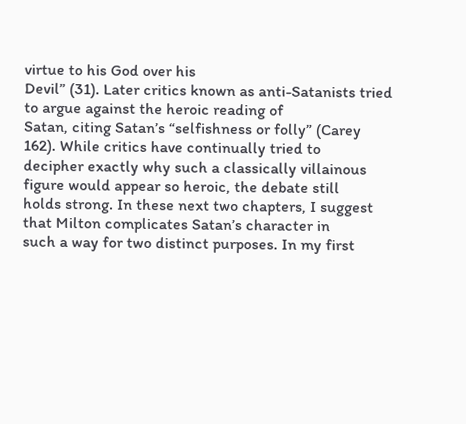virtue to his God over his
Devil” (31). Later critics known as anti-Satanists tried to argue against the heroic reading of
Satan, citing Satan’s “selfishness or folly” (Carey 162). While critics have continually tried to
decipher exactly why such a classically villainous figure would appear so heroic, the debate still
holds strong. In these next two chapters, I suggest that Milton complicates Satan’s character in
such a way for two distinct purposes. In my first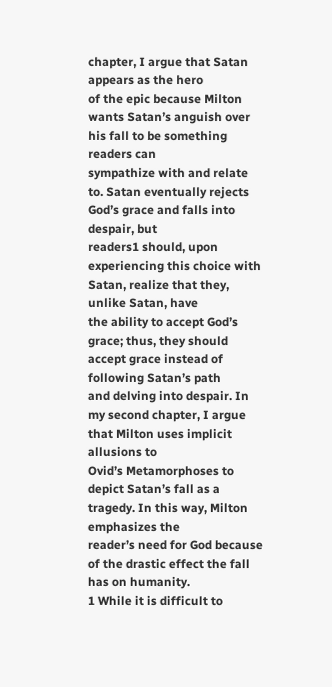chapter, I argue that Satan appears as the hero
of the epic because Milton wants Satan’s anguish over his fall to be something readers can
sympathize with and relate to. Satan eventually rejects God’s grace and falls into despair, but
readers1 should, upon experiencing this choice with Satan, realize that they, unlike Satan, have
the ability to accept God’s grace; thus, they should accept grace instead of following Satan’s path
and delving into despair. In my second chapter, I argue that Milton uses implicit allusions to
Ovid’s Metamorphoses to depict Satan’s fall as a tragedy. In this way, Milton emphasizes the
reader’s need for God because of the drastic effect the fall has on humanity.
1 While it is difficult to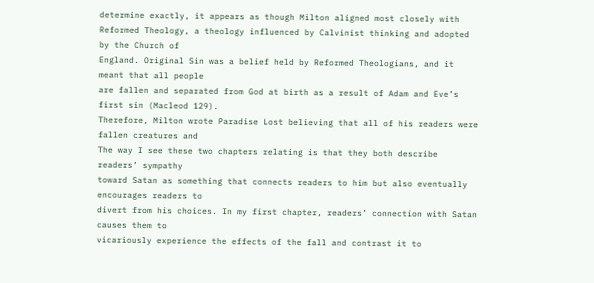determine exactly, it appears as though Milton aligned most closely with
Reformed Theology, a theology influenced by Calvinist thinking and adopted by the Church of
England. Original Sin was a belief held by Reformed Theologians, and it meant that all people
are fallen and separated from God at birth as a result of Adam and Eve’s first sin (Macleod 129).
Therefore, Milton wrote Paradise Lost believing that all of his readers were fallen creatures and
The way I see these two chapters relating is that they both describe readers’ sympathy
toward Satan as something that connects readers to him but also eventually encourages readers to
divert from his choices. In my first chapter, readers’ connection with Satan causes them to
vicariously experience the effects of the fall and contrast it to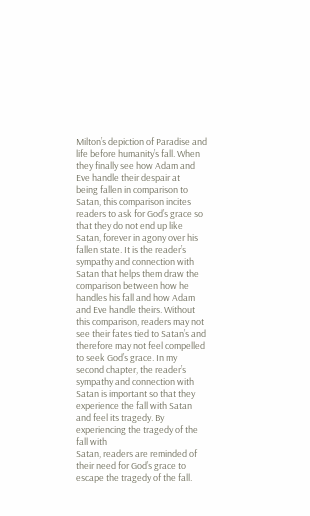Milton’s depiction of Paradise and
life before humanity’s fall. When they finally see how Adam and Eve handle their despair at
being fallen in comparison to Satan, this comparison incites readers to ask for God’s grace so
that they do not end up like Satan, forever in agony over his fallen state. It is the reader’s
sympathy and connection with Satan that helps them draw the comparison between how he
handles his fall and how Adam and Eve handle theirs. Without this comparison, readers may not
see their fates tied to Satan’s and therefore may not feel compelled to seek God’s grace. In my
second chapter, the reader’s sympathy and connection with Satan is important so that they
experience the fall with Satan and feel its tragedy. By experiencing the tragedy of the fall with
Satan, readers are reminded of their need for God’s grace to escape the tragedy of the fall.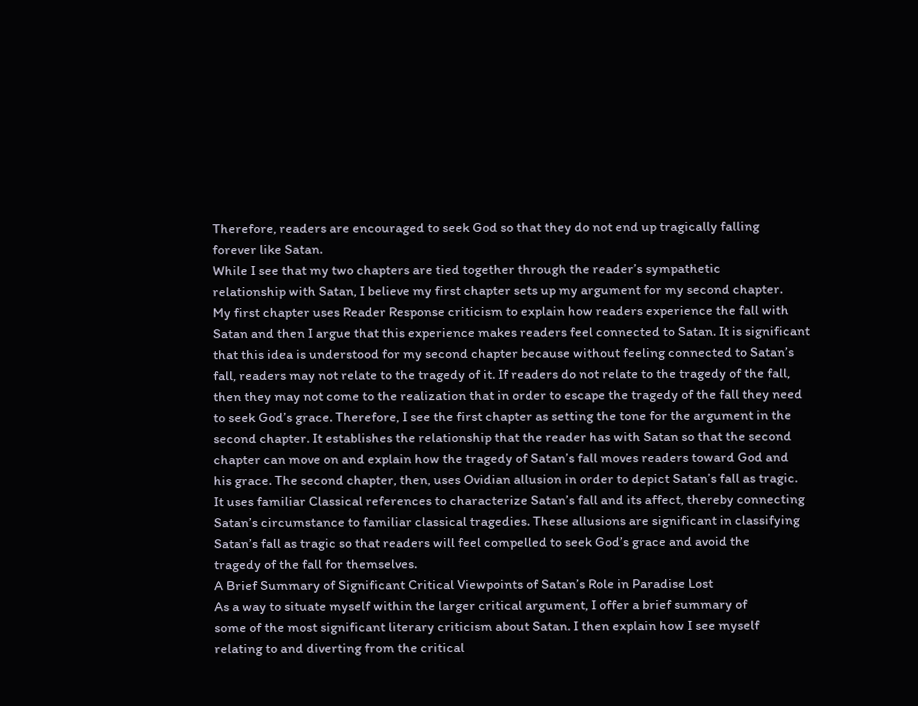Therefore, readers are encouraged to seek God so that they do not end up tragically falling
forever like Satan.
While I see that my two chapters are tied together through the reader’s sympathetic
relationship with Satan, I believe my first chapter sets up my argument for my second chapter.
My first chapter uses Reader Response criticism to explain how readers experience the fall with
Satan and then I argue that this experience makes readers feel connected to Satan. It is significant
that this idea is understood for my second chapter because without feeling connected to Satan’s
fall, readers may not relate to the tragedy of it. If readers do not relate to the tragedy of the fall,
then they may not come to the realization that in order to escape the tragedy of the fall they need
to seek God’s grace. Therefore, I see the first chapter as setting the tone for the argument in the
second chapter. It establishes the relationship that the reader has with Satan so that the second
chapter can move on and explain how the tragedy of Satan’s fall moves readers toward God and
his grace. The second chapter, then, uses Ovidian allusion in order to depict Satan’s fall as tragic.
It uses familiar Classical references to characterize Satan’s fall and its affect, thereby connecting
Satan’s circumstance to familiar classical tragedies. These allusions are significant in classifying
Satan’s fall as tragic so that readers will feel compelled to seek God’s grace and avoid the
tragedy of the fall for themselves.
A Brief Summary of Significant Critical Viewpoints of Satan’s Role in Paradise Lost
As a way to situate myself within the larger critical argument, I offer a brief summary of
some of the most significant literary criticism about Satan. I then explain how I see myself
relating to and diverting from the critical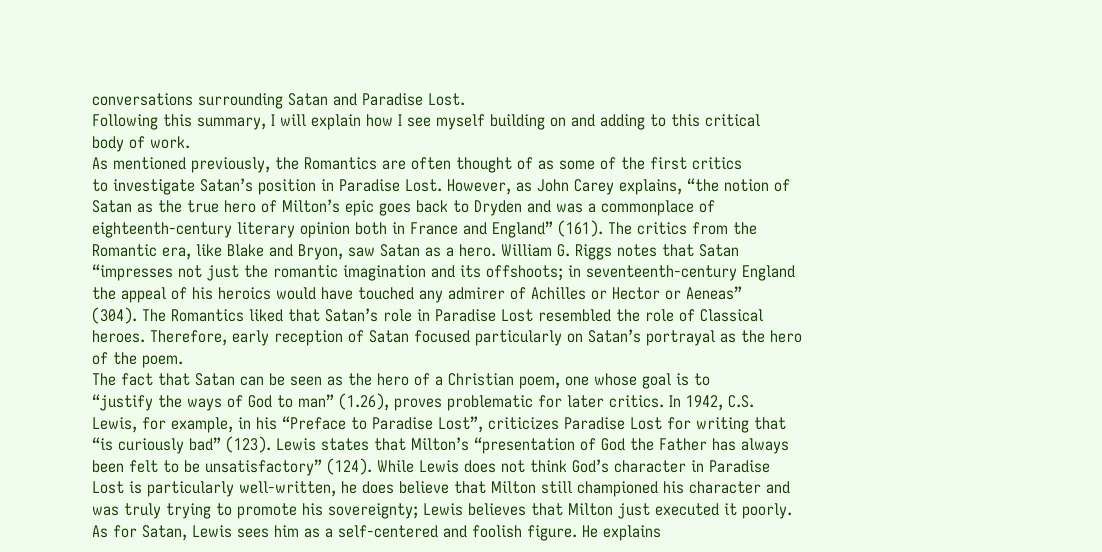conversations surrounding Satan and Paradise Lost.
Following this summary, I will explain how I see myself building on and adding to this critical
body of work.
As mentioned previously, the Romantics are often thought of as some of the first critics
to investigate Satan’s position in Paradise Lost. However, as John Carey explains, “the notion of
Satan as the true hero of Milton’s epic goes back to Dryden and was a commonplace of
eighteenth-century literary opinion both in France and England” (161). The critics from the
Romantic era, like Blake and Bryon, saw Satan as a hero. William G. Riggs notes that Satan
“impresses not just the romantic imagination and its offshoots; in seventeenth-century England
the appeal of his heroics would have touched any admirer of Achilles or Hector or Aeneas”
(304). The Romantics liked that Satan’s role in Paradise Lost resembled the role of Classical
heroes. Therefore, early reception of Satan focused particularly on Satan’s portrayal as the hero
of the poem.
The fact that Satan can be seen as the hero of a Christian poem, one whose goal is to
“justify the ways of God to man” (1.26), proves problematic for later critics. In 1942, C.S.
Lewis, for example, in his “Preface to Paradise Lost”, criticizes Paradise Lost for writing that
“is curiously bad” (123). Lewis states that Milton’s “presentation of God the Father has always
been felt to be unsatisfactory” (124). While Lewis does not think God’s character in Paradise
Lost is particularly well-written, he does believe that Milton still championed his character and
was truly trying to promote his sovereignty; Lewis believes that Milton just executed it poorly.
As for Satan, Lewis sees him as a self-centered and foolish figure. He explains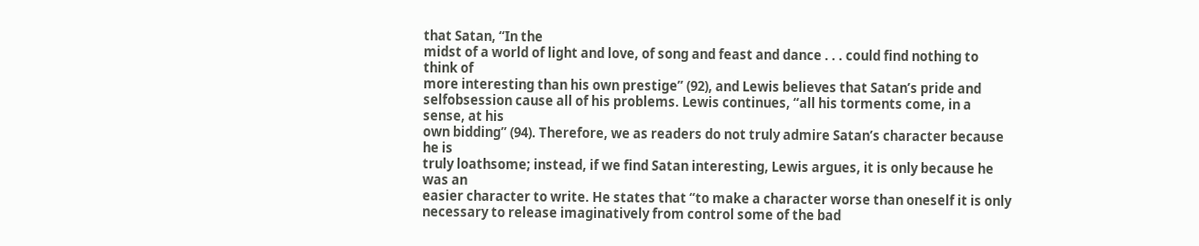that Satan, “In the
midst of a world of light and love, of song and feast and dance . . . could find nothing to think of
more interesting than his own prestige” (92), and Lewis believes that Satan’s pride and selfobsession cause all of his problems. Lewis continues, “all his torments come, in a sense, at his
own bidding” (94). Therefore, we as readers do not truly admire Satan’s character because he is
truly loathsome; instead, if we find Satan interesting, Lewis argues, it is only because he was an
easier character to write. He states that “to make a character worse than oneself it is only
necessary to release imaginatively from control some of the bad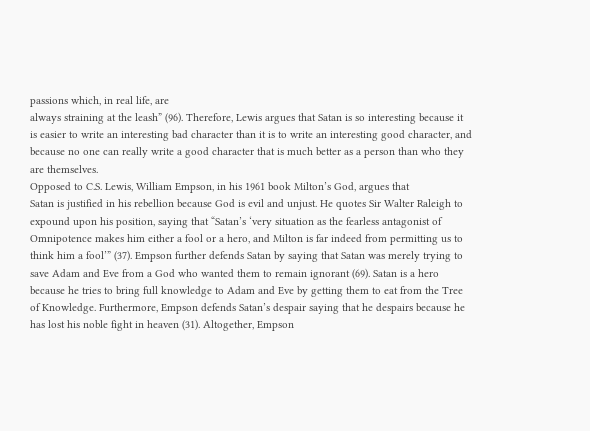passions which, in real life, are
always straining at the leash” (96). Therefore, Lewis argues that Satan is so interesting because it
is easier to write an interesting bad character than it is to write an interesting good character, and
because no one can really write a good character that is much better as a person than who they
are themselves.
Opposed to C.S. Lewis, William Empson, in his 1961 book Milton’s God, argues that
Satan is justified in his rebellion because God is evil and unjust. He quotes Sir Walter Raleigh to
expound upon his position, saying that “Satan’s ‘very situation as the fearless antagonist of
Omnipotence makes him either a fool or a hero, and Milton is far indeed from permitting us to
think him a fool’” (37). Empson further defends Satan by saying that Satan was merely trying to
save Adam and Eve from a God who wanted them to remain ignorant (69). Satan is a hero
because he tries to bring full knowledge to Adam and Eve by getting them to eat from the Tree
of Knowledge. Furthermore, Empson defends Satan’s despair saying that he despairs because he
has lost his noble fight in heaven (31). Altogether, Empson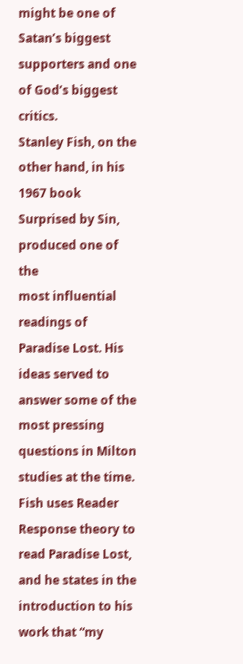might be one of Satan’s biggest
supporters and one of God’s biggest critics.
Stanley Fish, on the other hand, in his 1967 book Surprised by Sin, produced one of the
most influential readings of Paradise Lost. His ideas served to answer some of the most pressing
questions in Milton studies at the time. Fish uses Reader Response theory to read Paradise Lost,
and he states in the introduction to his work that “my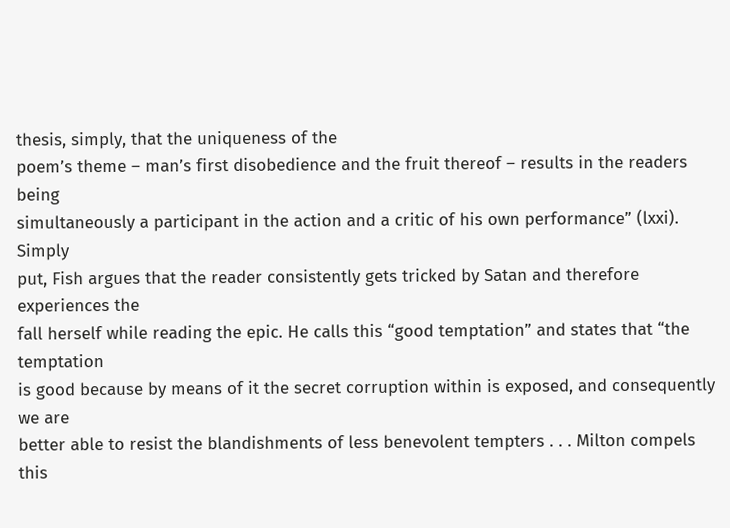thesis, simply, that the uniqueness of the
poem’s theme – man’s first disobedience and the fruit thereof – results in the readers being
simultaneously a participant in the action and a critic of his own performance” (lxxi). Simply
put, Fish argues that the reader consistently gets tricked by Satan and therefore experiences the
fall herself while reading the epic. He calls this “good temptation” and states that “the temptation
is good because by means of it the secret corruption within is exposed, and consequently we are
better able to resist the blandishments of less benevolent tempters . . . Milton compels this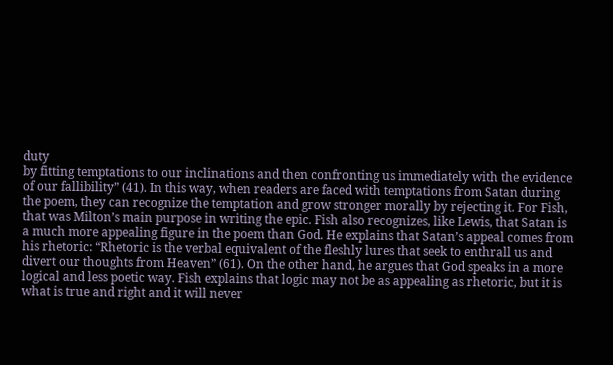duty
by fitting temptations to our inclinations and then confronting us immediately with the evidence
of our fallibility” (41). In this way, when readers are faced with temptations from Satan during
the poem, they can recognize the temptation and grow stronger morally by rejecting it. For Fish,
that was Milton’s main purpose in writing the epic. Fish also recognizes, like Lewis, that Satan is
a much more appealing figure in the poem than God. He explains that Satan’s appeal comes from
his rhetoric: “Rhetoric is the verbal equivalent of the fleshly lures that seek to enthrall us and
divert our thoughts from Heaven” (61). On the other hand, he argues that God speaks in a more
logical and less poetic way. Fish explains that logic may not be as appealing as rhetoric, but it is
what is true and right and it will never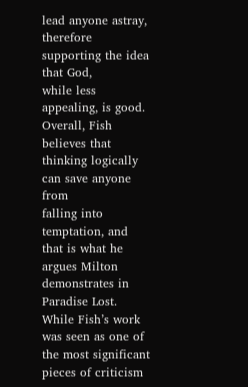lead anyone astray, therefore supporting the idea that God,
while less appealing, is good. Overall, Fish believes that thinking logically can save anyone from
falling into temptation, and that is what he argues Milton demonstrates in Paradise Lost.
While Fish’s work was seen as one of the most significant pieces of criticism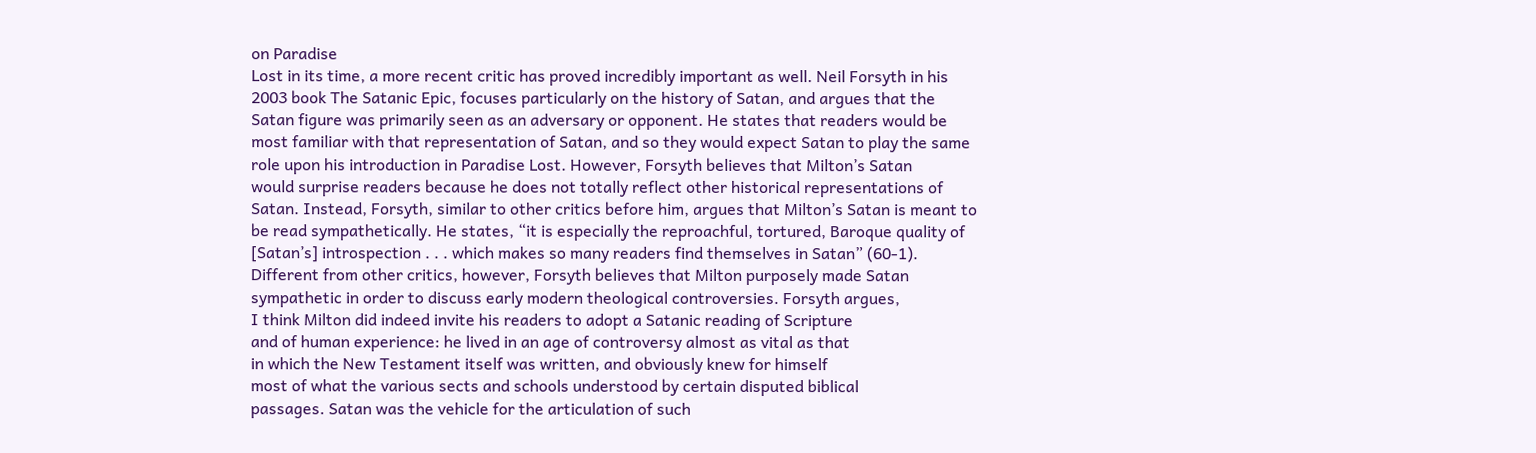on Paradise
Lost in its time, a more recent critic has proved incredibly important as well. Neil Forsyth in his
2003 book The Satanic Epic, focuses particularly on the history of Satan, and argues that the
Satan figure was primarily seen as an adversary or opponent. He states that readers would be
most familiar with that representation of Satan, and so they would expect Satan to play the same
role upon his introduction in Paradise Lost. However, Forsyth believes that Milton’s Satan
would surprise readers because he does not totally reflect other historical representations of
Satan. Instead, Forsyth, similar to other critics before him, argues that Milton’s Satan is meant to
be read sympathetically. He states, “it is especially the reproachful, tortured, Baroque quality of
[Satan’s] introspection . . . which makes so many readers find themselves in Satan” (60-1).
Different from other critics, however, Forsyth believes that Milton purposely made Satan
sympathetic in order to discuss early modern theological controversies. Forsyth argues,
I think Milton did indeed invite his readers to adopt a Satanic reading of Scripture
and of human experience: he lived in an age of controversy almost as vital as that
in which the New Testament itself was written, and obviously knew for himself
most of what the various sects and schools understood by certain disputed biblical
passages. Satan was the vehicle for the articulation of such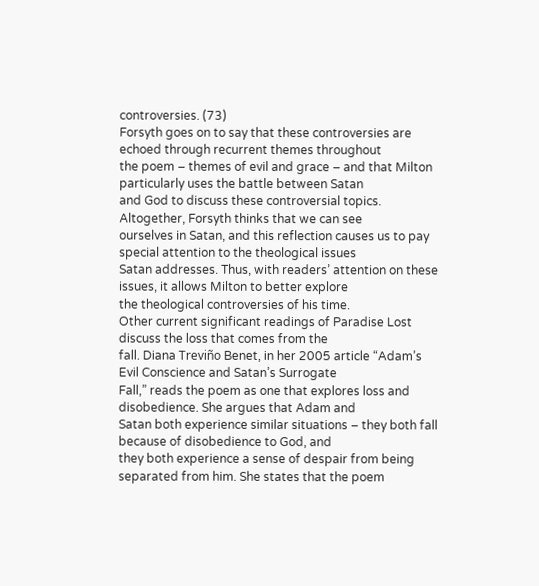controversies. (73)
Forsyth goes on to say that these controversies are echoed through recurrent themes throughout
the poem – themes of evil and grace – and that Milton particularly uses the battle between Satan
and God to discuss these controversial topics. Altogether, Forsyth thinks that we can see
ourselves in Satan, and this reflection causes us to pay special attention to the theological issues
Satan addresses. Thus, with readers’ attention on these issues, it allows Milton to better explore
the theological controversies of his time.
Other current significant readings of Paradise Lost discuss the loss that comes from the
fall. Diana Treviño Benet, in her 2005 article “Adam’s Evil Conscience and Satan’s Surrogate
Fall,” reads the poem as one that explores loss and disobedience. She argues that Adam and
Satan both experience similar situations – they both fall because of disobedience to God, and
they both experience a sense of despair from being separated from him. She states that the poem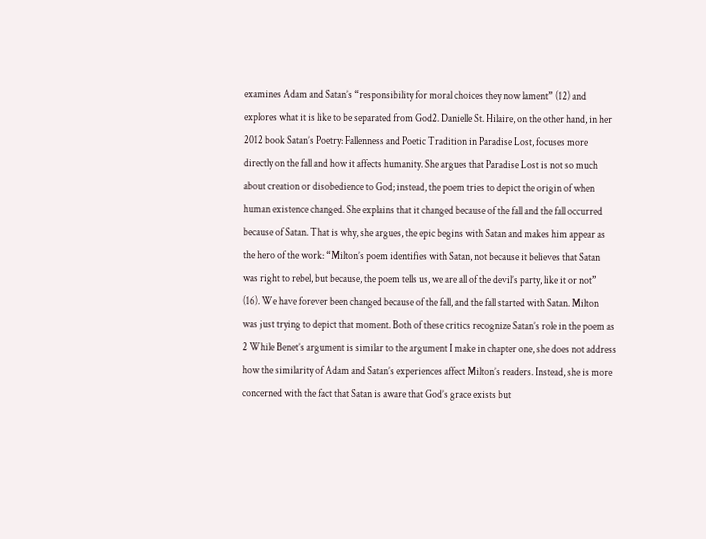examines Adam and Satan’s “responsibility for moral choices they now lament” (12) and
explores what it is like to be separated from God2. Danielle St. Hilaire, on the other hand, in her
2012 book Satan’s Poetry: Fallenness and Poetic Tradition in Paradise Lost, focuses more
directly on the fall and how it affects humanity. She argues that Paradise Lost is not so much
about creation or disobedience to God; instead, the poem tries to depict the origin of when
human existence changed. She explains that it changed because of the fall and the fall occurred
because of Satan. That is why, she argues, the epic begins with Satan and makes him appear as
the hero of the work: “Milton’s poem identifies with Satan, not because it believes that Satan
was right to rebel, but because, the poem tells us, we are all of the devil’s party, like it or not”
(16). We have forever been changed because of the fall, and the fall started with Satan. Milton
was just trying to depict that moment. Both of these critics recognize Satan’s role in the poem as
2 While Benet’s argument is similar to the argument I make in chapter one, she does not address
how the similarity of Adam and Satan’s experiences affect Milton’s readers. Instead, she is more
concerned with the fact that Satan is aware that God’s grace exists but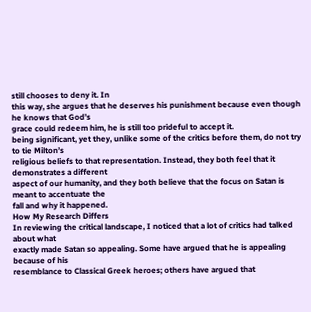still chooses to deny it. In
this way, she argues that he deserves his punishment because even though he knows that God’s
grace could redeem him, he is still too prideful to accept it.
being significant, yet they, unlike some of the critics before them, do not try to tie Milton’s
religious beliefs to that representation. Instead, they both feel that it demonstrates a different
aspect of our humanity, and they both believe that the focus on Satan is meant to accentuate the
fall and why it happened.
How My Research Differs
In reviewing the critical landscape, I noticed that a lot of critics had talked about what
exactly made Satan so appealing. Some have argued that he is appealing because of his
resemblance to Classical Greek heroes; others have argued that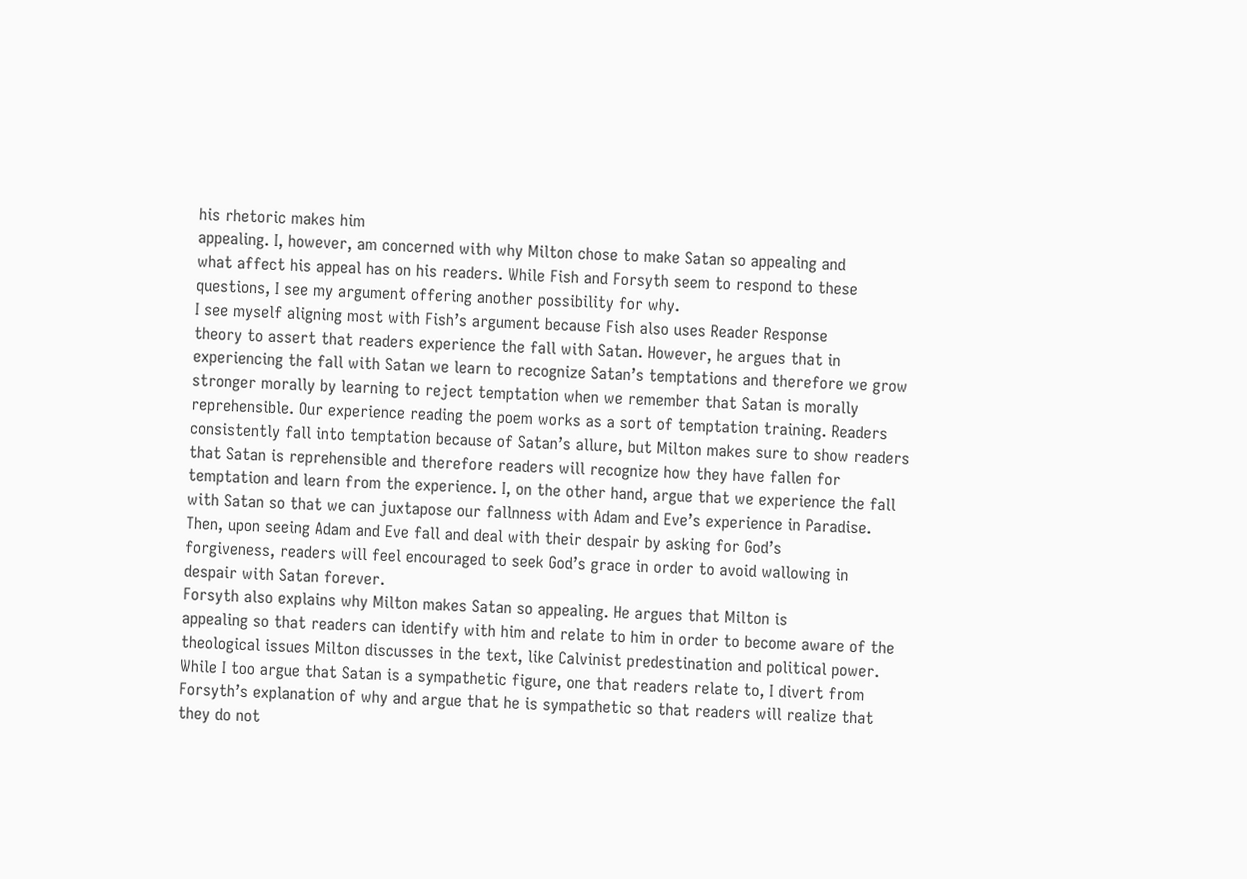his rhetoric makes him
appealing. I, however, am concerned with why Milton chose to make Satan so appealing and
what affect his appeal has on his readers. While Fish and Forsyth seem to respond to these
questions, I see my argument offering another possibility for why.
I see myself aligning most with Fish’s argument because Fish also uses Reader Response
theory to assert that readers experience the fall with Satan. However, he argues that in
experiencing the fall with Satan we learn to recognize Satan’s temptations and therefore we grow
stronger morally by learning to reject temptation when we remember that Satan is morally
reprehensible. Our experience reading the poem works as a sort of temptation training. Readers
consistently fall into temptation because of Satan’s allure, but Milton makes sure to show readers
that Satan is reprehensible and therefore readers will recognize how they have fallen for
temptation and learn from the experience. I, on the other hand, argue that we experience the fall
with Satan so that we can juxtapose our fallnness with Adam and Eve’s experience in Paradise.
Then, upon seeing Adam and Eve fall and deal with their despair by asking for God’s
forgiveness, readers will feel encouraged to seek God’s grace in order to avoid wallowing in
despair with Satan forever.
Forsyth also explains why Milton makes Satan so appealing. He argues that Milton is
appealing so that readers can identify with him and relate to him in order to become aware of the
theological issues Milton discusses in the text, like Calvinist predestination and political power.
While I too argue that Satan is a sympathetic figure, one that readers relate to, I divert from
Forsyth’s explanation of why and argue that he is sympathetic so that readers will realize that
they do not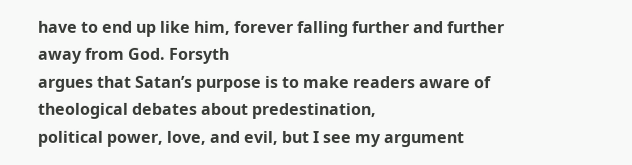have to end up like him, forever falling further and further away from God. Forsyth
argues that Satan’s purpose is to make readers aware of theological debates about predestination,
political power, love, and evil, but I see my argument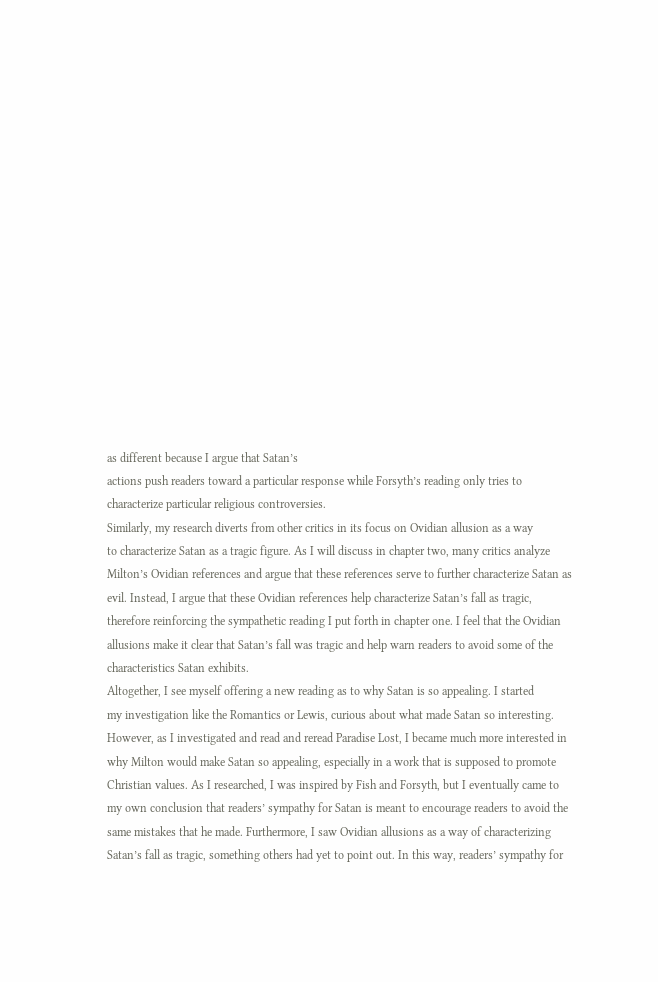as different because I argue that Satan’s
actions push readers toward a particular response while Forsyth’s reading only tries to
characterize particular religious controversies.
Similarly, my research diverts from other critics in its focus on Ovidian allusion as a way
to characterize Satan as a tragic figure. As I will discuss in chapter two, many critics analyze
Milton’s Ovidian references and argue that these references serve to further characterize Satan as
evil. Instead, I argue that these Ovidian references help characterize Satan’s fall as tragic,
therefore reinforcing the sympathetic reading I put forth in chapter one. I feel that the Ovidian
allusions make it clear that Satan’s fall was tragic and help warn readers to avoid some of the
characteristics Satan exhibits.
Altogether, I see myself offering a new reading as to why Satan is so appealing. I started
my investigation like the Romantics or Lewis, curious about what made Satan so interesting.
However, as I investigated and read and reread Paradise Lost, I became much more interested in
why Milton would make Satan so appealing, especially in a work that is supposed to promote
Christian values. As I researched, I was inspired by Fish and Forsyth, but I eventually came to
my own conclusion that readers’ sympathy for Satan is meant to encourage readers to avoid the
same mistakes that he made. Furthermore, I saw Ovidian allusions as a way of characterizing
Satan’s fall as tragic, something others had yet to point out. In this way, readers’ sympathy for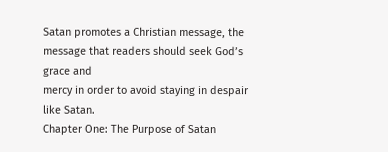Satan promotes a Christian message, the message that readers should seek God’s grace and
mercy in order to avoid staying in despair like Satan.
Chapter One: The Purpose of Satan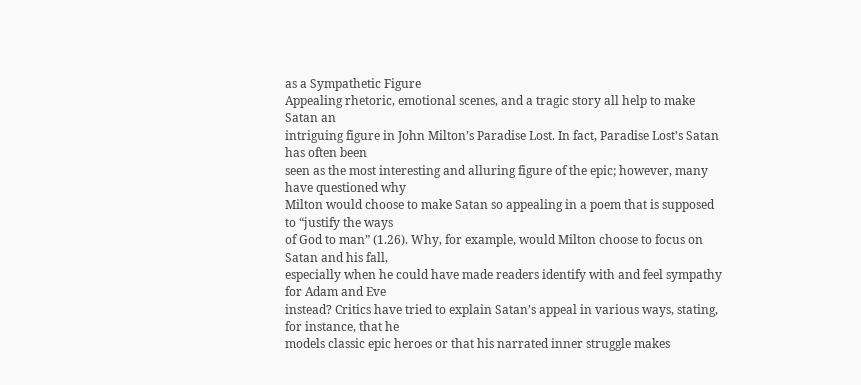as a Sympathetic Figure
Appealing rhetoric, emotional scenes, and a tragic story all help to make Satan an
intriguing figure in John Milton’s Paradise Lost. In fact, Paradise Lost’s Satan has often been
seen as the most interesting and alluring figure of the epic; however, many have questioned why
Milton would choose to make Satan so appealing in a poem that is supposed to “justify the ways
of God to man” (1.26). Why, for example, would Milton choose to focus on Satan and his fall,
especially when he could have made readers identify with and feel sympathy for Adam and Eve
instead? Critics have tried to explain Satan’s appeal in various ways, stating, for instance, that he
models classic epic heroes or that his narrated inner struggle makes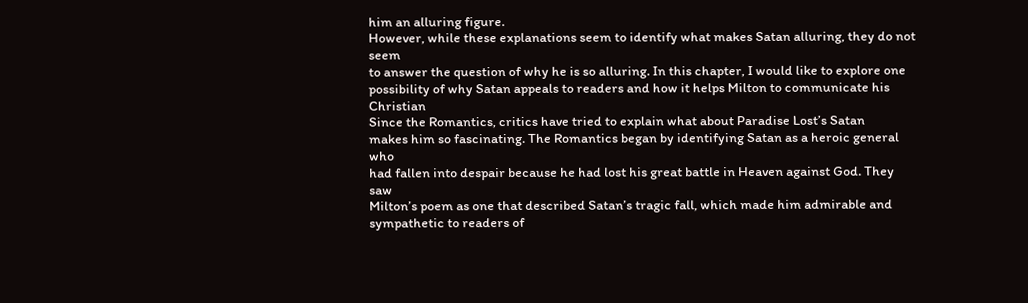him an alluring figure.
However, while these explanations seem to identify what makes Satan alluring, they do not seem
to answer the question of why he is so alluring. In this chapter, I would like to explore one
possibility of why Satan appeals to readers and how it helps Milton to communicate his Christian
Since the Romantics, critics have tried to explain what about Paradise Lost’s Satan
makes him so fascinating. The Romantics began by identifying Satan as a heroic general who
had fallen into despair because he had lost his great battle in Heaven against God. They saw
Milton’s poem as one that described Satan’s tragic fall, which made him admirable and
sympathetic to readers of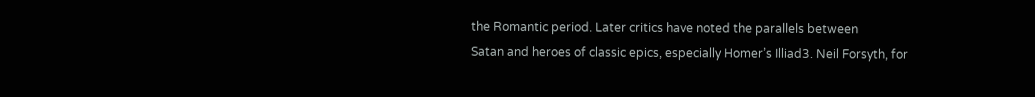the Romantic period. Later critics have noted the parallels between
Satan and heroes of classic epics, especially Homer’s Illiad3. Neil Forsyth, for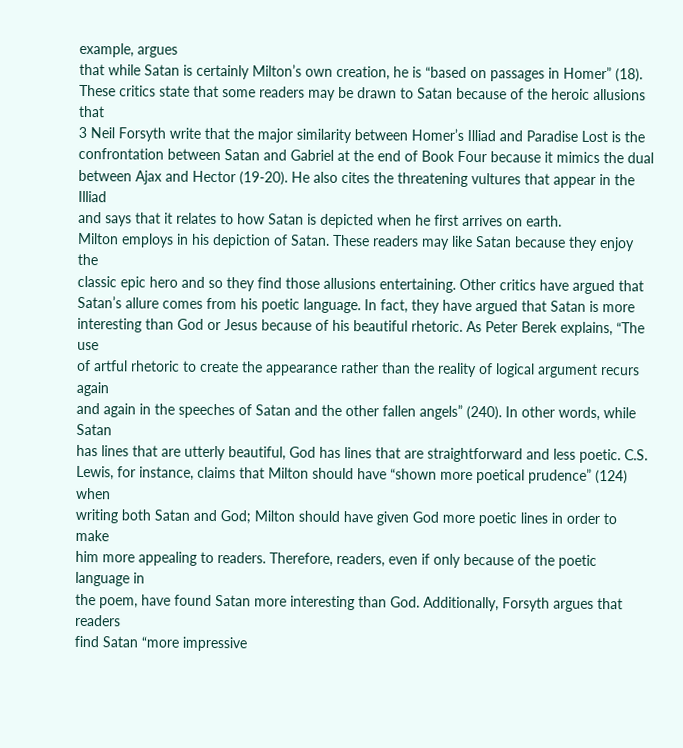example, argues
that while Satan is certainly Milton’s own creation, he is “based on passages in Homer” (18).
These critics state that some readers may be drawn to Satan because of the heroic allusions that
3 Neil Forsyth write that the major similarity between Homer’s Illiad and Paradise Lost is the
confrontation between Satan and Gabriel at the end of Book Four because it mimics the dual
between Ajax and Hector (19-20). He also cites the threatening vultures that appear in the Illiad
and says that it relates to how Satan is depicted when he first arrives on earth.
Milton employs in his depiction of Satan. These readers may like Satan because they enjoy the
classic epic hero and so they find those allusions entertaining. Other critics have argued that
Satan’s allure comes from his poetic language. In fact, they have argued that Satan is more
interesting than God or Jesus because of his beautiful rhetoric. As Peter Berek explains, “The use
of artful rhetoric to create the appearance rather than the reality of logical argument recurs again
and again in the speeches of Satan and the other fallen angels” (240). In other words, while Satan
has lines that are utterly beautiful, God has lines that are straightforward and less poetic. C.S.
Lewis, for instance, claims that Milton should have “shown more poetical prudence” (124) when
writing both Satan and God; Milton should have given God more poetic lines in order to make
him more appealing to readers. Therefore, readers, even if only because of the poetic language in
the poem, have found Satan more interesting than God. Additionally, Forsyth argues that readers
find Satan “more impressive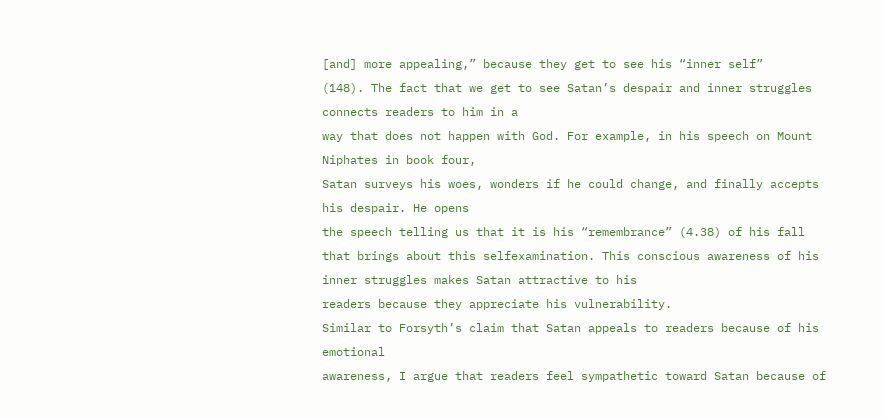[and] more appealing,” because they get to see his “inner self”
(148). The fact that we get to see Satan’s despair and inner struggles connects readers to him in a
way that does not happen with God. For example, in his speech on Mount Niphates in book four,
Satan surveys his woes, wonders if he could change, and finally accepts his despair. He opens
the speech telling us that it is his “remembrance” (4.38) of his fall that brings about this selfexamination. This conscious awareness of his inner struggles makes Satan attractive to his
readers because they appreciate his vulnerability.
Similar to Forsyth’s claim that Satan appeals to readers because of his emotional
awareness, I argue that readers feel sympathetic toward Satan because of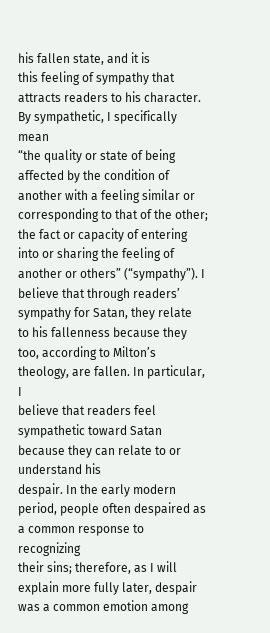his fallen state, and it is
this feeling of sympathy that attracts readers to his character. By sympathetic, I specifically mean
“the quality or state of being affected by the condition of another with a feeling similar or
corresponding to that of the other; the fact or capacity of entering into or sharing the feeling of
another or others” (“sympathy”). I believe that through readers’ sympathy for Satan, they relate
to his fallenness because they too, according to Milton’s theology, are fallen. In particular, I
believe that readers feel sympathetic toward Satan because they can relate to or understand his
despair. In the early modern period, people often despaired as a common response to recognizing
their sins; therefore, as I will explain more fully later, despair was a common emotion among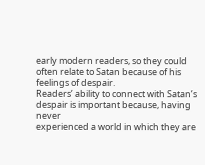early modern readers, so they could often relate to Satan because of his feelings of despair.
Readers’ ability to connect with Satan’s despair is important because, having never
experienced a world in which they are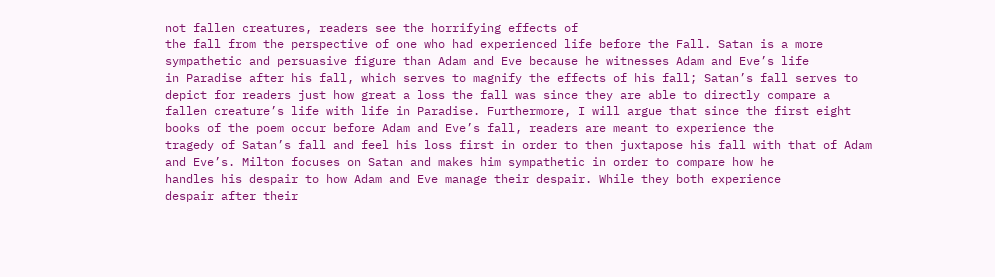not fallen creatures, readers see the horrifying effects of
the fall from the perspective of one who had experienced life before the Fall. Satan is a more
sympathetic and persuasive figure than Adam and Eve because he witnesses Adam and Eve’s life
in Paradise after his fall, which serves to magnify the effects of his fall; Satan’s fall serves to
depict for readers just how great a loss the fall was since they are able to directly compare a
fallen creature’s life with life in Paradise. Furthermore, I will argue that since the first eight
books of the poem occur before Adam and Eve’s fall, readers are meant to experience the
tragedy of Satan’s fall and feel his loss first in order to then juxtapose his fall with that of Adam
and Eve’s. Milton focuses on Satan and makes him sympathetic in order to compare how he
handles his despair to how Adam and Eve manage their despair. While they both experience
despair after their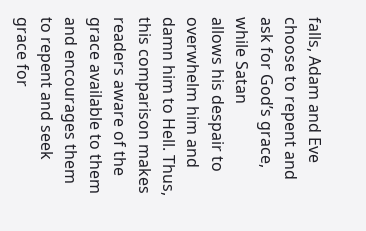falls, Adam and Eve choose to repent and ask for God’s grace, while Satan
allows his despair to overwhelm him and damn him to Hell. Thus, this comparison makes
readers aware of the grace available to them and encourages them to repent and seek grace for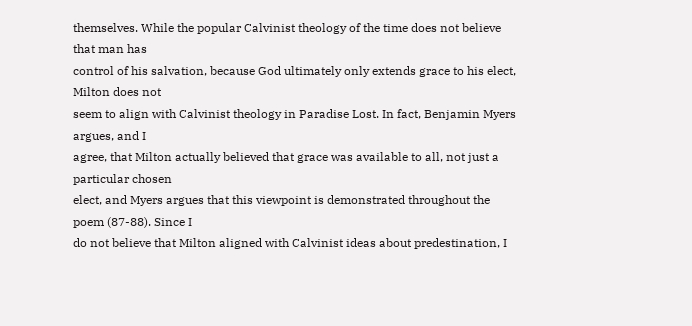themselves. While the popular Calvinist theology of the time does not believe that man has
control of his salvation, because God ultimately only extends grace to his elect, Milton does not
seem to align with Calvinist theology in Paradise Lost. In fact, Benjamin Myers argues, and I
agree, that Milton actually believed that grace was available to all, not just a particular chosen
elect, and Myers argues that this viewpoint is demonstrated throughout the poem (87-88). Since I
do not believe that Milton aligned with Calvinist ideas about predestination, I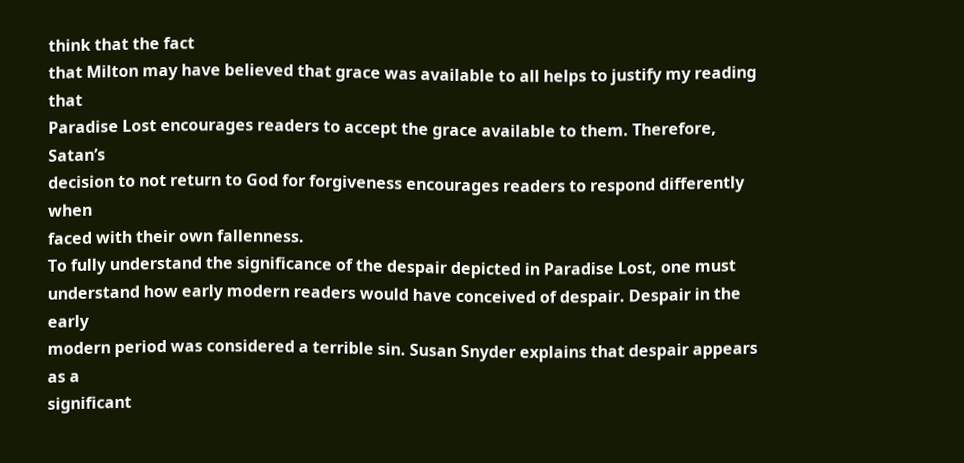think that the fact
that Milton may have believed that grace was available to all helps to justify my reading that
Paradise Lost encourages readers to accept the grace available to them. Therefore, Satan’s
decision to not return to God for forgiveness encourages readers to respond differently when
faced with their own fallenness.
To fully understand the significance of the despair depicted in Paradise Lost, one must
understand how early modern readers would have conceived of despair. Despair in the early
modern period was considered a terrible sin. Susan Snyder explains that despair appears as a
significant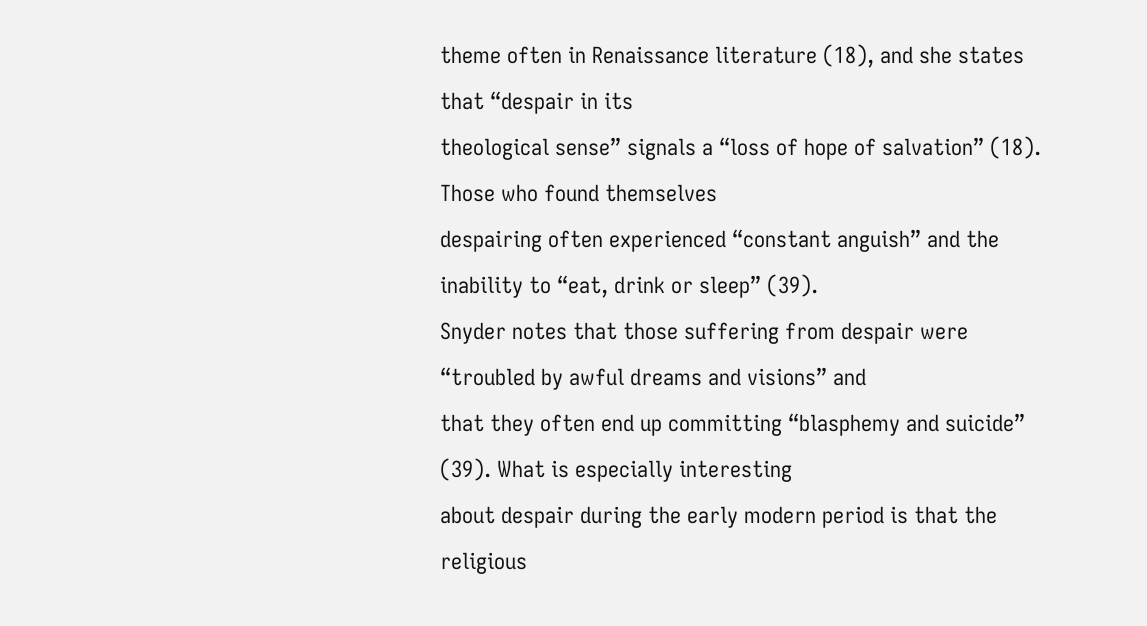theme often in Renaissance literature (18), and she states that “despair in its
theological sense” signals a “loss of hope of salvation” (18). Those who found themselves
despairing often experienced “constant anguish” and the inability to “eat, drink or sleep” (39).
Snyder notes that those suffering from despair were “troubled by awful dreams and visions” and
that they often end up committing “blasphemy and suicide” (39). What is especially interesting
about despair during the early modern period is that the religious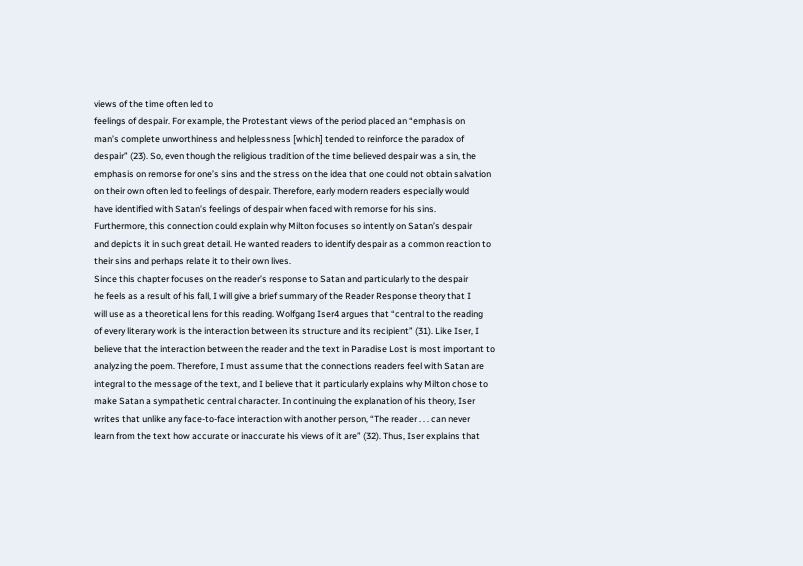views of the time often led to
feelings of despair. For example, the Protestant views of the period placed an “emphasis on
man’s complete unworthiness and helplessness [which] tended to reinforce the paradox of
despair” (23). So, even though the religious tradition of the time believed despair was a sin, the
emphasis on remorse for one’s sins and the stress on the idea that one could not obtain salvation
on their own often led to feelings of despair. Therefore, early modern readers especially would
have identified with Satan’s feelings of despair when faced with remorse for his sins.
Furthermore, this connection could explain why Milton focuses so intently on Satan’s despair
and depicts it in such great detail. He wanted readers to identify despair as a common reaction to
their sins and perhaps relate it to their own lives.
Since this chapter focuses on the reader’s response to Satan and particularly to the despair
he feels as a result of his fall, I will give a brief summary of the Reader Response theory that I
will use as a theoretical lens for this reading. Wolfgang Iser4 argues that “central to the reading
of every literary work is the interaction between its structure and its recipient” (31). Like Iser, I
believe that the interaction between the reader and the text in Paradise Lost is most important to
analyzing the poem. Therefore, I must assume that the connections readers feel with Satan are
integral to the message of the text, and I believe that it particularly explains why Milton chose to
make Satan a sympathetic central character. In continuing the explanation of his theory, Iser
writes that unlike any face-to-face interaction with another person, “The reader . . . can never
learn from the text how accurate or inaccurate his views of it are” (32). Thus, Iser explains that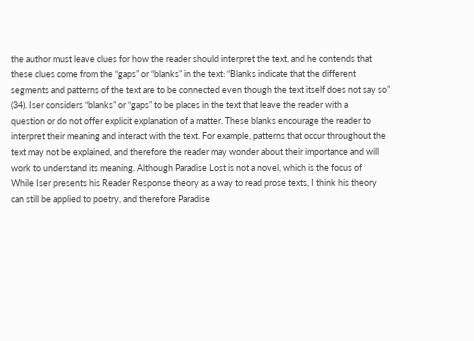the author must leave clues for how the reader should interpret the text, and he contends that
these clues come from the “gaps” or “blanks” in the text: “Blanks indicate that the different
segments and patterns of the text are to be connected even though the text itself does not say so”
(34). Iser considers “blanks” or “gaps” to be places in the text that leave the reader with a
question or do not offer explicit explanation of a matter. These blanks encourage the reader to
interpret their meaning and interact with the text. For example, patterns that occur throughout the
text may not be explained, and therefore the reader may wonder about their importance and will
work to understand its meaning. Although Paradise Lost is not a novel, which is the focus of
While Iser presents his Reader Response theory as a way to read prose texts, I think his theory
can still be applied to poetry, and therefore Paradise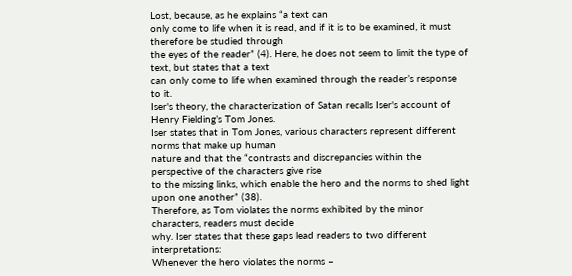Lost, because, as he explains “a text can
only come to life when it is read, and if it is to be examined, it must therefore be studied through
the eyes of the reader” (4). Here, he does not seem to limit the type of text, but states that a text
can only come to life when examined through the reader’s response to it.
Iser's theory, the characterization of Satan recalls Iser's account of Henry Fielding’s Tom Jones.
Iser states that in Tom Jones, various characters represent different norms that make up human
nature and that the “contrasts and discrepancies within the perspective of the characters give rise
to the missing links, which enable the hero and the norms to shed light upon one another” (38).
Therefore, as Tom violates the norms exhibited by the minor characters, readers must decide
why. Iser states that these gaps lead readers to two different interpretations:
Whenever the hero violates the norms –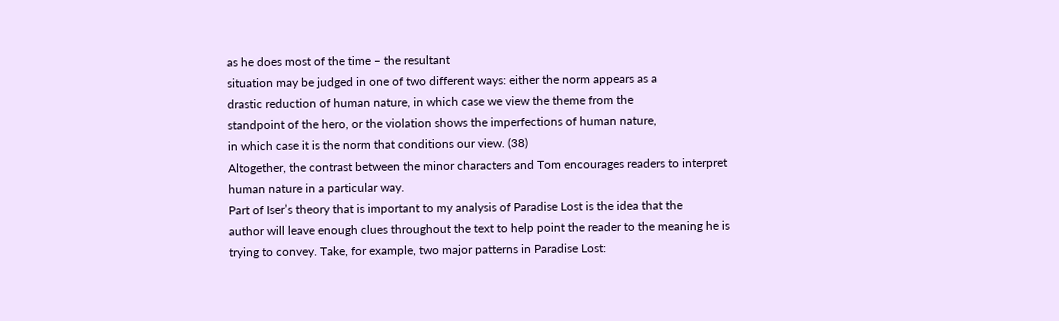as he does most of the time – the resultant
situation may be judged in one of two different ways: either the norm appears as a
drastic reduction of human nature, in which case we view the theme from the
standpoint of the hero, or the violation shows the imperfections of human nature,
in which case it is the norm that conditions our view. (38)
Altogether, the contrast between the minor characters and Tom encourages readers to interpret
human nature in a particular way.
Part of Iser’s theory that is important to my analysis of Paradise Lost is the idea that the
author will leave enough clues throughout the text to help point the reader to the meaning he is
trying to convey. Take, for example, two major patterns in Paradise Lost: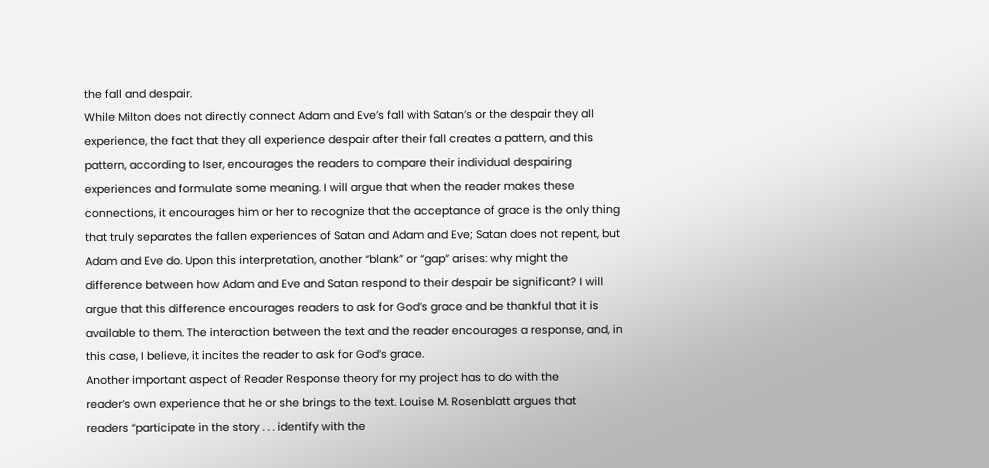the fall and despair.
While Milton does not directly connect Adam and Eve’s fall with Satan’s or the despair they all
experience, the fact that they all experience despair after their fall creates a pattern, and this
pattern, according to Iser, encourages the readers to compare their individual despairing
experiences and formulate some meaning. I will argue that when the reader makes these
connections, it encourages him or her to recognize that the acceptance of grace is the only thing
that truly separates the fallen experiences of Satan and Adam and Eve; Satan does not repent, but
Adam and Eve do. Upon this interpretation, another “blank” or “gap” arises: why might the
difference between how Adam and Eve and Satan respond to their despair be significant? I will
argue that this difference encourages readers to ask for God’s grace and be thankful that it is
available to them. The interaction between the text and the reader encourages a response, and, in
this case, I believe, it incites the reader to ask for God’s grace.
Another important aspect of Reader Response theory for my project has to do with the
reader’s own experience that he or she brings to the text. Louise M. Rosenblatt argues that
readers “participate in the story . . . identify with the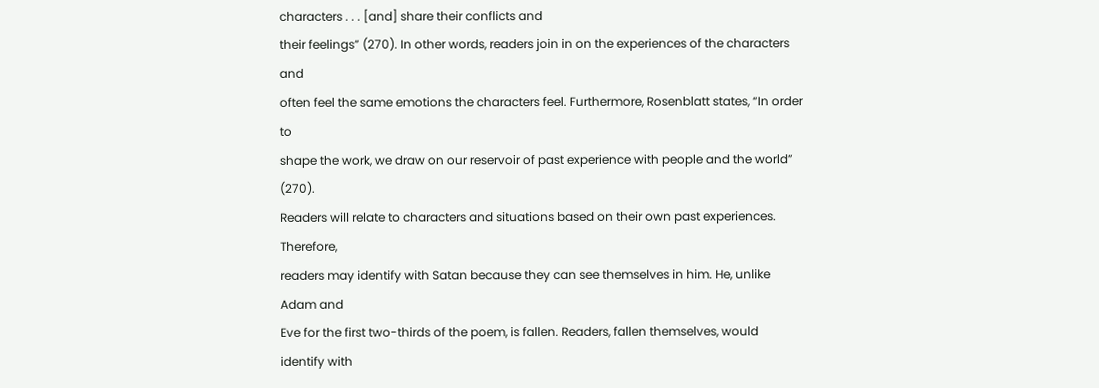characters . . . [and] share their conflicts and
their feelings” (270). In other words, readers join in on the experiences of the characters and
often feel the same emotions the characters feel. Furthermore, Rosenblatt states, “In order to
shape the work, we draw on our reservoir of past experience with people and the world” (270).
Readers will relate to characters and situations based on their own past experiences. Therefore,
readers may identify with Satan because they can see themselves in him. He, unlike Adam and
Eve for the first two-thirds of the poem, is fallen. Readers, fallen themselves, would identify with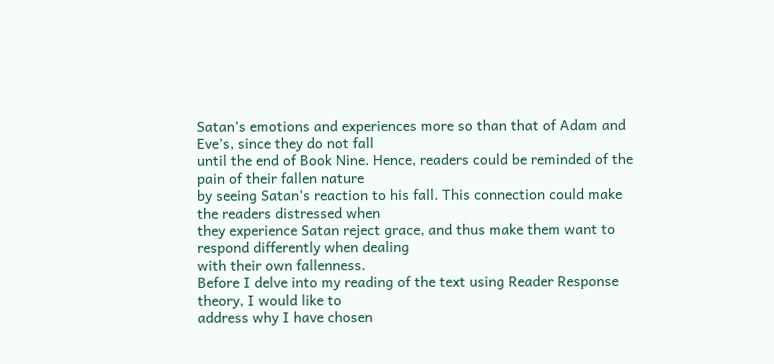Satan’s emotions and experiences more so than that of Adam and Eve’s, since they do not fall
until the end of Book Nine. Hence, readers could be reminded of the pain of their fallen nature
by seeing Satan’s reaction to his fall. This connection could make the readers distressed when
they experience Satan reject grace, and thus make them want to respond differently when dealing
with their own fallenness.
Before I delve into my reading of the text using Reader Response theory, I would like to
address why I have chosen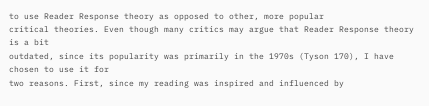to use Reader Response theory as opposed to other, more popular
critical theories. Even though many critics may argue that Reader Response theory is a bit
outdated, since its popularity was primarily in the 1970s (Tyson 170), I have chosen to use it for
two reasons. First, since my reading was inspired and influenced by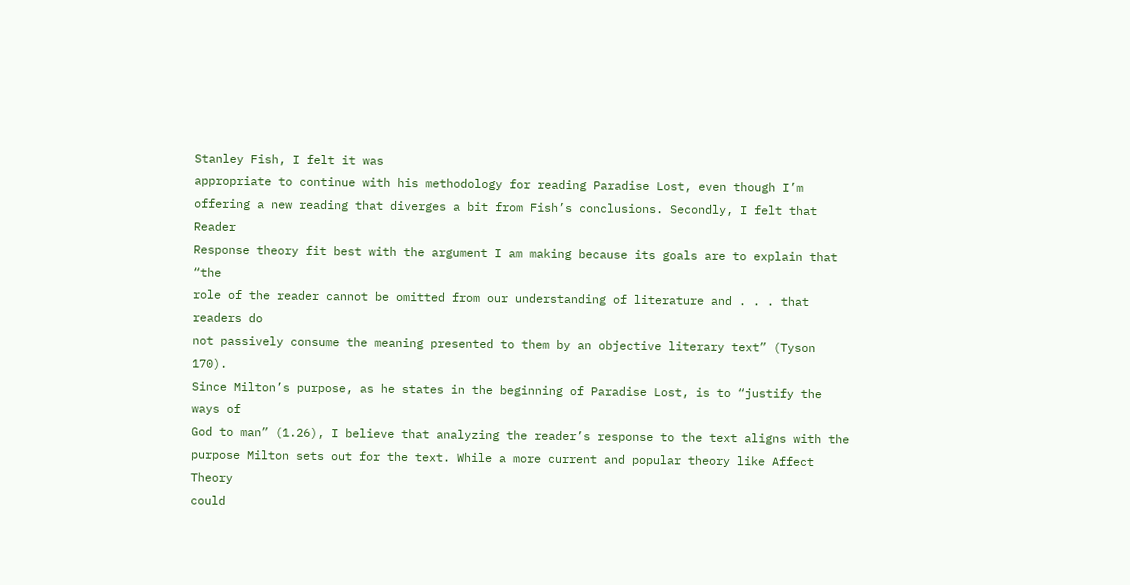Stanley Fish, I felt it was
appropriate to continue with his methodology for reading Paradise Lost, even though I’m
offering a new reading that diverges a bit from Fish’s conclusions. Secondly, I felt that Reader
Response theory fit best with the argument I am making because its goals are to explain that “the
role of the reader cannot be omitted from our understanding of literature and . . . that readers do
not passively consume the meaning presented to them by an objective literary text” (Tyson 170).
Since Milton’s purpose, as he states in the beginning of Paradise Lost, is to “justify the ways of
God to man” (1.26), I believe that analyzing the reader’s response to the text aligns with the
purpose Milton sets out for the text. While a more current and popular theory like Affect Theory
could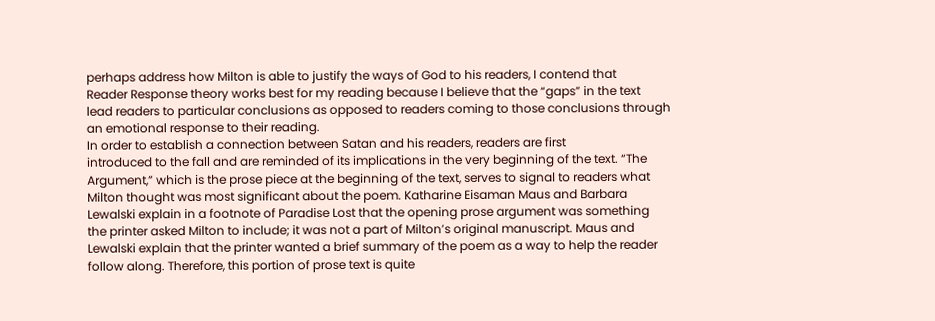perhaps address how Milton is able to justify the ways of God to his readers, I contend that
Reader Response theory works best for my reading because I believe that the “gaps” in the text
lead readers to particular conclusions as opposed to readers coming to those conclusions through
an emotional response to their reading.
In order to establish a connection between Satan and his readers, readers are first
introduced to the fall and are reminded of its implications in the very beginning of the text. “The
Argument,” which is the prose piece at the beginning of the text, serves to signal to readers what
Milton thought was most significant about the poem. Katharine Eisaman Maus and Barbara
Lewalski explain in a footnote of Paradise Lost that the opening prose argument was something
the printer asked Milton to include; it was not a part of Milton’s original manuscript. Maus and
Lewalski explain that the printer wanted a brief summary of the poem as a way to help the reader
follow along. Therefore, this portion of prose text is quite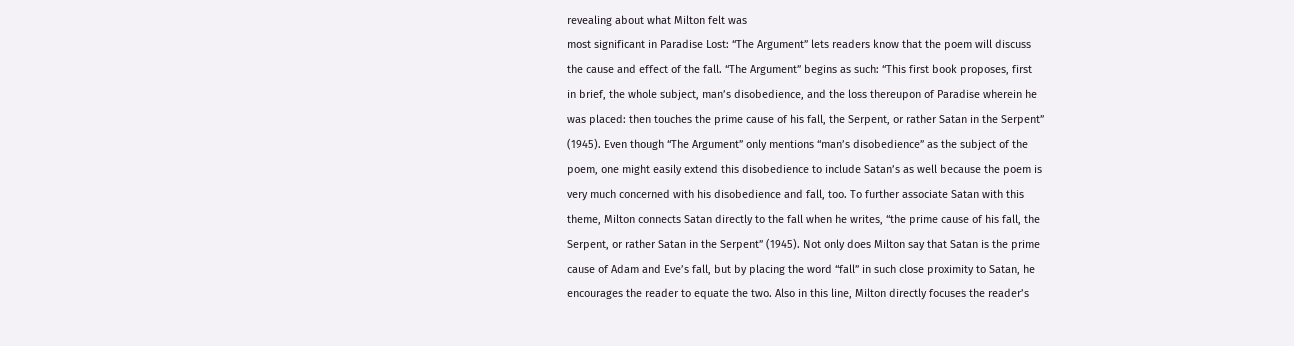revealing about what Milton felt was
most significant in Paradise Lost: “The Argument” lets readers know that the poem will discuss
the cause and effect of the fall. “The Argument” begins as such: “This first book proposes, first
in brief, the whole subject, man’s disobedience, and the loss thereupon of Paradise wherein he
was placed: then touches the prime cause of his fall, the Serpent, or rather Satan in the Serpent”
(1945). Even though “The Argument” only mentions “man’s disobedience” as the subject of the
poem, one might easily extend this disobedience to include Satan’s as well because the poem is
very much concerned with his disobedience and fall, too. To further associate Satan with this
theme, Milton connects Satan directly to the fall when he writes, “the prime cause of his fall, the
Serpent, or rather Satan in the Serpent” (1945). Not only does Milton say that Satan is the prime
cause of Adam and Eve’s fall, but by placing the word “fall” in such close proximity to Satan, he
encourages the reader to equate the two. Also in this line, Milton directly focuses the reader’s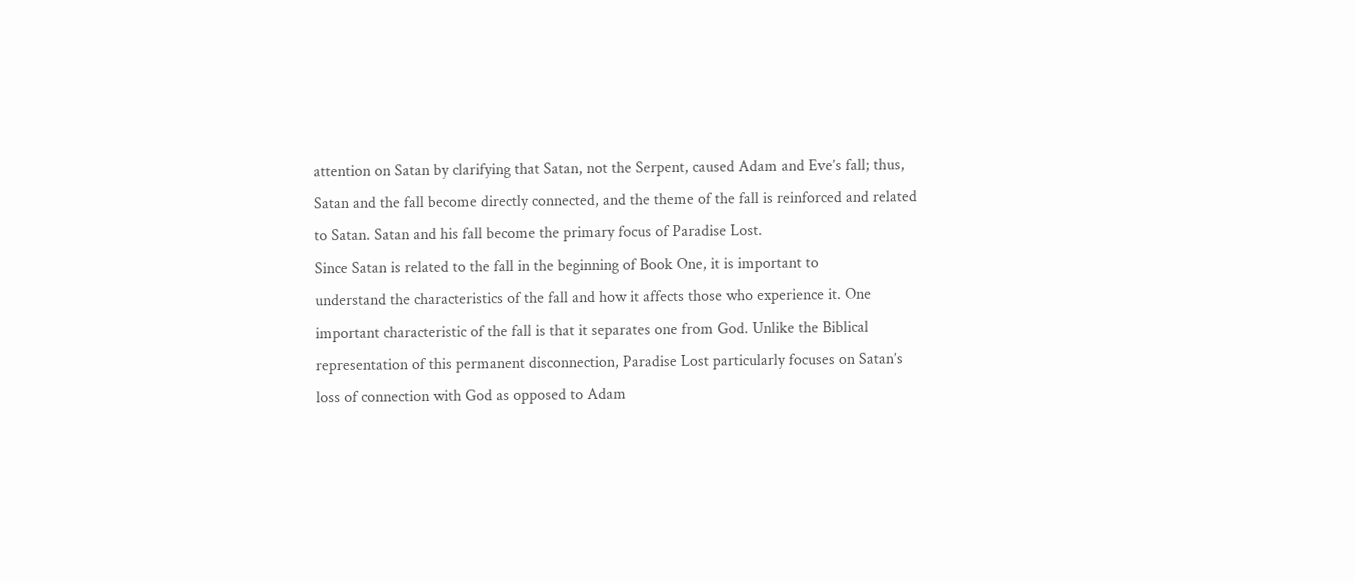attention on Satan by clarifying that Satan, not the Serpent, caused Adam and Eve’s fall; thus,
Satan and the fall become directly connected, and the theme of the fall is reinforced and related
to Satan. Satan and his fall become the primary focus of Paradise Lost.
Since Satan is related to the fall in the beginning of Book One, it is important to
understand the characteristics of the fall and how it affects those who experience it. One
important characteristic of the fall is that it separates one from God. Unlike the Biblical
representation of this permanent disconnection, Paradise Lost particularly focuses on Satan’s
loss of connection with God as opposed to Adam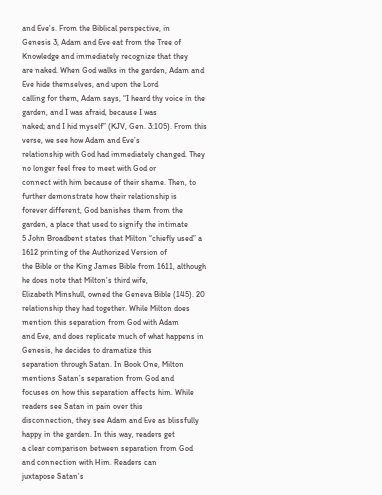and Eve’s. From the Biblical perspective, in
Genesis 3, Adam and Eve eat from the Tree of Knowledge and immediately recognize that they
are naked. When God walks in the garden, Adam and Eve hide themselves, and upon the Lord
calling for them, Adam says, “I heard thy voice in the garden, and I was afraid, because I was
naked; and I hid myself” (KJV, Gen. 3:105). From this verse, we see how Adam and Eve’s
relationship with God had immediately changed. They no longer feel free to meet with God or
connect with him because of their shame. Then, to further demonstrate how their relationship is
forever different, God banishes them from the garden, a place that used to signify the intimate
5 John Broadbent states that Milton “chiefly used” a 1612 printing of the Authorized Version of
the Bible or the King James Bible from 1611, although he does note that Milton’s third wife,
Elizabeth Minshull, owned the Geneva Bible (145). 20
relationship they had together. While Milton does mention this separation from God with Adam
and Eve, and does replicate much of what happens in Genesis, he decides to dramatize this
separation through Satan. In Book One, Milton mentions Satan’s separation from God and
focuses on how this separation affects him. While readers see Satan in pain over this
disconnection, they see Adam and Eve as blissfully happy in the garden. In this way, readers get
a clear comparison between separation from God and connection with Him. Readers can
juxtapose Satan’s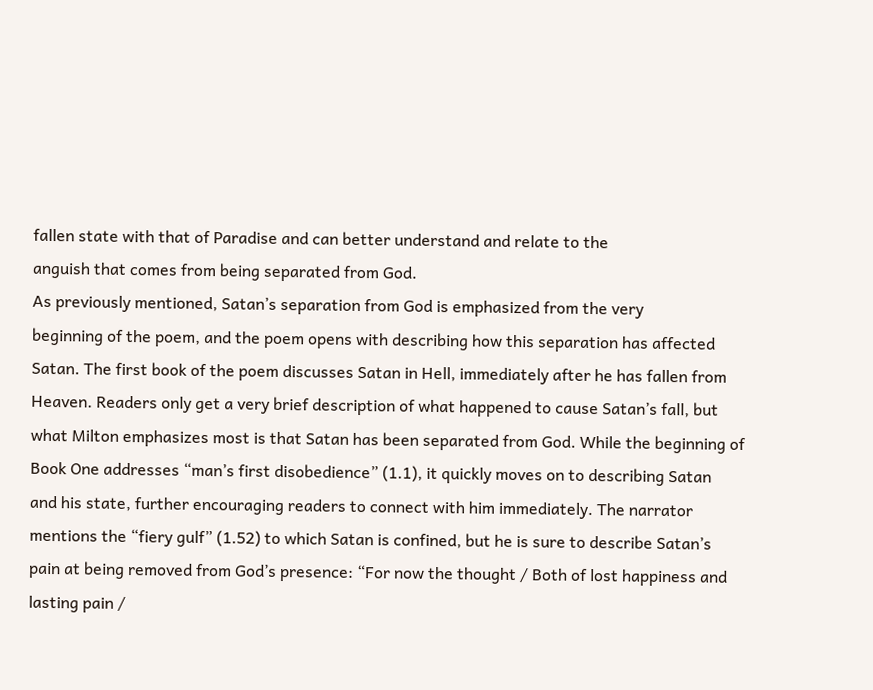fallen state with that of Paradise and can better understand and relate to the
anguish that comes from being separated from God.
As previously mentioned, Satan’s separation from God is emphasized from the very
beginning of the poem, and the poem opens with describing how this separation has affected
Satan. The first book of the poem discusses Satan in Hell, immediately after he has fallen from
Heaven. Readers only get a very brief description of what happened to cause Satan’s fall, but
what Milton emphasizes most is that Satan has been separated from God. While the beginning of
Book One addresses “man’s first disobedience” (1.1), it quickly moves on to describing Satan
and his state, further encouraging readers to connect with him immediately. The narrator
mentions the “fiery gulf” (1.52) to which Satan is confined, but he is sure to describe Satan’s
pain at being removed from God’s presence: “For now the thought / Both of lost happiness and
lasting pain /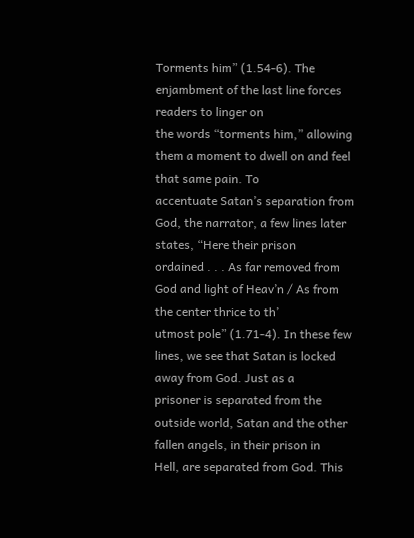Torments him” (1.54-6). The enjambment of the last line forces readers to linger on
the words “torments him,” allowing them a moment to dwell on and feel that same pain. To
accentuate Satan’s separation from God, the narrator, a few lines later states, “Here their prison
ordained . . . As far removed from God and light of Heav’n / As from the center thrice to th’
utmost pole” (1.71-4). In these few lines, we see that Satan is locked away from God. Just as a
prisoner is separated from the outside world, Satan and the other fallen angels, in their prison in
Hell, are separated from God. This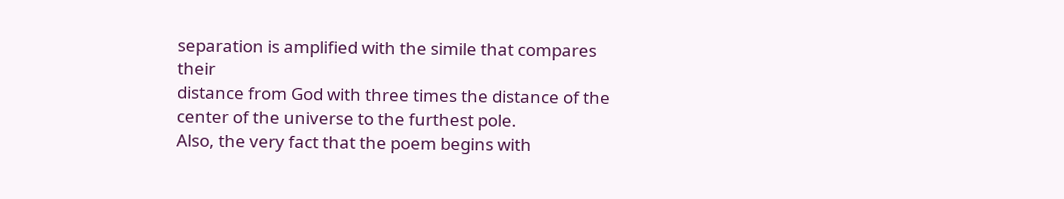separation is amplified with the simile that compares their
distance from God with three times the distance of the center of the universe to the furthest pole.
Also, the very fact that the poem begins with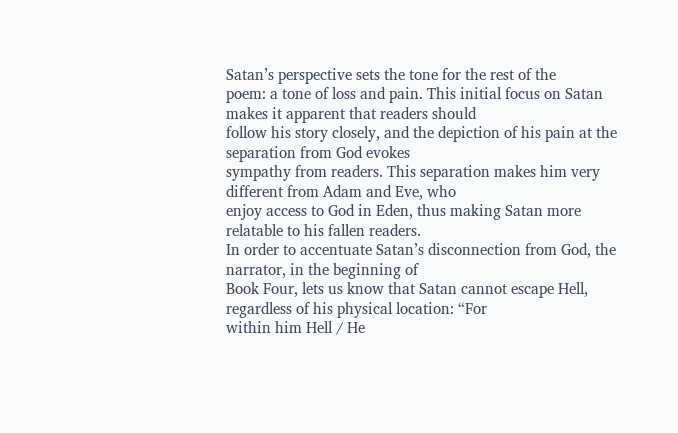Satan’s perspective sets the tone for the rest of the
poem: a tone of loss and pain. This initial focus on Satan makes it apparent that readers should
follow his story closely, and the depiction of his pain at the separation from God evokes
sympathy from readers. This separation makes him very different from Adam and Eve, who
enjoy access to God in Eden, thus making Satan more relatable to his fallen readers.
In order to accentuate Satan’s disconnection from God, the narrator, in the beginning of
Book Four, lets us know that Satan cannot escape Hell, regardless of his physical location: “For
within him Hell / He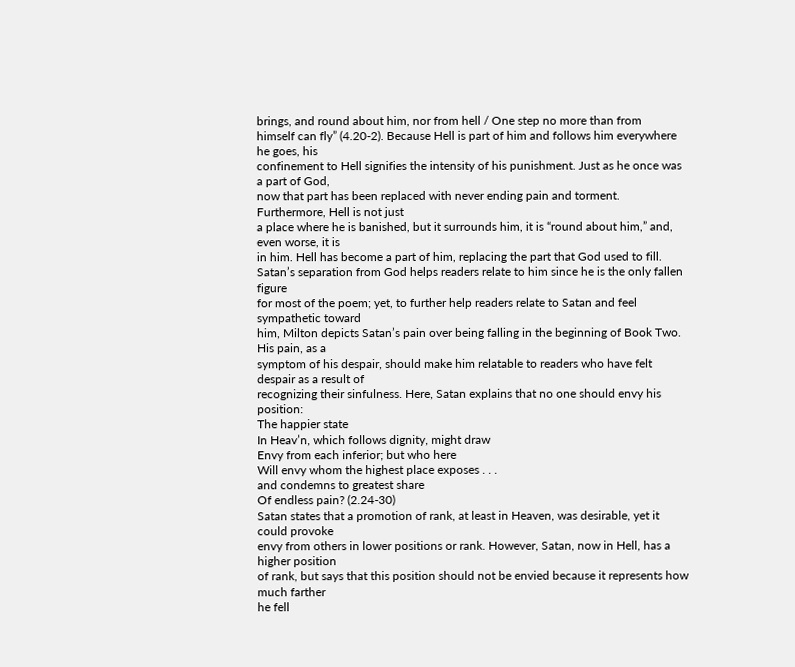brings, and round about him, nor from hell / One step no more than from
himself can fly” (4.20-2). Because Hell is part of him and follows him everywhere he goes, his
confinement to Hell signifies the intensity of his punishment. Just as he once was a part of God,
now that part has been replaced with never ending pain and torment. Furthermore, Hell is not just
a place where he is banished, but it surrounds him, it is “round about him,” and, even worse, it is
in him. Hell has become a part of him, replacing the part that God used to fill.
Satan’s separation from God helps readers relate to him since he is the only fallen figure
for most of the poem; yet, to further help readers relate to Satan and feel sympathetic toward
him, Milton depicts Satan’s pain over being falling in the beginning of Book Two. His pain, as a
symptom of his despair, should make him relatable to readers who have felt despair as a result of
recognizing their sinfulness. Here, Satan explains that no one should envy his position:
The happier state
In Heav’n, which follows dignity, might draw
Envy from each inferior; but who here
Will envy whom the highest place exposes . . .
and condemns to greatest share
Of endless pain? (2.24-30)
Satan states that a promotion of rank, at least in Heaven, was desirable, yet it could provoke
envy from others in lower positions or rank. However, Satan, now in Hell, has a higher position
of rank, but says that this position should not be envied because it represents how much farther
he fell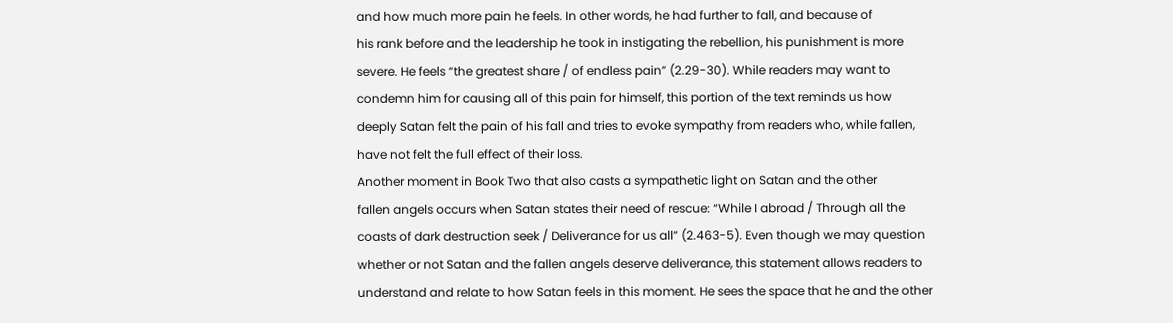and how much more pain he feels. In other words, he had further to fall, and because of
his rank before and the leadership he took in instigating the rebellion, his punishment is more
severe. He feels “the greatest share / of endless pain” (2.29-30). While readers may want to
condemn him for causing all of this pain for himself, this portion of the text reminds us how
deeply Satan felt the pain of his fall and tries to evoke sympathy from readers who, while fallen,
have not felt the full effect of their loss.
Another moment in Book Two that also casts a sympathetic light on Satan and the other
fallen angels occurs when Satan states their need of rescue: “While I abroad / Through all the
coasts of dark destruction seek / Deliverance for us all” (2.463-5). Even though we may question
whether or not Satan and the fallen angels deserve deliverance, this statement allows readers to
understand and relate to how Satan feels in this moment. He sees the space that he and the other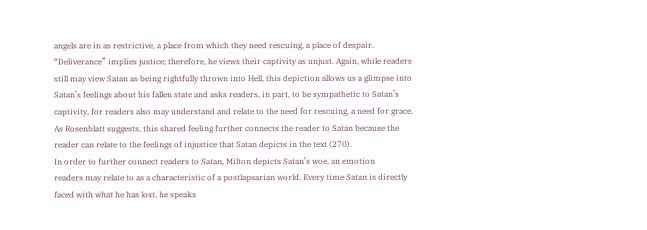angels are in as restrictive, a place from which they need rescuing, a place of despair.
“Deliverance” implies justice; therefore, he views their captivity as unjust. Again, while readers
still may view Satan as being rightfully thrown into Hell, this depiction allows us a glimpse into
Satan’s feelings about his fallen state and asks readers, in part, to be sympathetic to Satan’s
captivity, for readers also may understand and relate to the need for rescuing, a need for grace.
As Rosenblatt suggests, this shared feeling further connects the reader to Satan because the
reader can relate to the feelings of injustice that Satan depicts in the text (270).
In order to further connect readers to Satan, Milton depicts Satan’s woe, an emotion
readers may relate to as a characteristic of a postlapsarian world. Every time Satan is directly
faced with what he has lost, he speaks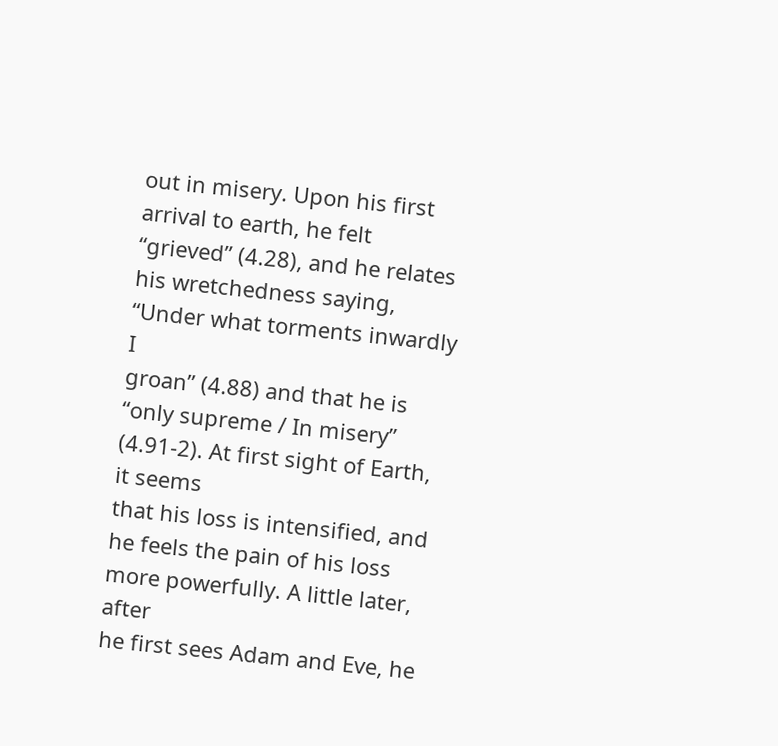out in misery. Upon his first arrival to earth, he felt
“grieved” (4.28), and he relates his wretchedness saying, “Under what torments inwardly I
groan” (4.88) and that he is “only supreme / In misery” (4.91-2). At first sight of Earth, it seems
that his loss is intensified, and he feels the pain of his loss more powerfully. A little later, after
he first sees Adam and Eve, he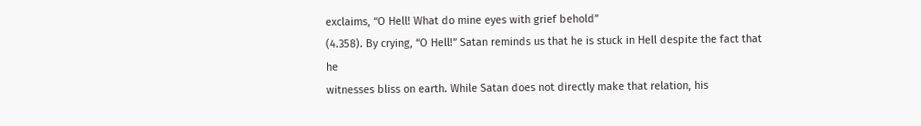exclaims, “O Hell! What do mine eyes with grief behold”
(4.358). By crying, “O Hell!” Satan reminds us that he is stuck in Hell despite the fact that he
witnesses bliss on earth. While Satan does not directly make that relation, his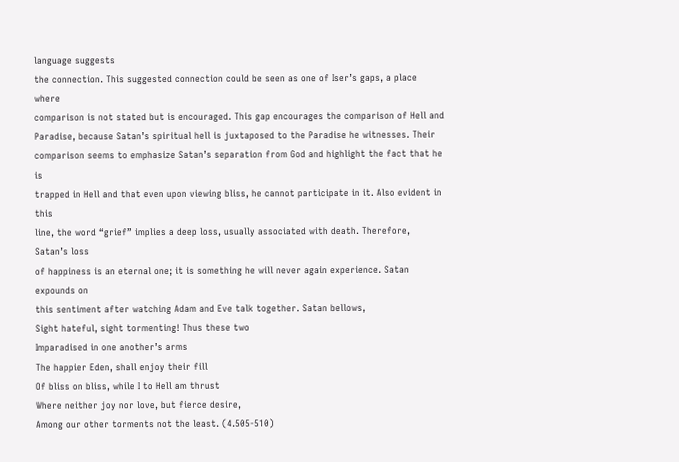language suggests
the connection. This suggested connection could be seen as one of Iser’s gaps, a place where
comparison is not stated but is encouraged. This gap encourages the comparison of Hell and
Paradise, because Satan’s spiritual hell is juxtaposed to the Paradise he witnesses. Their
comparison seems to emphasize Satan’s separation from God and highlight the fact that he is
trapped in Hell and that even upon viewing bliss, he cannot participate in it. Also evident in this
line, the word “grief” implies a deep loss, usually associated with death. Therefore, Satan’s loss
of happiness is an eternal one; it is something he will never again experience. Satan expounds on
this sentiment after watching Adam and Eve talk together. Satan bellows,
Sight hateful, sight tormenting! Thus these two
Imparadised in one another’s arms
The happier Eden, shall enjoy their fill
Of bliss on bliss, while I to Hell am thrust
Where neither joy nor love, but fierce desire,
Among our other torments not the least. (4.505-510)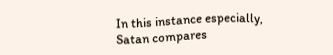In this instance especially, Satan compares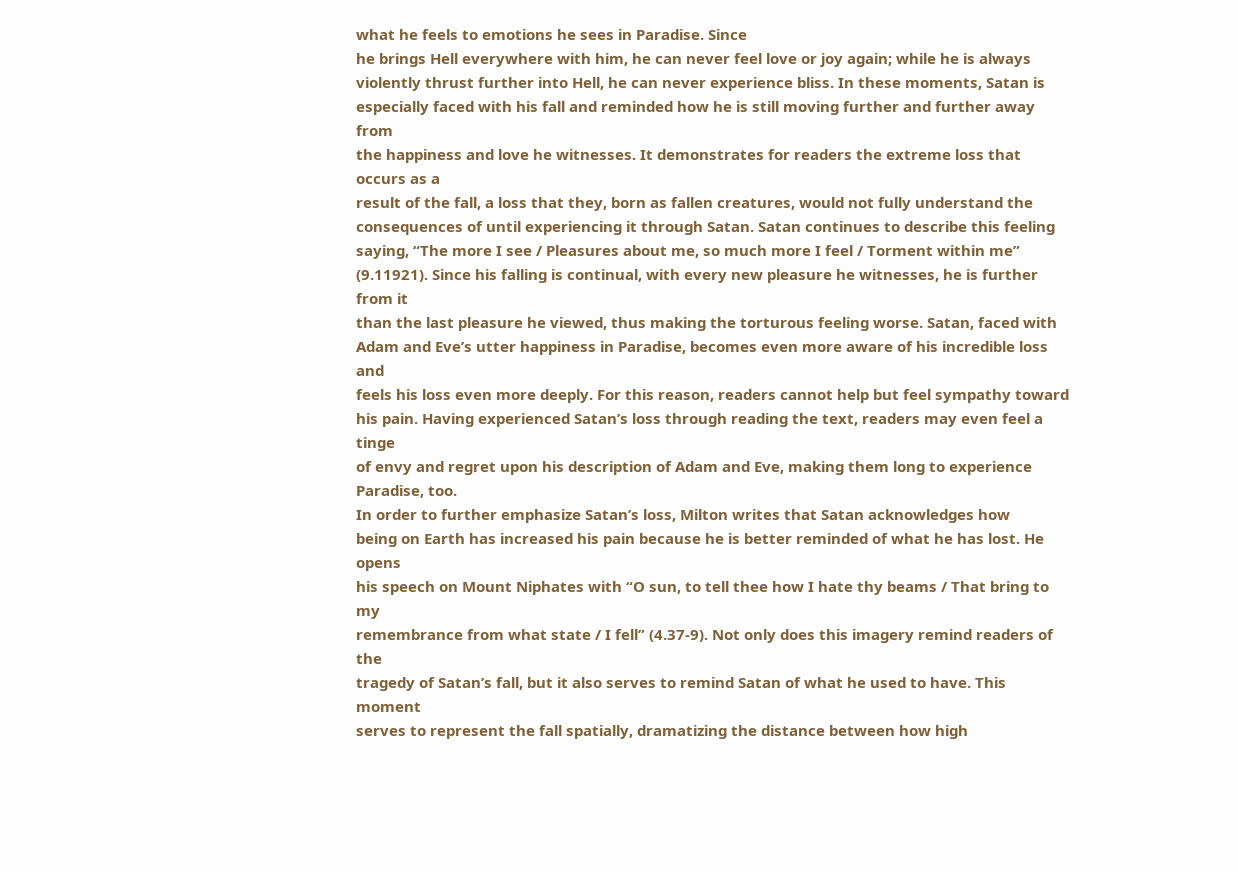what he feels to emotions he sees in Paradise. Since
he brings Hell everywhere with him, he can never feel love or joy again; while he is always
violently thrust further into Hell, he can never experience bliss. In these moments, Satan is
especially faced with his fall and reminded how he is still moving further and further away from
the happiness and love he witnesses. It demonstrates for readers the extreme loss that occurs as a
result of the fall, a loss that they, born as fallen creatures, would not fully understand the
consequences of until experiencing it through Satan. Satan continues to describe this feeling
saying, “The more I see / Pleasures about me, so much more I feel / Torment within me” (9.11921). Since his falling is continual, with every new pleasure he witnesses, he is further from it
than the last pleasure he viewed, thus making the torturous feeling worse. Satan, faced with
Adam and Eve’s utter happiness in Paradise, becomes even more aware of his incredible loss and
feels his loss even more deeply. For this reason, readers cannot help but feel sympathy toward
his pain. Having experienced Satan’s loss through reading the text, readers may even feel a tinge
of envy and regret upon his description of Adam and Eve, making them long to experience
Paradise, too.
In order to further emphasize Satan’s loss, Milton writes that Satan acknowledges how
being on Earth has increased his pain because he is better reminded of what he has lost. He opens
his speech on Mount Niphates with “O sun, to tell thee how I hate thy beams / That bring to my
remembrance from what state / I fell” (4.37-9). Not only does this imagery remind readers of the
tragedy of Satan’s fall, but it also serves to remind Satan of what he used to have. This moment
serves to represent the fall spatially, dramatizing the distance between how high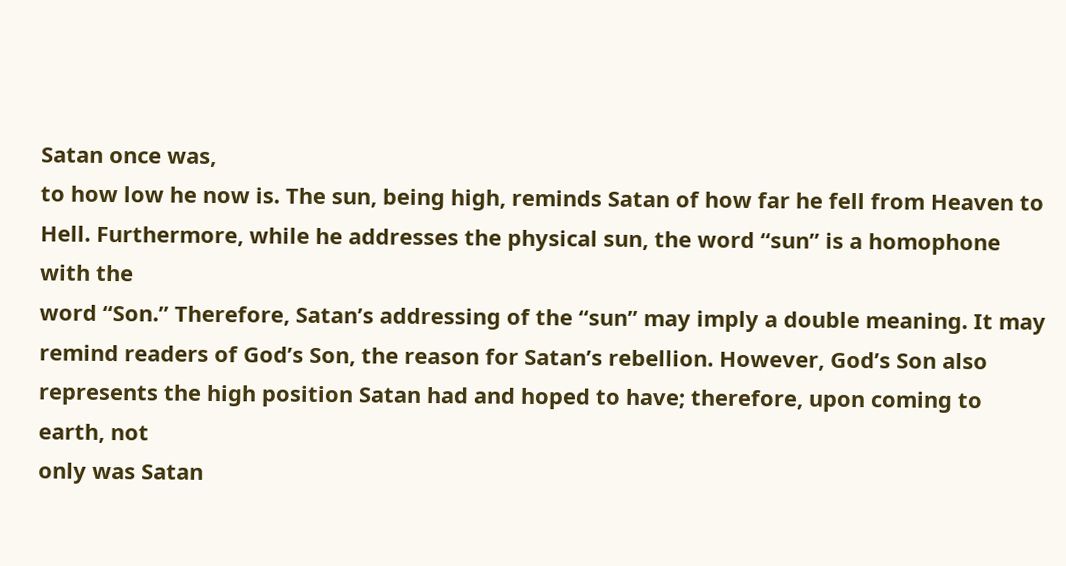Satan once was,
to how low he now is. The sun, being high, reminds Satan of how far he fell from Heaven to
Hell. Furthermore, while he addresses the physical sun, the word “sun” is a homophone with the
word “Son.” Therefore, Satan’s addressing of the “sun” may imply a double meaning. It may
remind readers of God’s Son, the reason for Satan’s rebellion. However, God’s Son also
represents the high position Satan had and hoped to have; therefore, upon coming to earth, not
only was Satan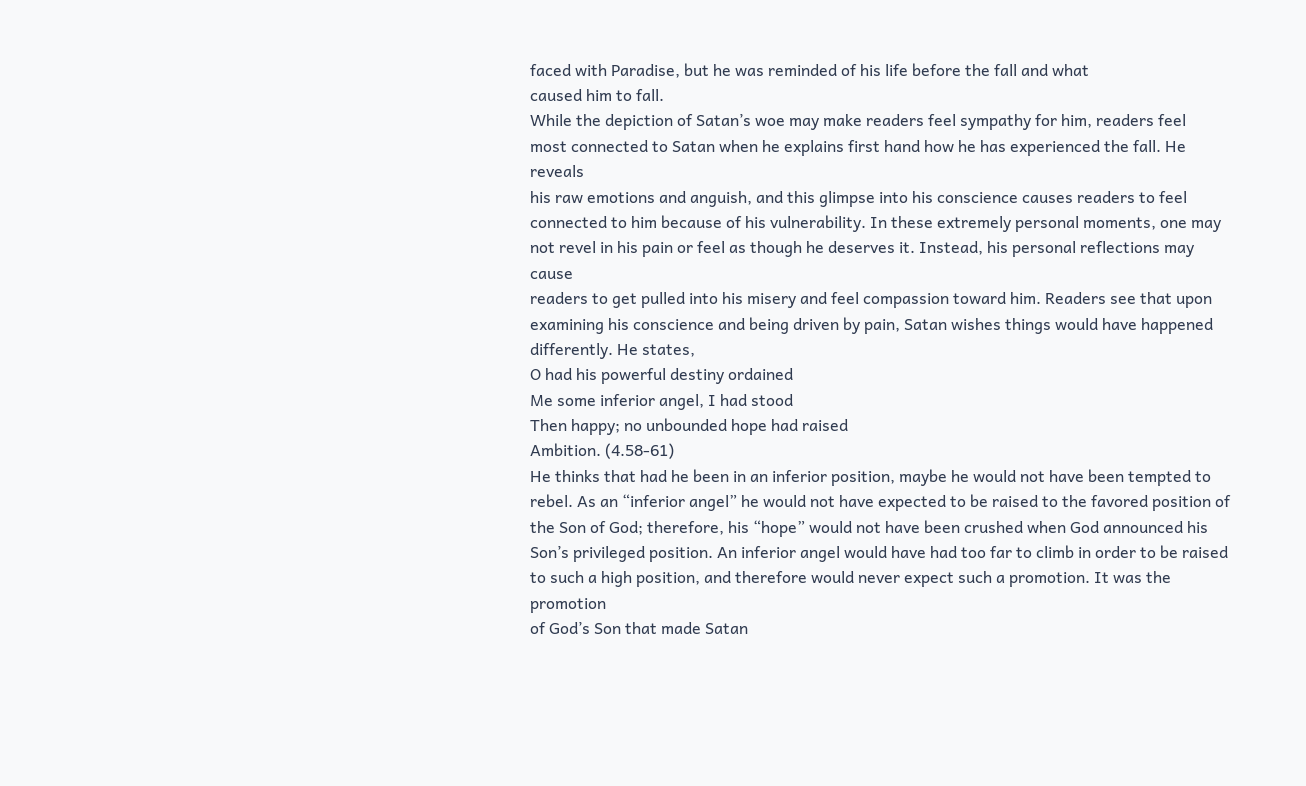faced with Paradise, but he was reminded of his life before the fall and what
caused him to fall.
While the depiction of Satan’s woe may make readers feel sympathy for him, readers feel
most connected to Satan when he explains first hand how he has experienced the fall. He reveals
his raw emotions and anguish, and this glimpse into his conscience causes readers to feel
connected to him because of his vulnerability. In these extremely personal moments, one may
not revel in his pain or feel as though he deserves it. Instead, his personal reflections may cause
readers to get pulled into his misery and feel compassion toward him. Readers see that upon
examining his conscience and being driven by pain, Satan wishes things would have happened
differently. He states,
O had his powerful destiny ordained
Me some inferior angel, I had stood
Then happy; no unbounded hope had raised
Ambition. (4.58-61)
He thinks that had he been in an inferior position, maybe he would not have been tempted to
rebel. As an “inferior angel” he would not have expected to be raised to the favored position of
the Son of God; therefore, his “hope” would not have been crushed when God announced his
Son’s privileged position. An inferior angel would have had too far to climb in order to be raised
to such a high position, and therefore would never expect such a promotion. It was the promotion
of God’s Son that made Satan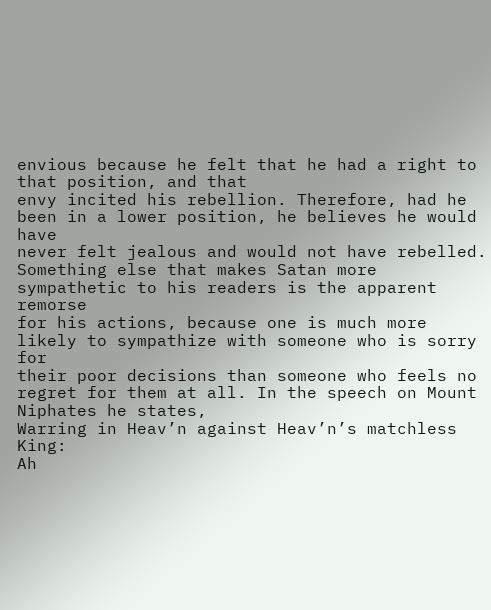envious because he felt that he had a right to that position, and that
envy incited his rebellion. Therefore, had he been in a lower position, he believes he would have
never felt jealous and would not have rebelled.
Something else that makes Satan more sympathetic to his readers is the apparent remorse
for his actions, because one is much more likely to sympathize with someone who is sorry for
their poor decisions than someone who feels no regret for them at all. In the speech on Mount
Niphates he states,
Warring in Heav’n against Heav’n’s matchless King:
Ah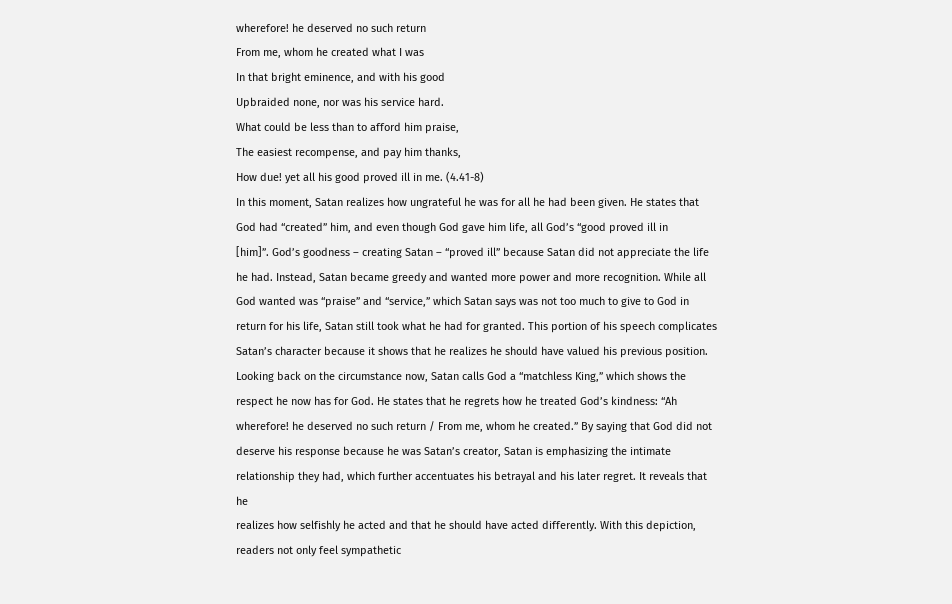wherefore! he deserved no such return
From me, whom he created what I was
In that bright eminence, and with his good
Upbraided none, nor was his service hard.
What could be less than to afford him praise,
The easiest recompense, and pay him thanks,
How due! yet all his good proved ill in me. (4.41-8)
In this moment, Satan realizes how ungrateful he was for all he had been given. He states that
God had “created” him, and even though God gave him life, all God’s “good proved ill in
[him]”. God’s goodness – creating Satan – “proved ill” because Satan did not appreciate the life
he had. Instead, Satan became greedy and wanted more power and more recognition. While all
God wanted was “praise” and “service,” which Satan says was not too much to give to God in
return for his life, Satan still took what he had for granted. This portion of his speech complicates
Satan’s character because it shows that he realizes he should have valued his previous position.
Looking back on the circumstance now, Satan calls God a “matchless King,” which shows the
respect he now has for God. He states that he regrets how he treated God’s kindness: “Ah
wherefore! he deserved no such return / From me, whom he created.” By saying that God did not
deserve his response because he was Satan’s creator, Satan is emphasizing the intimate
relationship they had, which further accentuates his betrayal and his later regret. It reveals that he
realizes how selfishly he acted and that he should have acted differently. With this depiction,
readers not only feel sympathetic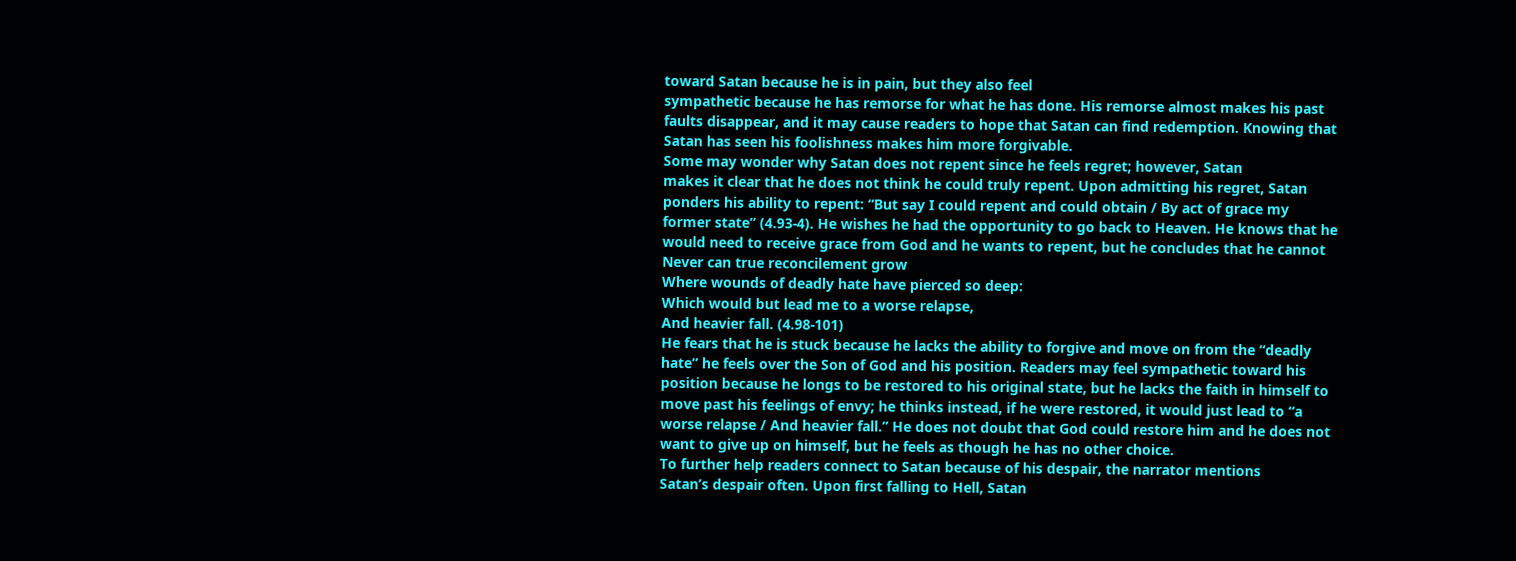toward Satan because he is in pain, but they also feel
sympathetic because he has remorse for what he has done. His remorse almost makes his past
faults disappear, and it may cause readers to hope that Satan can find redemption. Knowing that
Satan has seen his foolishness makes him more forgivable.
Some may wonder why Satan does not repent since he feels regret; however, Satan
makes it clear that he does not think he could truly repent. Upon admitting his regret, Satan
ponders his ability to repent: “But say I could repent and could obtain / By act of grace my
former state” (4.93-4). He wishes he had the opportunity to go back to Heaven. He knows that he
would need to receive grace from God and he wants to repent, but he concludes that he cannot
Never can true reconcilement grow
Where wounds of deadly hate have pierced so deep:
Which would but lead me to a worse relapse,
And heavier fall. (4.98-101)
He fears that he is stuck because he lacks the ability to forgive and move on from the “deadly
hate” he feels over the Son of God and his position. Readers may feel sympathetic toward his
position because he longs to be restored to his original state, but he lacks the faith in himself to
move past his feelings of envy; he thinks instead, if he were restored, it would just lead to “a
worse relapse / And heavier fall.” He does not doubt that God could restore him and he does not
want to give up on himself, but he feels as though he has no other choice.
To further help readers connect to Satan because of his despair, the narrator mentions
Satan’s despair often. Upon first falling to Hell, Satan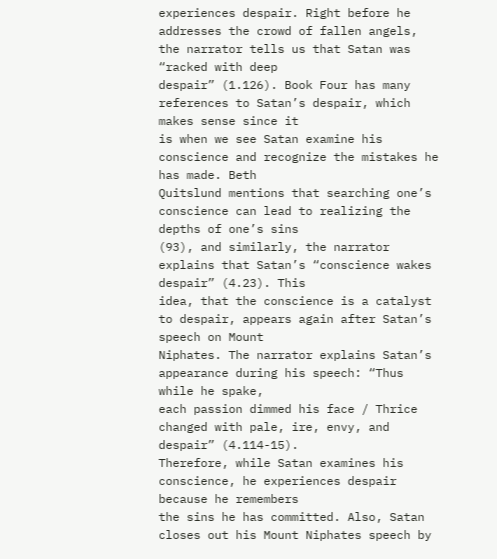experiences despair. Right before he
addresses the crowd of fallen angels, the narrator tells us that Satan was “racked with deep
despair” (1.126). Book Four has many references to Satan’s despair, which makes sense since it
is when we see Satan examine his conscience and recognize the mistakes he has made. Beth
Quitslund mentions that searching one’s conscience can lead to realizing the depths of one’s sins
(93), and similarly, the narrator explains that Satan’s “conscience wakes despair” (4.23). This
idea, that the conscience is a catalyst to despair, appears again after Satan’s speech on Mount
Niphates. The narrator explains Satan’s appearance during his speech: “Thus while he spake,
each passion dimmed his face / Thrice changed with pale, ire, envy, and despair” (4.114-15).
Therefore, while Satan examines his conscience, he experiences despair because he remembers
the sins he has committed. Also, Satan closes out his Mount Niphates speech by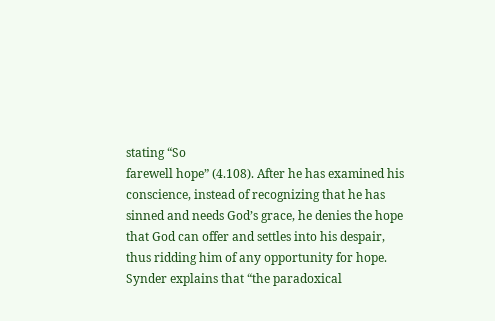stating “So
farewell hope” (4.108). After he has examined his conscience, instead of recognizing that he has
sinned and needs God’s grace, he denies the hope that God can offer and settles into his despair,
thus ridding him of any opportunity for hope. Synder explains that “the paradoxical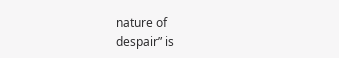nature of
despair” is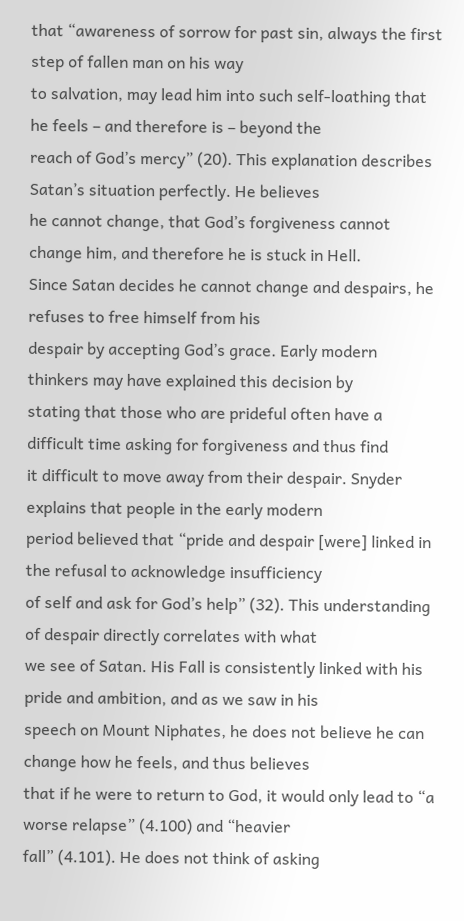that “awareness of sorrow for past sin, always the first step of fallen man on his way
to salvation, may lead him into such self-loathing that he feels – and therefore is – beyond the
reach of God’s mercy” (20). This explanation describes Satan’s situation perfectly. He believes
he cannot change, that God’s forgiveness cannot change him, and therefore he is stuck in Hell.
Since Satan decides he cannot change and despairs, he refuses to free himself from his
despair by accepting God’s grace. Early modern thinkers may have explained this decision by
stating that those who are prideful often have a difficult time asking for forgiveness and thus find
it difficult to move away from their despair. Snyder explains that people in the early modern
period believed that “pride and despair [were] linked in the refusal to acknowledge insufficiency
of self and ask for God’s help” (32). This understanding of despair directly correlates with what
we see of Satan. His Fall is consistently linked with his pride and ambition, and as we saw in his
speech on Mount Niphates, he does not believe he can change how he feels, and thus believes
that if he were to return to God, it would only lead to “a worse relapse” (4.100) and “heavier
fall” (4.101). He does not think of asking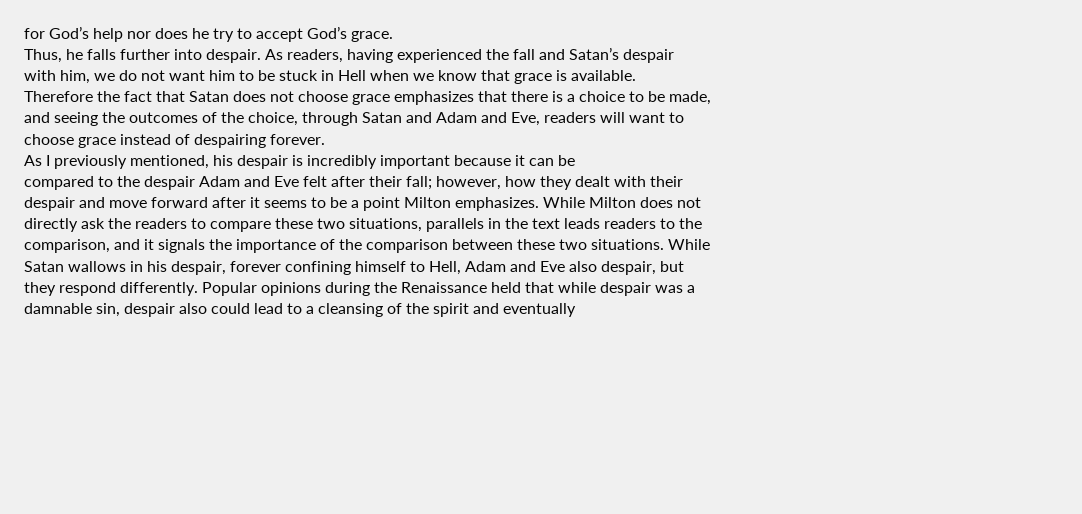for God’s help nor does he try to accept God’s grace.
Thus, he falls further into despair. As readers, having experienced the fall and Satan’s despair
with him, we do not want him to be stuck in Hell when we know that grace is available.
Therefore the fact that Satan does not choose grace emphasizes that there is a choice to be made,
and seeing the outcomes of the choice, through Satan and Adam and Eve, readers will want to
choose grace instead of despairing forever.
As I previously mentioned, his despair is incredibly important because it can be
compared to the despair Adam and Eve felt after their fall; however, how they dealt with their
despair and move forward after it seems to be a point Milton emphasizes. While Milton does not
directly ask the readers to compare these two situations, parallels in the text leads readers to the
comparison, and it signals the importance of the comparison between these two situations. While
Satan wallows in his despair, forever confining himself to Hell, Adam and Eve also despair, but
they respond differently. Popular opinions during the Renaissance held that while despair was a
damnable sin, despair also could lead to a cleansing of the spirit and eventually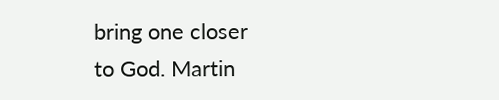bring one closer
to God. Martin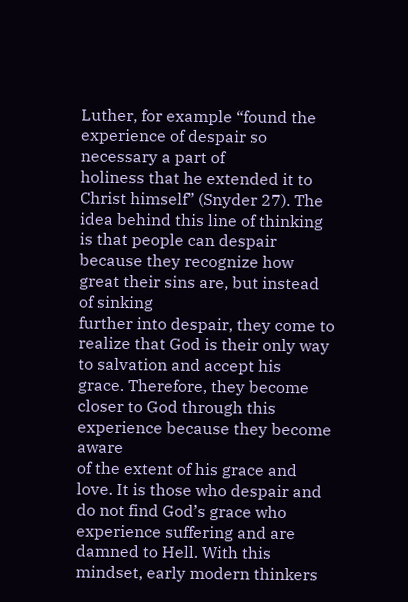Luther, for example “found the experience of despair so necessary a part of
holiness that he extended it to Christ himself” (Snyder 27). The idea behind this line of thinking
is that people can despair because they recognize how great their sins are, but instead of sinking
further into despair, they come to realize that God is their only way to salvation and accept his
grace. Therefore, they become closer to God through this experience because they become aware
of the extent of his grace and love. It is those who despair and do not find God’s grace who
experience suffering and are damned to Hell. With this mindset, early modern thinkers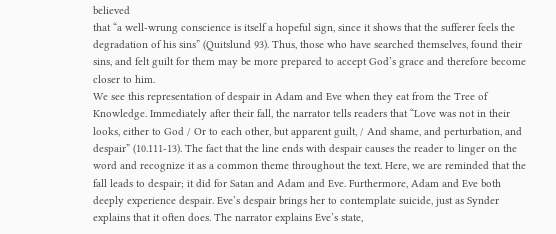believed
that “a well-wrung conscience is itself a hopeful sign, since it shows that the sufferer feels the
degradation of his sins” (Quitslund 93). Thus, those who have searched themselves, found their
sins, and felt guilt for them may be more prepared to accept God’s grace and therefore become
closer to him.
We see this representation of despair in Adam and Eve when they eat from the Tree of
Knowledge. Immediately after their fall, the narrator tells readers that “Love was not in their
looks, either to God / Or to each other, but apparent guilt, / And shame, and perturbation, and
despair” (10.111-13). The fact that the line ends with despair causes the reader to linger on the
word and recognize it as a common theme throughout the text. Here, we are reminded that the
fall leads to despair; it did for Satan and Adam and Eve. Furthermore, Adam and Eve both
deeply experience despair. Eve’s despair brings her to contemplate suicide, just as Synder
explains that it often does. The narrator explains Eve’s state,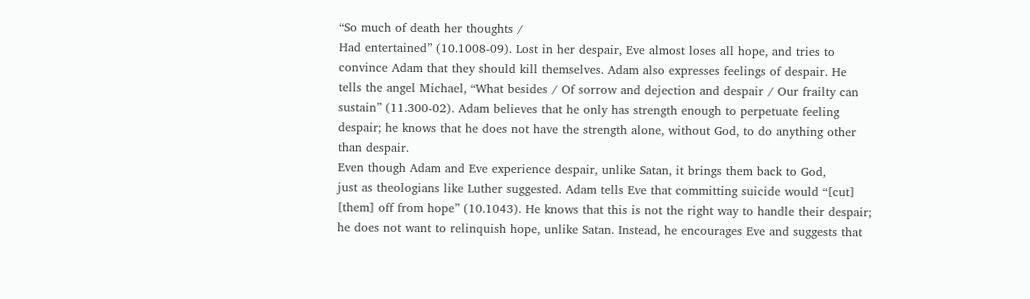“So much of death her thoughts /
Had entertained” (10.1008-09). Lost in her despair, Eve almost loses all hope, and tries to
convince Adam that they should kill themselves. Adam also expresses feelings of despair. He
tells the angel Michael, “What besides / Of sorrow and dejection and despair / Our frailty can
sustain” (11.300-02). Adam believes that he only has strength enough to perpetuate feeling
despair; he knows that he does not have the strength alone, without God, to do anything other
than despair.
Even though Adam and Eve experience despair, unlike Satan, it brings them back to God,
just as theologians like Luther suggested. Adam tells Eve that committing suicide would “[cut]
[them] off from hope” (10.1043). He knows that this is not the right way to handle their despair;
he does not want to relinquish hope, unlike Satan. Instead, he encourages Eve and suggests that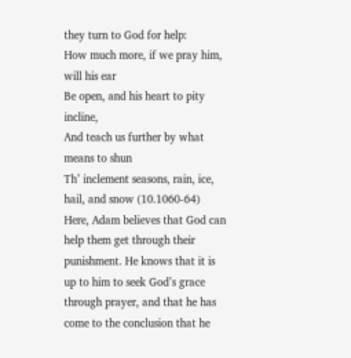they turn to God for help:
How much more, if we pray him, will his ear
Be open, and his heart to pity incline,
And teach us further by what means to shun
Th’ inclement seasons, rain, ice, hail, and snow (10.1060-64)
Here, Adam believes that God can help them get through their punishment. He knows that it is
up to him to seek God’s grace through prayer, and that he has come to the conclusion that he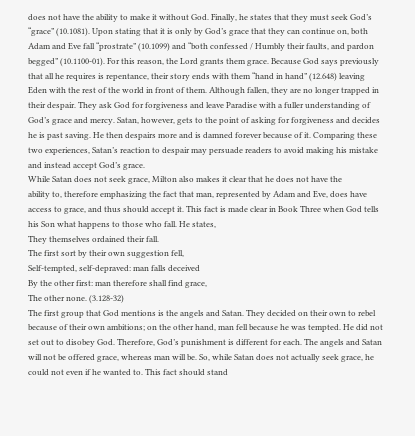does not have the ability to make it without God. Finally, he states that they must seek God’s
“grace” (10.1081). Upon stating that it is only by God’s grace that they can continue on, both
Adam and Eve fall “prostrate” (10.1099) and “both confessed / Humbly their faults, and pardon
begged” (10.1100-01). For this reason, the Lord grants them grace. Because God says previously
that all he requires is repentance, their story ends with them “hand in hand” (12.648) leaving
Eden with the rest of the world in front of them. Although fallen, they are no longer trapped in
their despair. They ask God for forgiveness and leave Paradise with a fuller understanding of
God’s grace and mercy. Satan, however, gets to the point of asking for forgiveness and decides
he is past saving. He then despairs more and is damned forever because of it. Comparing these
two experiences, Satan’s reaction to despair may persuade readers to avoid making his mistake
and instead accept God’s grace.
While Satan does not seek grace, Milton also makes it clear that he does not have the
ability to, therefore emphasizing the fact that man, represented by Adam and Eve, does have
access to grace, and thus should accept it. This fact is made clear in Book Three when God tells
his Son what happens to those who fall. He states,
They themselves ordained their fall.
The first sort by their own suggestion fell,
Self-tempted, self-depraved: man falls deceived
By the other first: man therefore shall find grace,
The other none. (3.128-32)
The first group that God mentions is the angels and Satan. They decided on their own to rebel
because of their own ambitions; on the other hand, man fell because he was tempted. He did not
set out to disobey God. Therefore, God’s punishment is different for each. The angels and Satan
will not be offered grace, whereas man will be. So, while Satan does not actually seek grace, he
could not even if he wanted to. This fact should stand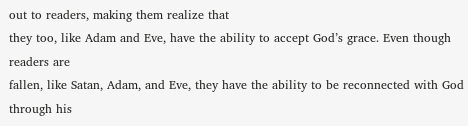out to readers, making them realize that
they too, like Adam and Eve, have the ability to accept God’s grace. Even though readers are
fallen, like Satan, Adam, and Eve, they have the ability to be reconnected with God through his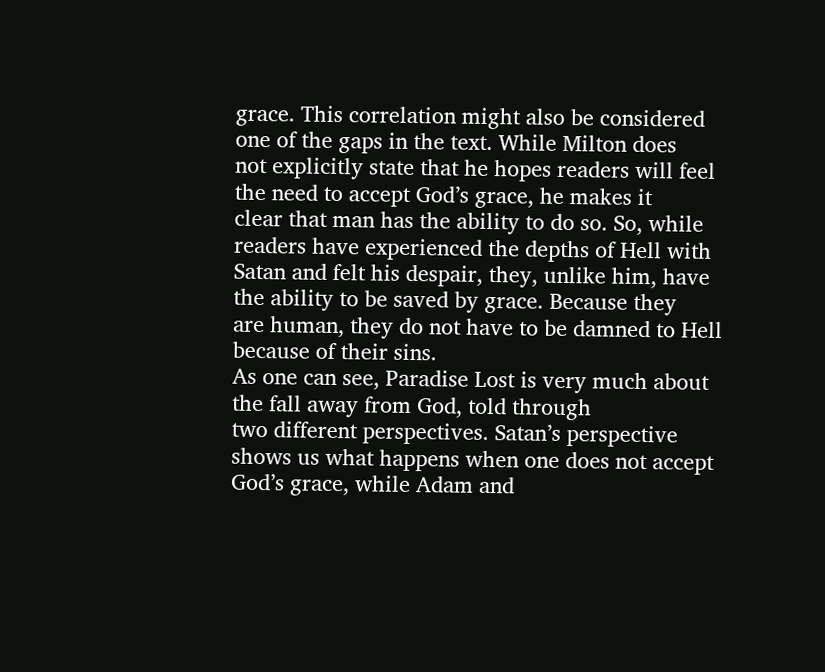grace. This correlation might also be considered one of the gaps in the text. While Milton does
not explicitly state that he hopes readers will feel the need to accept God’s grace, he makes it
clear that man has the ability to do so. So, while readers have experienced the depths of Hell with
Satan and felt his despair, they, unlike him, have the ability to be saved by grace. Because they
are human, they do not have to be damned to Hell because of their sins.
As one can see, Paradise Lost is very much about the fall away from God, told through
two different perspectives. Satan’s perspective shows us what happens when one does not accept
God’s grace, while Adam and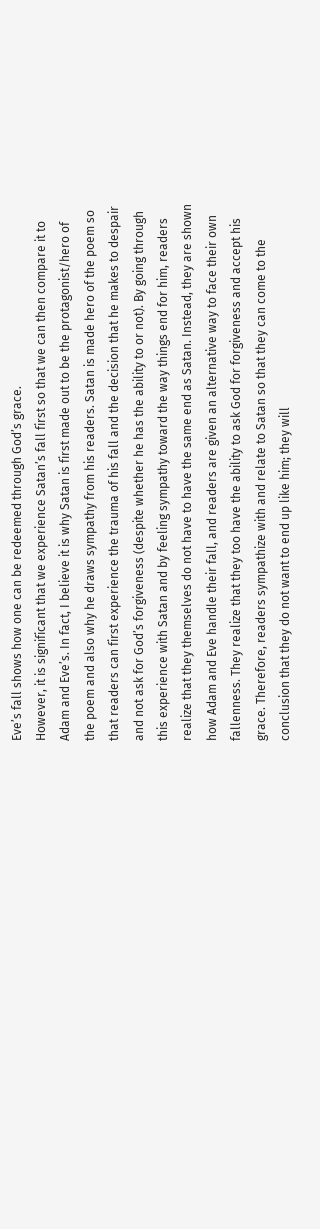Eve’s fall shows how one can be redeemed through God’s grace.
However, it is significant that we experience Satan’s fall first so that we can then compare it to
Adam and Eve’s. In fact, I believe it is why Satan is first made out to be the protagonist/hero of
the poem and also why he draws sympathy from his readers. Satan is made hero of the poem so
that readers can first experience the trauma of his fall and the decision that he makes to despair
and not ask for God’s forgiveness (despite whether he has the ability to or not). By going through
this experience with Satan and by feeling sympathy toward the way things end for him, readers
realize that they themselves do not have to have the same end as Satan. Instead, they are shown
how Adam and Eve handle their fall, and readers are given an alternative way to face their own
fallenness. They realize that they too have the ability to ask God for forgiveness and accept his
grace. Therefore, readers sympathize with and relate to Satan so that they can come to the
conclusion that they do not want to end up like him; they will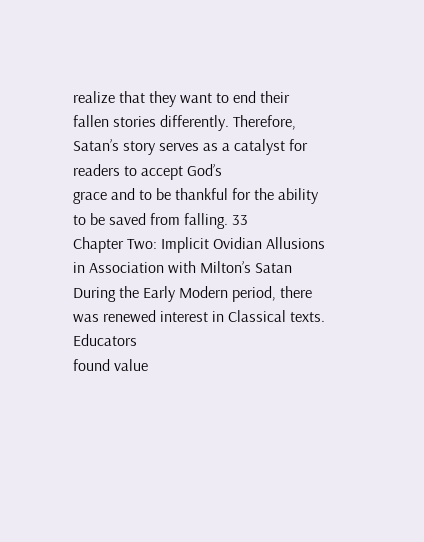realize that they want to end their
fallen stories differently. Therefore, Satan’s story serves as a catalyst for readers to accept God’s
grace and to be thankful for the ability to be saved from falling. 33
Chapter Two: Implicit Ovidian Allusions in Association with Milton’s Satan
During the Early Modern period, there was renewed interest in Classical texts. Educators
found value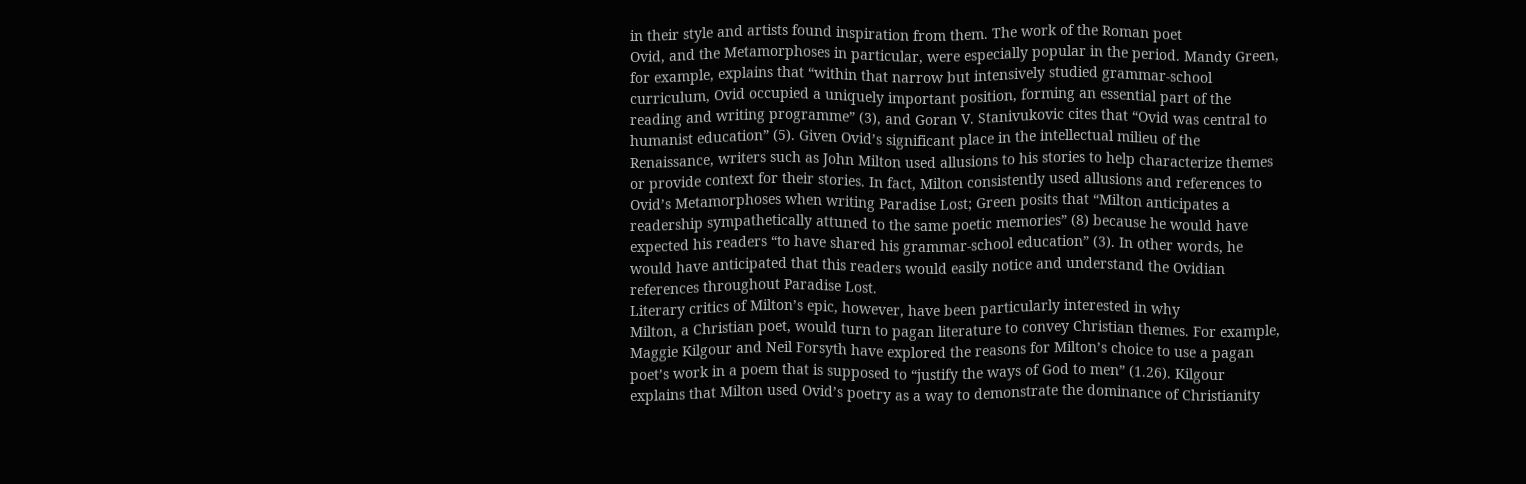in their style and artists found inspiration from them. The work of the Roman poet
Ovid, and the Metamorphoses in particular, were especially popular in the period. Mandy Green,
for example, explains that “within that narrow but intensively studied grammar-school
curriculum, Ovid occupied a uniquely important position, forming an essential part of the
reading and writing programme” (3), and Goran V. Stanivukovic cites that “Ovid was central to
humanist education” (5). Given Ovid’s significant place in the intellectual milieu of the
Renaissance, writers such as John Milton used allusions to his stories to help characterize themes
or provide context for their stories. In fact, Milton consistently used allusions and references to
Ovid’s Metamorphoses when writing Paradise Lost; Green posits that “Milton anticipates a
readership sympathetically attuned to the same poetic memories” (8) because he would have
expected his readers “to have shared his grammar-school education” (3). In other words, he
would have anticipated that this readers would easily notice and understand the Ovidian
references throughout Paradise Lost.
Literary critics of Milton’s epic, however, have been particularly interested in why
Milton, a Christian poet, would turn to pagan literature to convey Christian themes. For example,
Maggie Kilgour and Neil Forsyth have explored the reasons for Milton’s choice to use a pagan
poet’s work in a poem that is supposed to “justify the ways of God to men” (1.26). Kilgour
explains that Milton used Ovid’s poetry as a way to demonstrate the dominance of Christianity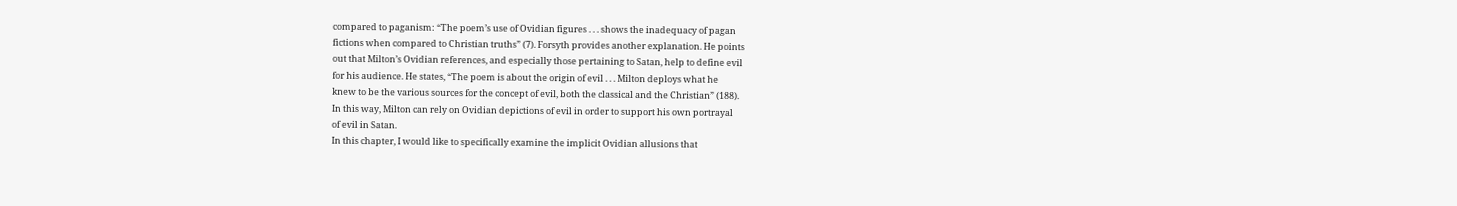compared to paganism: “The poem’s use of Ovidian figures . . . shows the inadequacy of pagan
fictions when compared to Christian truths” (7). Forsyth provides another explanation. He points
out that Milton’s Ovidian references, and especially those pertaining to Satan, help to define evil
for his audience. He states, “The poem is about the origin of evil . . . Milton deploys what he
knew to be the various sources for the concept of evil, both the classical and the Christian” (188).
In this way, Milton can rely on Ovidian depictions of evil in order to support his own portrayal
of evil in Satan.
In this chapter, I would like to specifically examine the implicit Ovidian allusions that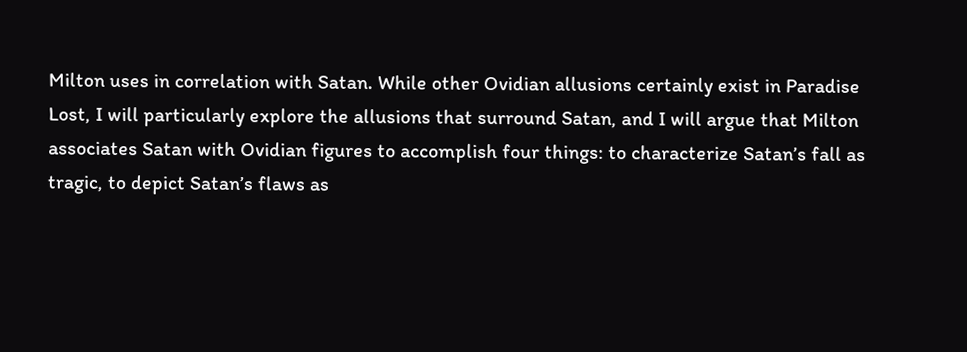Milton uses in correlation with Satan. While other Ovidian allusions certainly exist in Paradise
Lost, I will particularly explore the allusions that surround Satan, and I will argue that Milton
associates Satan with Ovidian figures to accomplish four things: to characterize Satan’s fall as
tragic, to depict Satan’s flaws as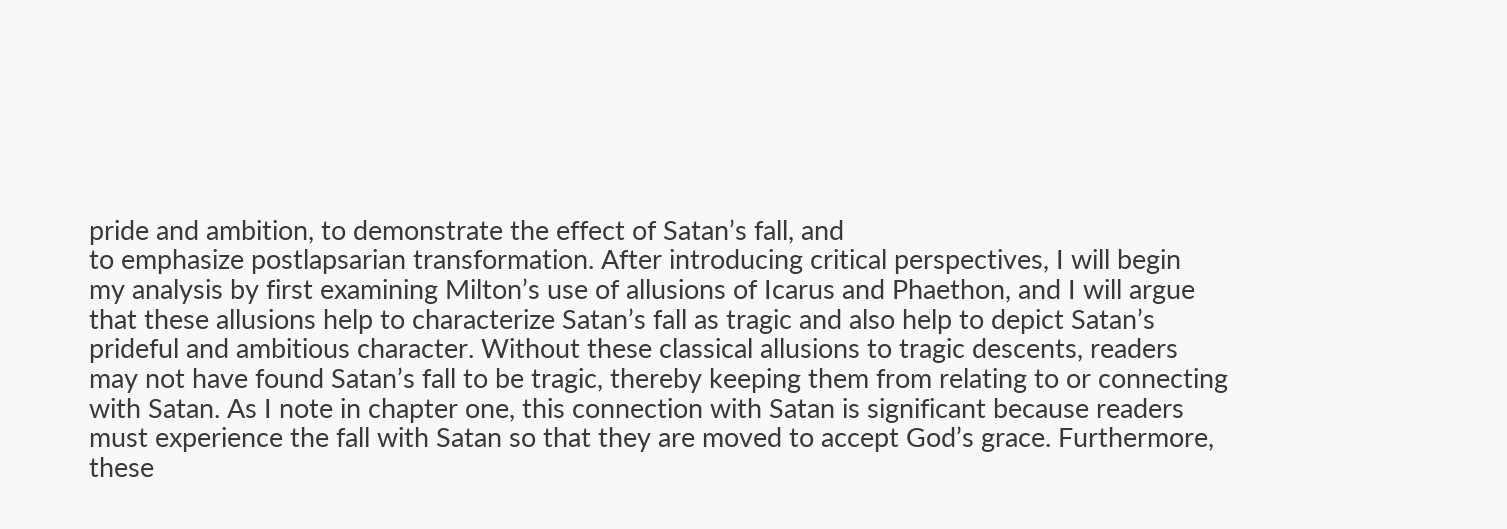pride and ambition, to demonstrate the effect of Satan’s fall, and
to emphasize postlapsarian transformation. After introducing critical perspectives, I will begin
my analysis by first examining Milton’s use of allusions of Icarus and Phaethon, and I will argue
that these allusions help to characterize Satan’s fall as tragic and also help to depict Satan’s
prideful and ambitious character. Without these classical allusions to tragic descents, readers
may not have found Satan’s fall to be tragic, thereby keeping them from relating to or connecting
with Satan. As I note in chapter one, this connection with Satan is significant because readers
must experience the fall with Satan so that they are moved to accept God’s grace. Furthermore,
these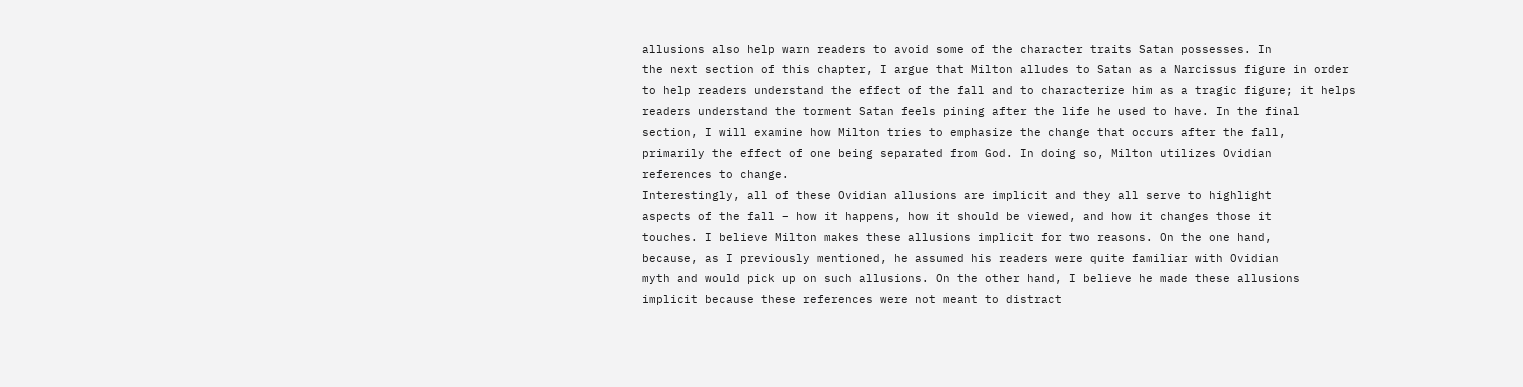allusions also help warn readers to avoid some of the character traits Satan possesses. In
the next section of this chapter, I argue that Milton alludes to Satan as a Narcissus figure in order
to help readers understand the effect of the fall and to characterize him as a tragic figure; it helps
readers understand the torment Satan feels pining after the life he used to have. In the final
section, I will examine how Milton tries to emphasize the change that occurs after the fall,
primarily the effect of one being separated from God. In doing so, Milton utilizes Ovidian
references to change.
Interestingly, all of these Ovidian allusions are implicit and they all serve to highlight
aspects of the fall – how it happens, how it should be viewed, and how it changes those it
touches. I believe Milton makes these allusions implicit for two reasons. On the one hand,
because, as I previously mentioned, he assumed his readers were quite familiar with Ovidian
myth and would pick up on such allusions. On the other hand, I believe he made these allusions
implicit because these references were not meant to distract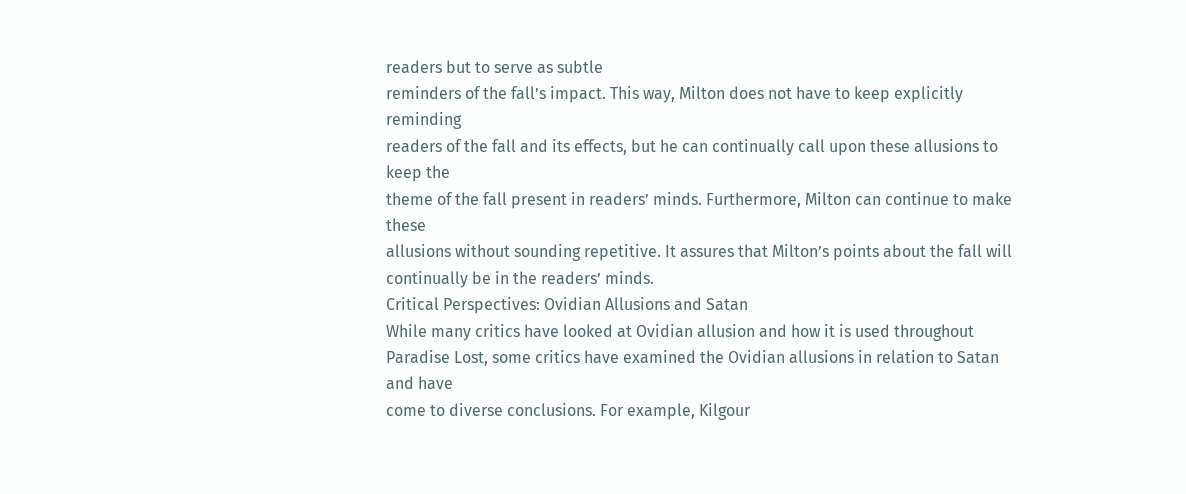readers but to serve as subtle
reminders of the fall’s impact. This way, Milton does not have to keep explicitly reminding
readers of the fall and its effects, but he can continually call upon these allusions to keep the
theme of the fall present in readers’ minds. Furthermore, Milton can continue to make these
allusions without sounding repetitive. It assures that Milton’s points about the fall will
continually be in the readers’ minds.
Critical Perspectives: Ovidian Allusions and Satan
While many critics have looked at Ovidian allusion and how it is used throughout
Paradise Lost, some critics have examined the Ovidian allusions in relation to Satan and have
come to diverse conclusions. For example, Kilgour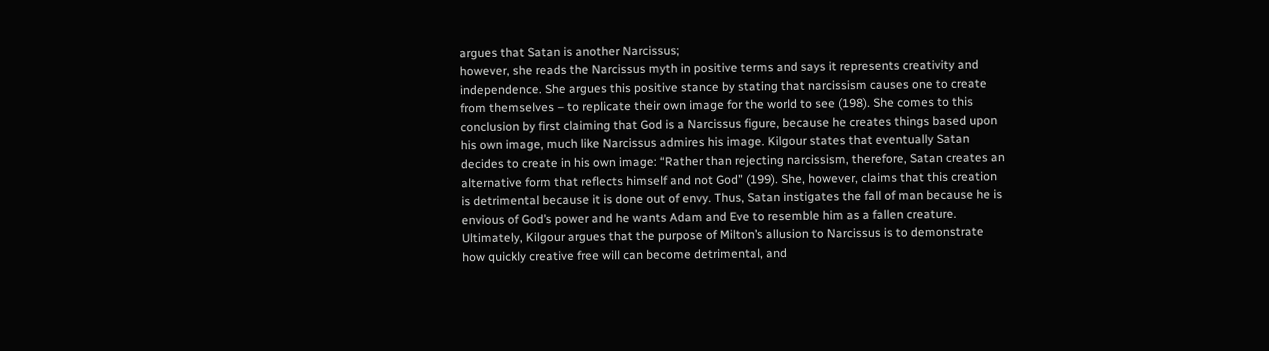argues that Satan is another Narcissus;
however, she reads the Narcissus myth in positive terms and says it represents creativity and
independence. She argues this positive stance by stating that narcissism causes one to create
from themselves – to replicate their own image for the world to see (198). She comes to this
conclusion by first claiming that God is a Narcissus figure, because he creates things based upon
his own image, much like Narcissus admires his image. Kilgour states that eventually Satan
decides to create in his own image: “Rather than rejecting narcissism, therefore, Satan creates an
alternative form that reflects himself and not God” (199). She, however, claims that this creation
is detrimental because it is done out of envy. Thus, Satan instigates the fall of man because he is
envious of God’s power and he wants Adam and Eve to resemble him as a fallen creature.
Ultimately, Kilgour argues that the purpose of Milton’s allusion to Narcissus is to demonstrate
how quickly creative free will can become detrimental, and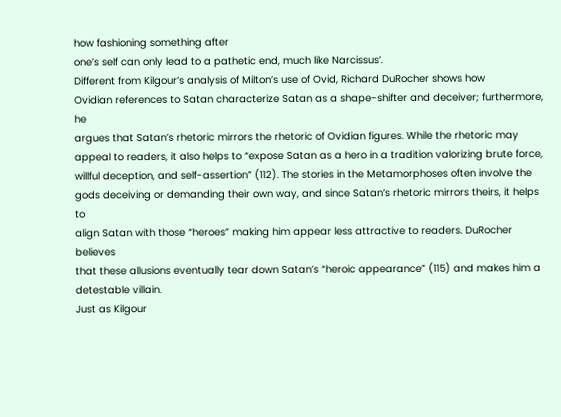how fashioning something after
one’s self can only lead to a pathetic end, much like Narcissus’.
Different from Kilgour’s analysis of Milton’s use of Ovid, Richard DuRocher shows how
Ovidian references to Satan characterize Satan as a shape-shifter and deceiver; furthermore, he
argues that Satan’s rhetoric mirrors the rhetoric of Ovidian figures. While the rhetoric may
appeal to readers, it also helps to “expose Satan as a hero in a tradition valorizing brute force,
willful deception, and self-assertion” (112). The stories in the Metamorphoses often involve the
gods deceiving or demanding their own way, and since Satan’s rhetoric mirrors theirs, it helps to
align Satan with those “heroes” making him appear less attractive to readers. DuRocher believes
that these allusions eventually tear down Satan’s “heroic appearance” (115) and makes him a
detestable villain.
Just as Kilgour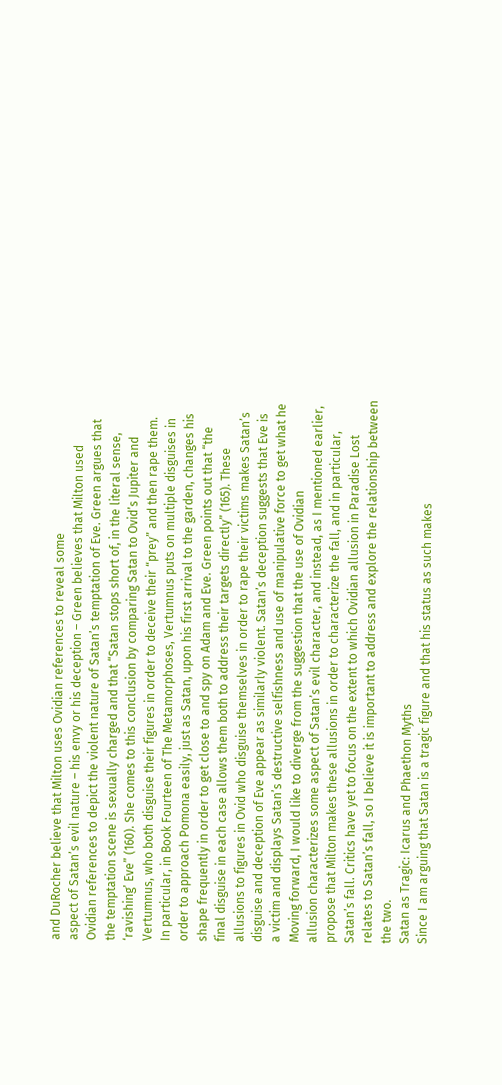and DuRocher believe that Milton uses Ovidian references to reveal some
aspect of Satan’s evil nature – his envy or his deception – Green believes that Milton used
Ovidian references to depict the violent nature of Satan’s temptation of Eve. Green argues that
the temptation scene is sexually charged and that “Satan stops short of, in the literal sense,
‘ravishing’ Eve” (160). She comes to this conclusion by comparing Satan to Ovid’s Jupiter and
Vertumnus, who both disguise their figures in order to deceive their “prey” and then rape them.
In particular, in Book Fourteen of The Metamorphoses, Vertumnus puts on multiple disguises in
order to approach Pomona easily, just as Satan, upon his first arrival to the garden, changes his
shape frequently in order to get close to and spy on Adam and Eve. Green points out that “the
final disguise in each case allows them both to address their targets directly” (165). These
allusions to figures in Ovid who disguise themselves in order to rape their victims makes Satan’s
disguise and deception of Eve appear as similarly violent. Satan’s deception suggests that Eve is
a victim and displays Satan’s destructive selfishness and use of manipulative force to get what he
Moving forward, I would like to diverge from the suggestion that the use of Ovidian
allusion characterizes some aspect of Satan’s evil character, and instead, as I mentioned earlier,
propose that Milton makes these allusions in order to characterize the fall, and in particular,
Satan’s fall. Critics have yet to focus on the extent to which Ovidian allusion in Paradise Lost
relates to Satan’s fall, so I believe it is important to address and explore the relationship between
the two.
Satan as Tragic: Icarus and Phaethon Myths
Since I am arguing that Satan is a tragic figure and that his status as such makes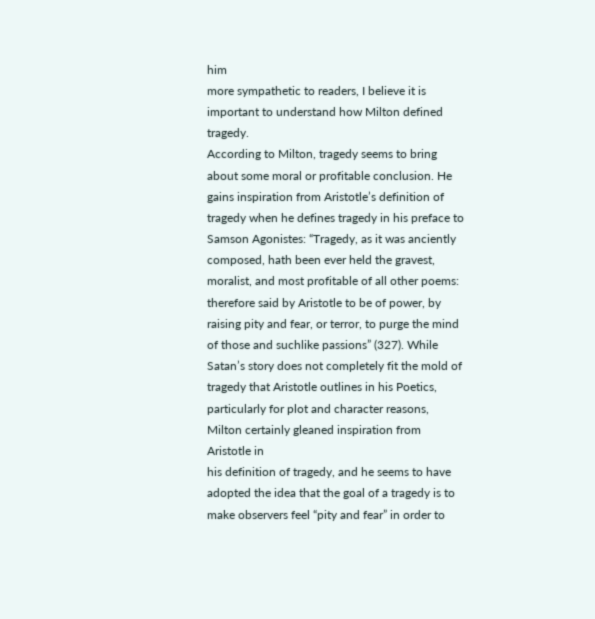him
more sympathetic to readers, I believe it is important to understand how Milton defined tragedy.
According to Milton, tragedy seems to bring about some moral or profitable conclusion. He
gains inspiration from Aristotle’s definition of tragedy when he defines tragedy in his preface to
Samson Agonistes: “Tragedy, as it was anciently composed, hath been ever held the gravest,
moralist, and most profitable of all other poems: therefore said by Aristotle to be of power, by
raising pity and fear, or terror, to purge the mind of those and suchlike passions” (327). While
Satan’s story does not completely fit the mold of tragedy that Aristotle outlines in his Poetics,
particularly for plot and character reasons, Milton certainly gleaned inspiration from Aristotle in
his definition of tragedy, and he seems to have adopted the idea that the goal of a tragedy is to
make observers feel “pity and fear” in order to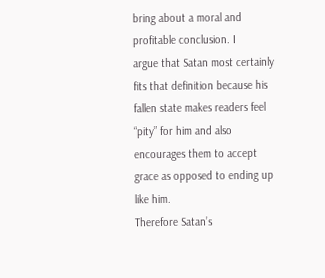bring about a moral and profitable conclusion. I
argue that Satan most certainly fits that definition because his fallen state makes readers feel
“pity” for him and also encourages them to accept grace as opposed to ending up like him.
Therefore Satan’s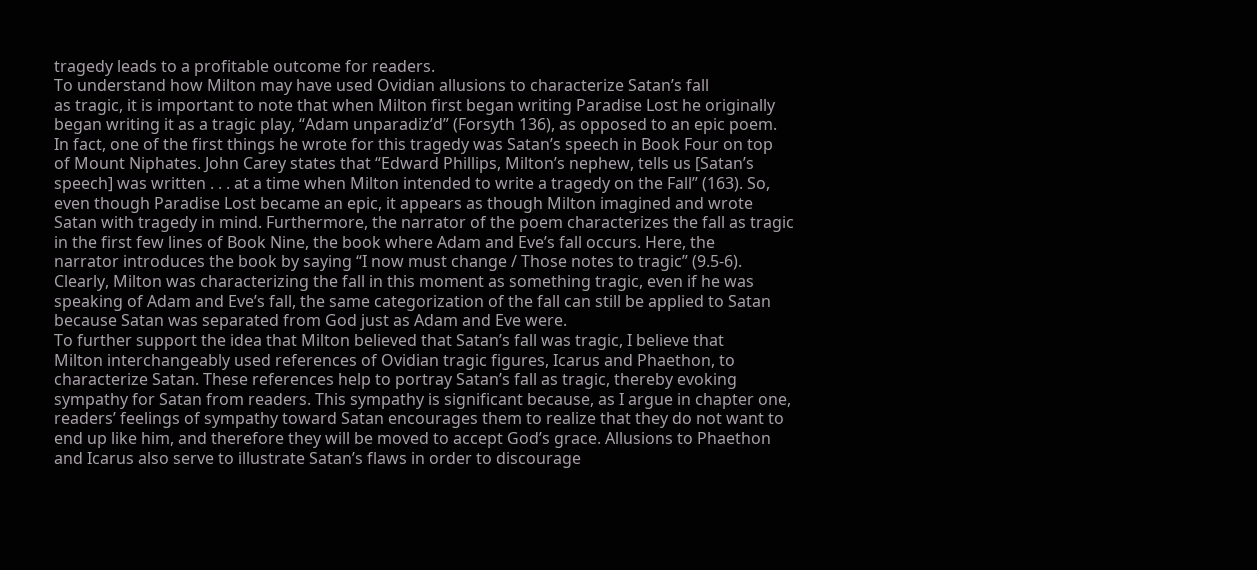tragedy leads to a profitable outcome for readers.
To understand how Milton may have used Ovidian allusions to characterize Satan’s fall
as tragic, it is important to note that when Milton first began writing Paradise Lost he originally
began writing it as a tragic play, “Adam unparadiz’d” (Forsyth 136), as opposed to an epic poem.
In fact, one of the first things he wrote for this tragedy was Satan’s speech in Book Four on top
of Mount Niphates. John Carey states that “Edward Phillips, Milton’s nephew, tells us [Satan’s
speech] was written . . . at a time when Milton intended to write a tragedy on the Fall” (163). So,
even though Paradise Lost became an epic, it appears as though Milton imagined and wrote
Satan with tragedy in mind. Furthermore, the narrator of the poem characterizes the fall as tragic
in the first few lines of Book Nine, the book where Adam and Eve’s fall occurs. Here, the
narrator introduces the book by saying “I now must change / Those notes to tragic” (9.5-6).
Clearly, Milton was characterizing the fall in this moment as something tragic, even if he was
speaking of Adam and Eve’s fall, the same categorization of the fall can still be applied to Satan
because Satan was separated from God just as Adam and Eve were.
To further support the idea that Milton believed that Satan’s fall was tragic, I believe that
Milton interchangeably used references of Ovidian tragic figures, Icarus and Phaethon, to
characterize Satan. These references help to portray Satan’s fall as tragic, thereby evoking
sympathy for Satan from readers. This sympathy is significant because, as I argue in chapter one,
readers’ feelings of sympathy toward Satan encourages them to realize that they do not want to
end up like him, and therefore they will be moved to accept God’s grace. Allusions to Phaethon
and Icarus also serve to illustrate Satan’s flaws in order to discourage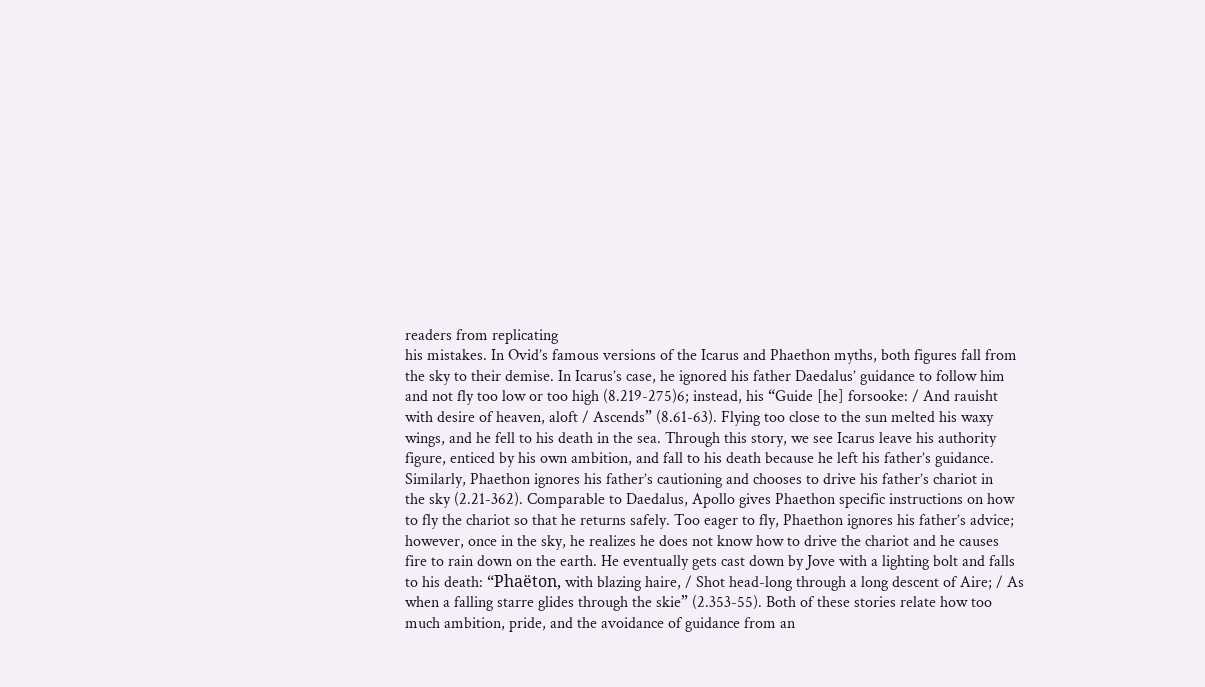readers from replicating
his mistakes. In Ovid’s famous versions of the Icarus and Phaethon myths, both figures fall from
the sky to their demise. In Icarus’s case, he ignored his father Daedalus’ guidance to follow him
and not fly too low or too high (8.219-275)6; instead, his “Guide [he] forsooke: / And rauisht
with desire of heaven, aloft / Ascends” (8.61-63). Flying too close to the sun melted his waxy
wings, and he fell to his death in the sea. Through this story, we see Icarus leave his authority
figure, enticed by his own ambition, and fall to his death because he left his father’s guidance.
Similarly, Phaethon ignores his father’s cautioning and chooses to drive his father’s chariot in
the sky (2.21-362). Comparable to Daedalus, Apollo gives Phaethon specific instructions on how
to fly the chariot so that he returns safely. Too eager to fly, Phaethon ignores his father’s advice;
however, once in the sky, he realizes he does not know how to drive the chariot and he causes
fire to rain down on the earth. He eventually gets cast down by Jove with a lighting bolt and falls
to his death: “Phaëton, with blazing haire, / Shot head-long through a long descent of Aire; / As
when a falling starre glides through the skie” (2.353-55). Both of these stories relate how too
much ambition, pride, and the avoidance of guidance from an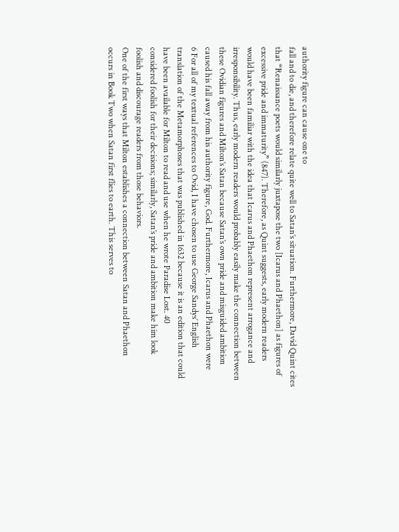authority figure can cause one to
fall and to die, and therefore relate quite well to Satan’s situation. Furthermore, David Quint cites
that “Renaissance poets would similarly juxtapose the two [Icarus and Phaethon] as figures of
excessive pride and immaturity” (847). Therefore, as Quint suggests, early modern readers
would have been familiar with the idea that Icarus and Phaethon represent arrogance and
irresponsibility. Thus, early modern readers would probably easily make the connection between
these Ovidian figures and Milton’s Satan because Satan’s own pride and misguided ambition
caused his fall away from his authority figure, God. Furthermore, Icarus and Phaethon were
6 For all of my textual references to Ovid, I have chosen to use George Sandys’ English
translation of the Metamorphoses that was published in 1632 because it is an edition that could
have been available for Milton to read and use when he wrote Paradise Lost. 40
considered foolish for their decisions; similarly, Satan’s pride and ambition make him look
foolish and discourage readers from those behaviors.
One of the first ways that Milton establishes a connection between Satan and Phaethon
occurs in Book Two when Satan first flies to earth. This serves to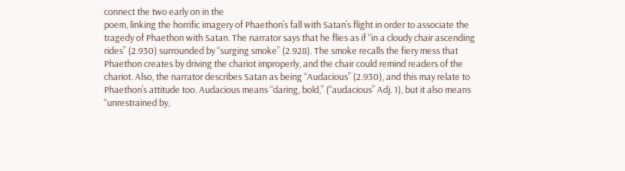connect the two early on in the
poem, linking the horrific imagery of Phaethon’s fall with Satan’s flight in order to associate the
tragedy of Phaethon with Satan. The narrator says that he flies as if “in a cloudy chair ascending
rides” (2.930) surrounded by “surging smoke” (2.928). The smoke recalls the fiery mess that
Phaethon creates by driving the chariot improperly, and the chair could remind readers of the
chariot. Also, the narrator describes Satan as being “Audacious” (2.930), and this may relate to
Phaethon’s attitude too. Audacious means “daring, bold,” (“audacious” Adj. 1), but it also means
“unrestrained by,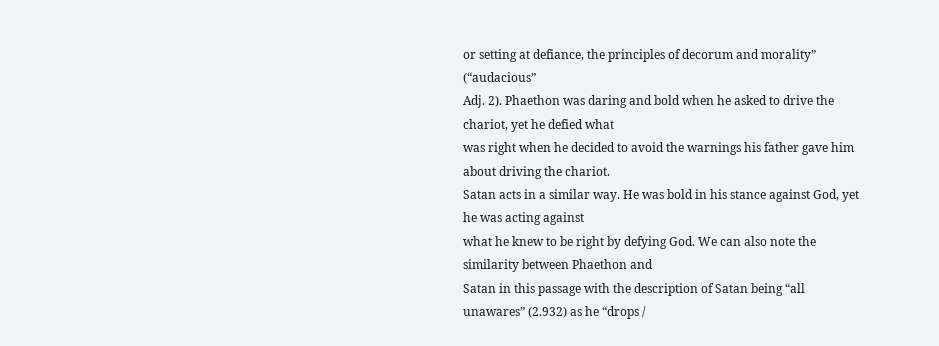or setting at defiance, the principles of decorum and morality” (“audacious”
Adj. 2). Phaethon was daring and bold when he asked to drive the chariot, yet he defied what
was right when he decided to avoid the warnings his father gave him about driving the chariot.
Satan acts in a similar way. He was bold in his stance against God, yet he was acting against
what he knew to be right by defying God. We can also note the similarity between Phaethon and
Satan in this passage with the description of Satan being “all unawares” (2.932) as he “drops /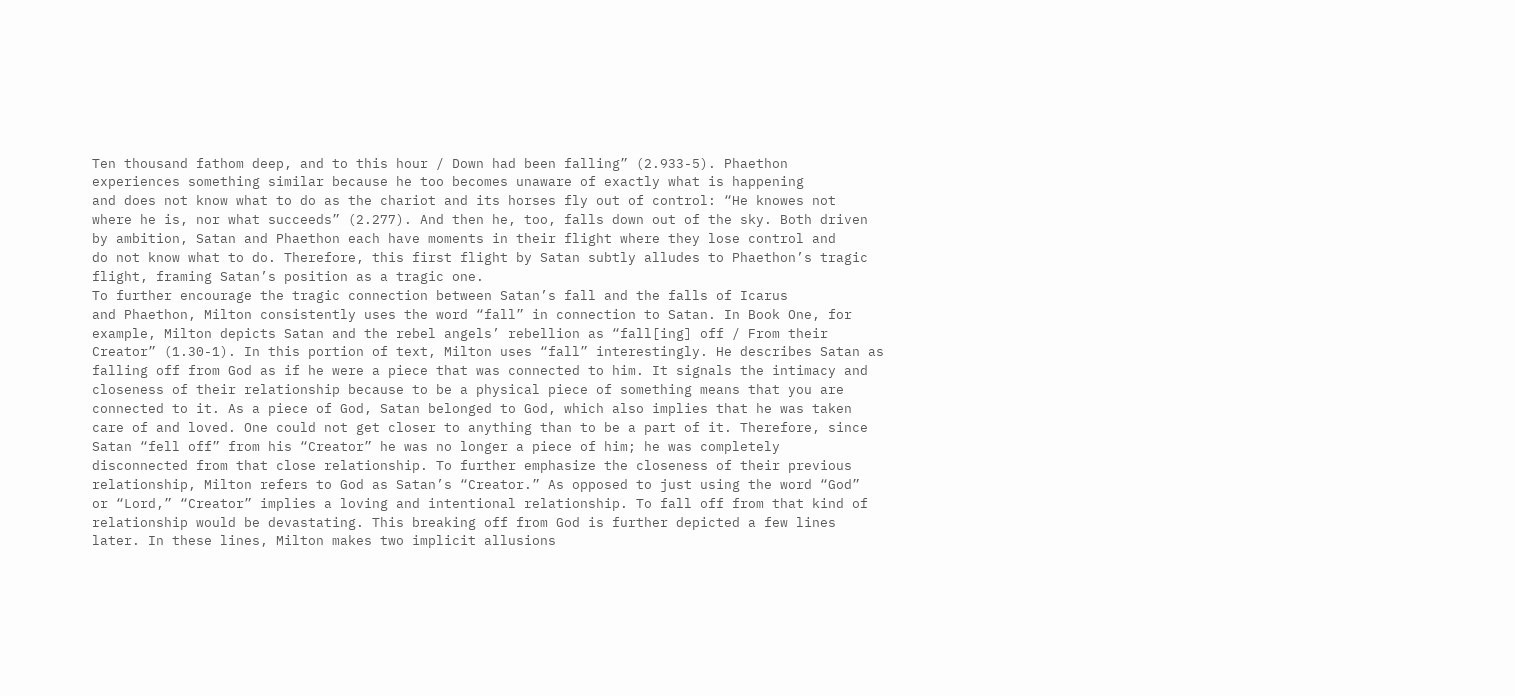Ten thousand fathom deep, and to this hour / Down had been falling” (2.933-5). Phaethon
experiences something similar because he too becomes unaware of exactly what is happening
and does not know what to do as the chariot and its horses fly out of control: “He knowes not
where he is, nor what succeeds” (2.277). And then he, too, falls down out of the sky. Both driven
by ambition, Satan and Phaethon each have moments in their flight where they lose control and
do not know what to do. Therefore, this first flight by Satan subtly alludes to Phaethon’s tragic
flight, framing Satan’s position as a tragic one.
To further encourage the tragic connection between Satan’s fall and the falls of Icarus
and Phaethon, Milton consistently uses the word “fall” in connection to Satan. In Book One, for
example, Milton depicts Satan and the rebel angels’ rebellion as “fall[ing] off / From their
Creator” (1.30-1). In this portion of text, Milton uses “fall” interestingly. He describes Satan as
falling off from God as if he were a piece that was connected to him. It signals the intimacy and
closeness of their relationship because to be a physical piece of something means that you are
connected to it. As a piece of God, Satan belonged to God, which also implies that he was taken
care of and loved. One could not get closer to anything than to be a part of it. Therefore, since
Satan “fell off” from his “Creator” he was no longer a piece of him; he was completely
disconnected from that close relationship. To further emphasize the closeness of their previous
relationship, Milton refers to God as Satan’s “Creator.” As opposed to just using the word “God”
or “Lord,” “Creator” implies a loving and intentional relationship. To fall off from that kind of
relationship would be devastating. This breaking off from God is further depicted a few lines
later. In these lines, Milton makes two implicit allusions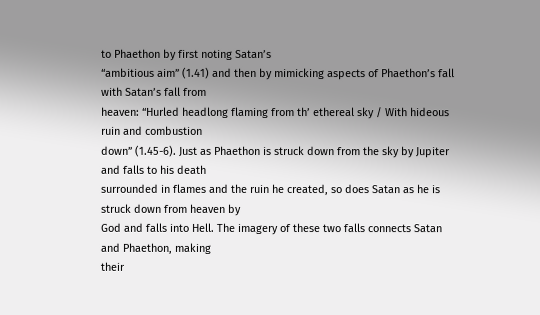to Phaethon by first noting Satan’s
“ambitious aim” (1.41) and then by mimicking aspects of Phaethon’s fall with Satan’s fall from
heaven: “Hurled headlong flaming from th’ ethereal sky / With hideous ruin and combustion
down” (1.45-6). Just as Phaethon is struck down from the sky by Jupiter and falls to his death
surrounded in flames and the ruin he created, so does Satan as he is struck down from heaven by
God and falls into Hell. The imagery of these two falls connects Satan and Phaethon, making
their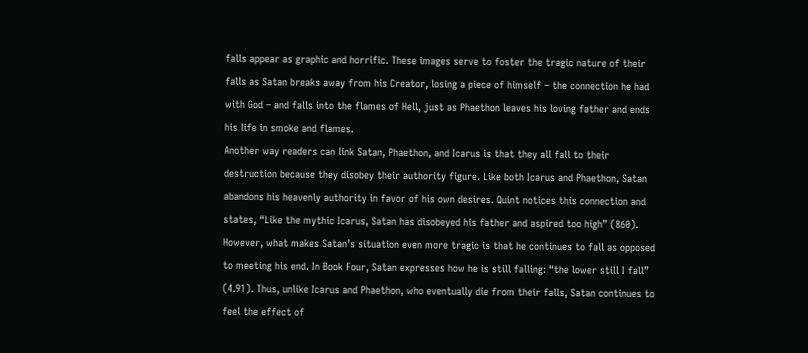falls appear as graphic and horrific. These images serve to foster the tragic nature of their
falls as Satan breaks away from his Creator, losing a piece of himself – the connection he had
with God – and falls into the flames of Hell, just as Phaethon leaves his loving father and ends
his life in smoke and flames.
Another way readers can link Satan, Phaethon, and Icarus is that they all fall to their
destruction because they disobey their authority figure. Like both Icarus and Phaethon, Satan
abandons his heavenly authority in favor of his own desires. Quint notices this connection and
states, “Like the mythic Icarus, Satan has disobeyed his father and aspired too high” (860).
However, what makes Satan’s situation even more tragic is that he continues to fall as opposed
to meeting his end. In Book Four, Satan expresses how he is still falling: “the lower still I fall”
(4.91). Thus, unlike Icarus and Phaethon, who eventually die from their falls, Satan continues to
feel the effect of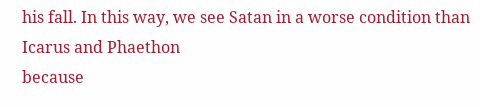his fall. In this way, we see Satan in a worse condition than Icarus and Phaethon
because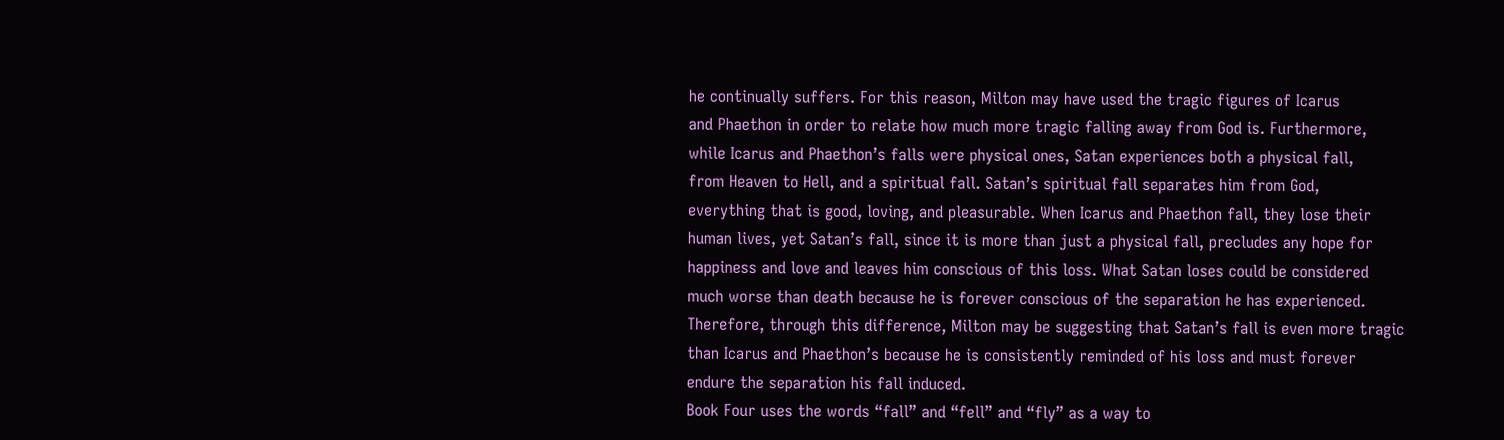he continually suffers. For this reason, Milton may have used the tragic figures of Icarus
and Phaethon in order to relate how much more tragic falling away from God is. Furthermore,
while Icarus and Phaethon’s falls were physical ones, Satan experiences both a physical fall,
from Heaven to Hell, and a spiritual fall. Satan’s spiritual fall separates him from God,
everything that is good, loving, and pleasurable. When Icarus and Phaethon fall, they lose their
human lives, yet Satan’s fall, since it is more than just a physical fall, precludes any hope for
happiness and love and leaves him conscious of this loss. What Satan loses could be considered
much worse than death because he is forever conscious of the separation he has experienced.
Therefore, through this difference, Milton may be suggesting that Satan’s fall is even more tragic
than Icarus and Phaethon’s because he is consistently reminded of his loss and must forever
endure the separation his fall induced.
Book Four uses the words “fall” and “fell” and “fly” as a way to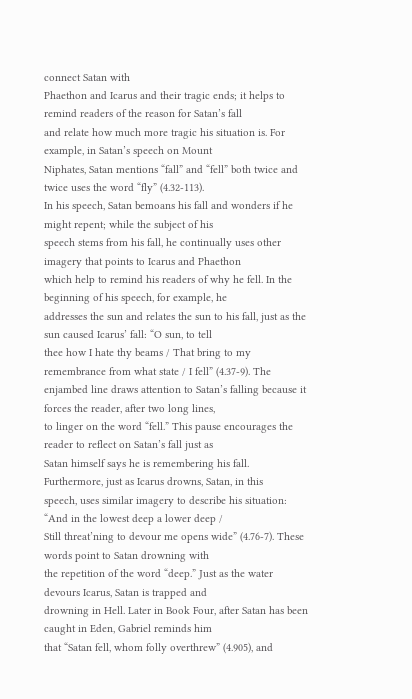connect Satan with
Phaethon and Icarus and their tragic ends; it helps to remind readers of the reason for Satan’s fall
and relate how much more tragic his situation is. For example, in Satan’s speech on Mount
Niphates, Satan mentions “fall” and “fell” both twice and twice uses the word “fly” (4.32-113).
In his speech, Satan bemoans his fall and wonders if he might repent; while the subject of his
speech stems from his fall, he continually uses other imagery that points to Icarus and Phaethon
which help to remind his readers of why he fell. In the beginning of his speech, for example, he
addresses the sun and relates the sun to his fall, just as the sun caused Icarus’ fall: “O sun, to tell
thee how I hate thy beams / That bring to my remembrance from what state / I fell” (4.37-9). The
enjambed line draws attention to Satan’s falling because it forces the reader, after two long lines,
to linger on the word “fell.” This pause encourages the reader to reflect on Satan’s fall just as
Satan himself says he is remembering his fall. Furthermore, just as Icarus drowns, Satan, in this
speech, uses similar imagery to describe his situation: “And in the lowest deep a lower deep /
Still threat’ning to devour me opens wide” (4.76-7). These words point to Satan drowning with
the repetition of the word “deep.” Just as the water devours Icarus, Satan is trapped and
drowning in Hell. Later in Book Four, after Satan has been caught in Eden, Gabriel reminds him
that “Satan fell, whom folly overthrew” (4.905), and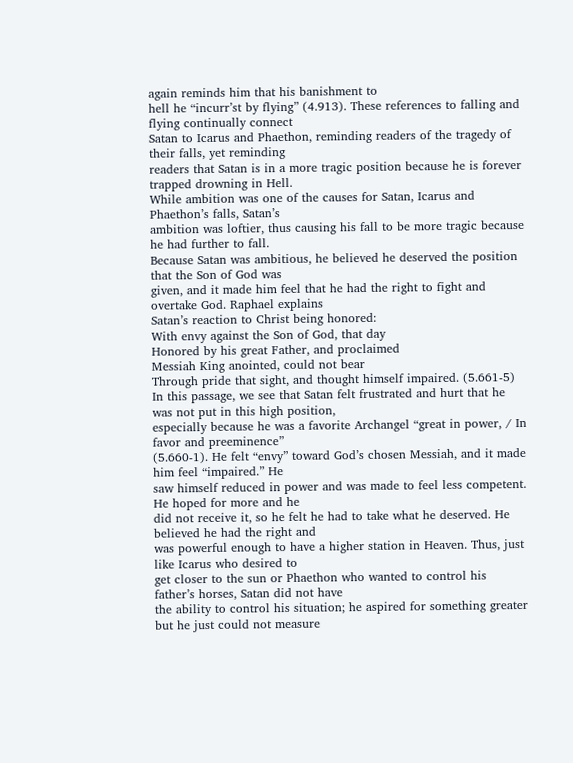again reminds him that his banishment to
hell he “incurr’st by flying” (4.913). These references to falling and flying continually connect
Satan to Icarus and Phaethon, reminding readers of the tragedy of their falls, yet reminding
readers that Satan is in a more tragic position because he is forever trapped drowning in Hell.
While ambition was one of the causes for Satan, Icarus and Phaethon’s falls, Satan’s
ambition was loftier, thus causing his fall to be more tragic because he had further to fall.
Because Satan was ambitious, he believed he deserved the position that the Son of God was
given, and it made him feel that he had the right to fight and overtake God. Raphael explains
Satan’s reaction to Christ being honored:
With envy against the Son of God, that day
Honored by his great Father, and proclaimed
Messiah King anointed, could not bear
Through pride that sight, and thought himself impaired. (5.661-5)
In this passage, we see that Satan felt frustrated and hurt that he was not put in this high position,
especially because he was a favorite Archangel “great in power, / In favor and preeminence”
(5.660-1). He felt “envy” toward God’s chosen Messiah, and it made him feel “impaired.” He
saw himself reduced in power and was made to feel less competent. He hoped for more and he
did not receive it, so he felt he had to take what he deserved. He believed he had the right and
was powerful enough to have a higher station in Heaven. Thus, just like Icarus who desired to
get closer to the sun or Phaethon who wanted to control his father’s horses, Satan did not have
the ability to control his situation; he aspired for something greater but he just could not measure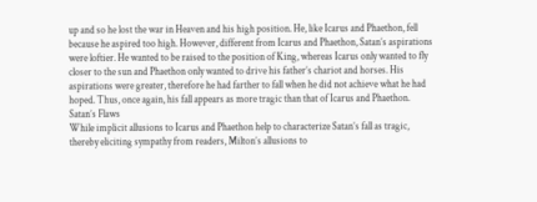up and so he lost the war in Heaven and his high position. He, like Icarus and Phaethon, fell
because he aspired too high. However, different from Icarus and Phaethon, Satan’s aspirations
were loftier. He wanted to be raised to the position of King, whereas Icarus only wanted to fly
closer to the sun and Phaethon only wanted to drive his father’s chariot and horses. His
aspirations were greater, therefore he had farther to fall when he did not achieve what he had
hoped. Thus, once again, his fall appears as more tragic than that of Icarus and Phaethon.
Satan’s Flaws
While implicit allusions to Icarus and Phaethon help to characterize Satan’s fall as tragic,
thereby eliciting sympathy from readers, Milton’s allusions to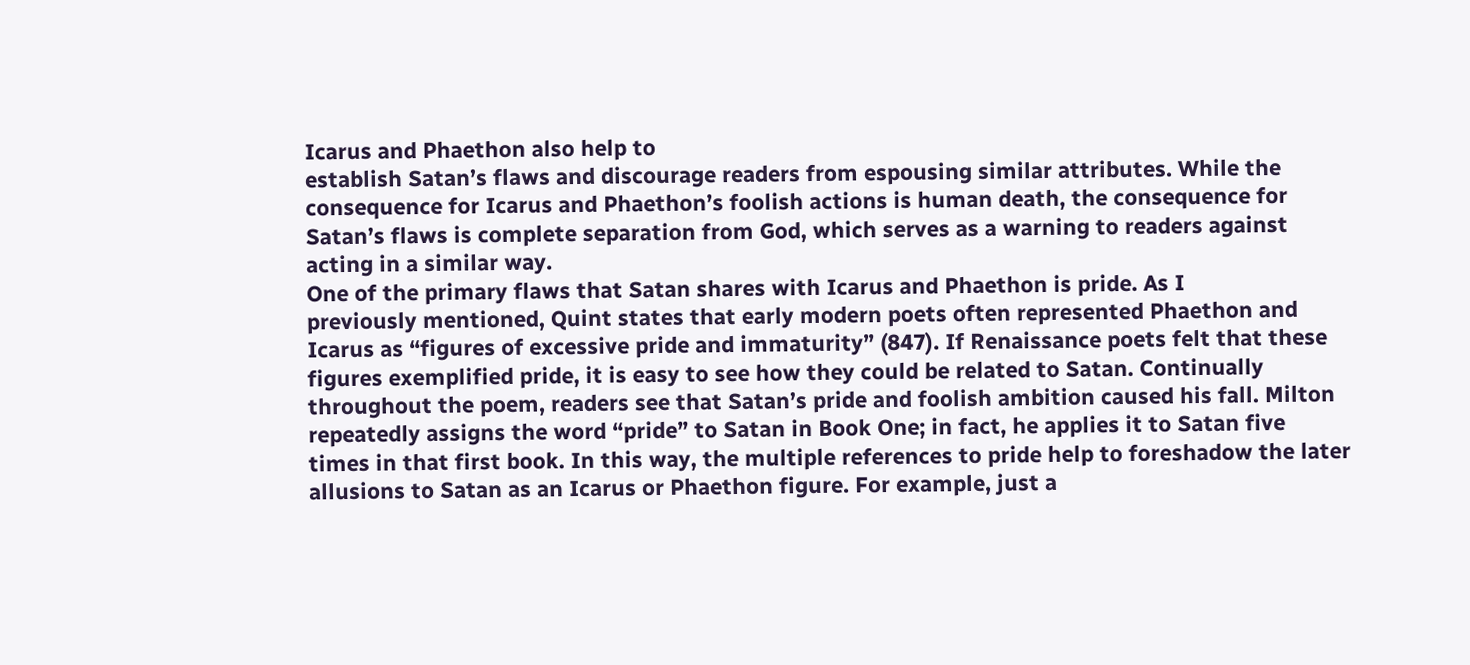Icarus and Phaethon also help to
establish Satan’s flaws and discourage readers from espousing similar attributes. While the
consequence for Icarus and Phaethon’s foolish actions is human death, the consequence for
Satan’s flaws is complete separation from God, which serves as a warning to readers against
acting in a similar way.
One of the primary flaws that Satan shares with Icarus and Phaethon is pride. As I
previously mentioned, Quint states that early modern poets often represented Phaethon and
Icarus as “figures of excessive pride and immaturity” (847). If Renaissance poets felt that these
figures exemplified pride, it is easy to see how they could be related to Satan. Continually
throughout the poem, readers see that Satan’s pride and foolish ambition caused his fall. Milton
repeatedly assigns the word “pride” to Satan in Book One; in fact, he applies it to Satan five
times in that first book. In this way, the multiple references to pride help to foreshadow the later
allusions to Satan as an Icarus or Phaethon figure. For example, just a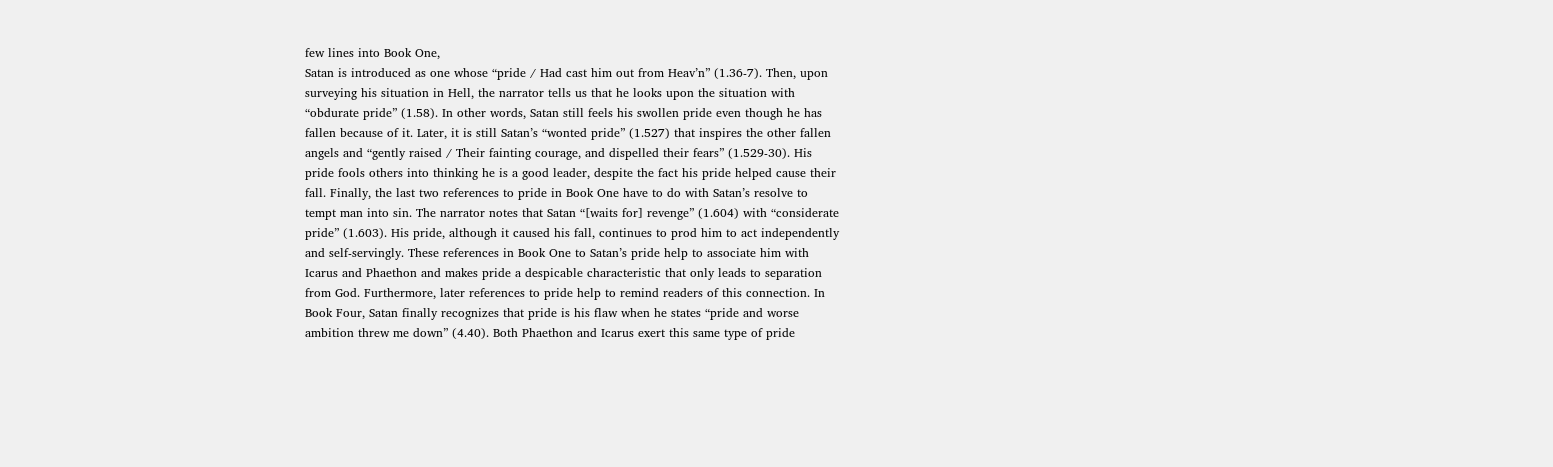few lines into Book One,
Satan is introduced as one whose “pride / Had cast him out from Heav’n” (1.36-7). Then, upon
surveying his situation in Hell, the narrator tells us that he looks upon the situation with
“obdurate pride” (1.58). In other words, Satan still feels his swollen pride even though he has
fallen because of it. Later, it is still Satan’s “wonted pride” (1.527) that inspires the other fallen
angels and “gently raised / Their fainting courage, and dispelled their fears” (1.529-30). His
pride fools others into thinking he is a good leader, despite the fact his pride helped cause their
fall. Finally, the last two references to pride in Book One have to do with Satan’s resolve to
tempt man into sin. The narrator notes that Satan “[waits for] revenge” (1.604) with “considerate
pride” (1.603). His pride, although it caused his fall, continues to prod him to act independently
and self-servingly. These references in Book One to Satan’s pride help to associate him with
Icarus and Phaethon and makes pride a despicable characteristic that only leads to separation
from God. Furthermore, later references to pride help to remind readers of this connection. In
Book Four, Satan finally recognizes that pride is his flaw when he states “pride and worse
ambition threw me down” (4.40). Both Phaethon and Icarus exert this same type of pride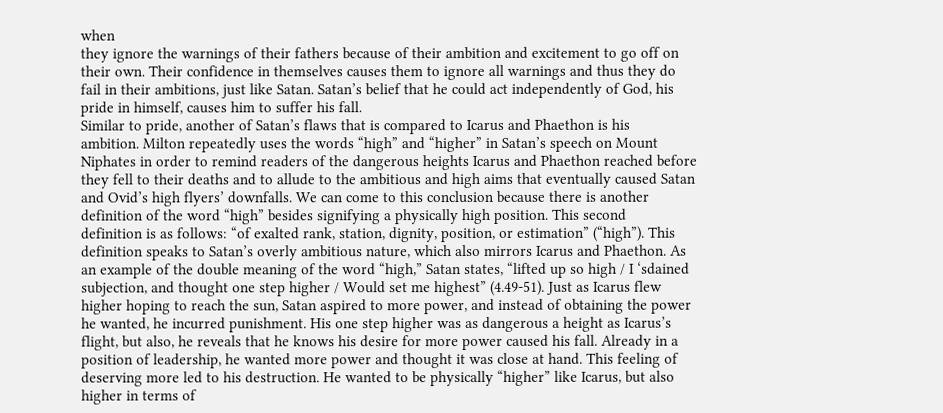when
they ignore the warnings of their fathers because of their ambition and excitement to go off on
their own. Their confidence in themselves causes them to ignore all warnings and thus they do
fail in their ambitions, just like Satan. Satan’s belief that he could act independently of God, his
pride in himself, causes him to suffer his fall.
Similar to pride, another of Satan’s flaws that is compared to Icarus and Phaethon is his
ambition. Milton repeatedly uses the words “high” and “higher” in Satan’s speech on Mount
Niphates in order to remind readers of the dangerous heights Icarus and Phaethon reached before
they fell to their deaths and to allude to the ambitious and high aims that eventually caused Satan
and Ovid’s high flyers’ downfalls. We can come to this conclusion because there is another
definition of the word “high” besides signifying a physically high position. This second
definition is as follows: “of exalted rank, station, dignity, position, or estimation” (“high”). This
definition speaks to Satan’s overly ambitious nature, which also mirrors Icarus and Phaethon. As
an example of the double meaning of the word “high,” Satan states, “lifted up so high / I ‘sdained
subjection, and thought one step higher / Would set me highest” (4.49-51). Just as Icarus flew
higher hoping to reach the sun, Satan aspired to more power, and instead of obtaining the power
he wanted, he incurred punishment. His one step higher was as dangerous a height as Icarus’s
flight, but also, he reveals that he knows his desire for more power caused his fall. Already in a
position of leadership, he wanted more power and thought it was close at hand. This feeling of
deserving more led to his destruction. He wanted to be physically “higher” like Icarus, but also
higher in terms of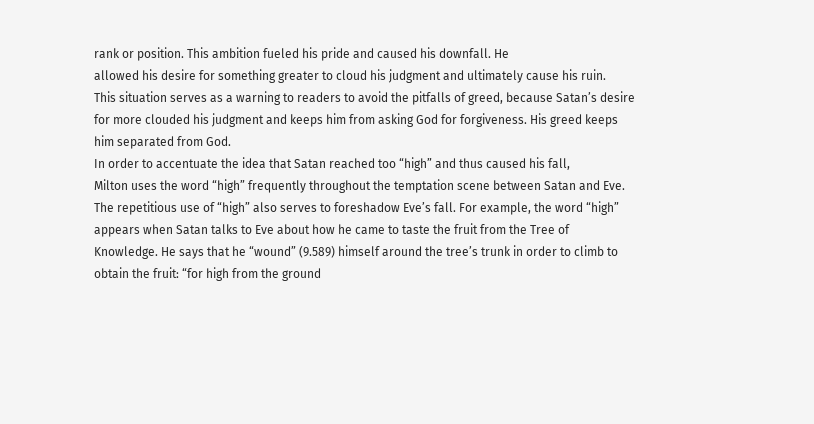rank or position. This ambition fueled his pride and caused his downfall. He
allowed his desire for something greater to cloud his judgment and ultimately cause his ruin.
This situation serves as a warning to readers to avoid the pitfalls of greed, because Satan’s desire
for more clouded his judgment and keeps him from asking God for forgiveness. His greed keeps
him separated from God.
In order to accentuate the idea that Satan reached too “high” and thus caused his fall,
Milton uses the word “high” frequently throughout the temptation scene between Satan and Eve.
The repetitious use of “high” also serves to foreshadow Eve’s fall. For example, the word “high”
appears when Satan talks to Eve about how he came to taste the fruit from the Tree of
Knowledge. He says that he “wound” (9.589) himself around the tree’s trunk in order to climb to
obtain the fruit: “for high from the ground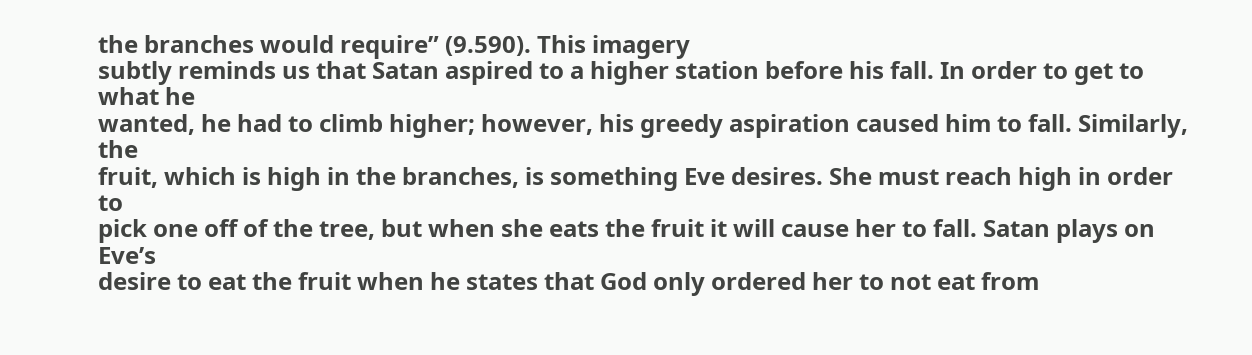the branches would require” (9.590). This imagery
subtly reminds us that Satan aspired to a higher station before his fall. In order to get to what he
wanted, he had to climb higher; however, his greedy aspiration caused him to fall. Similarly, the
fruit, which is high in the branches, is something Eve desires. She must reach high in order to
pick one off of the tree, but when she eats the fruit it will cause her to fall. Satan plays on Eve’s
desire to eat the fruit when he states that God only ordered her to not eat from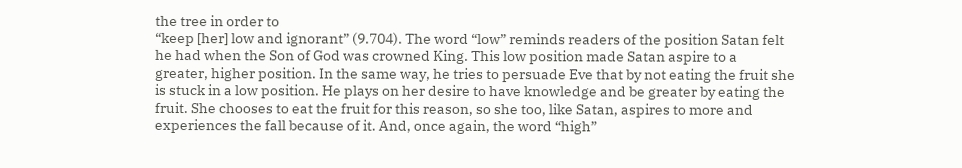the tree in order to
“keep [her] low and ignorant” (9.704). The word “low” reminds readers of the position Satan felt
he had when the Son of God was crowned King. This low position made Satan aspire to a
greater, higher position. In the same way, he tries to persuade Eve that by not eating the fruit she
is stuck in a low position. He plays on her desire to have knowledge and be greater by eating the
fruit. She chooses to eat the fruit for this reason, so she too, like Satan, aspires to more and
experiences the fall because of it. And, once again, the word “high”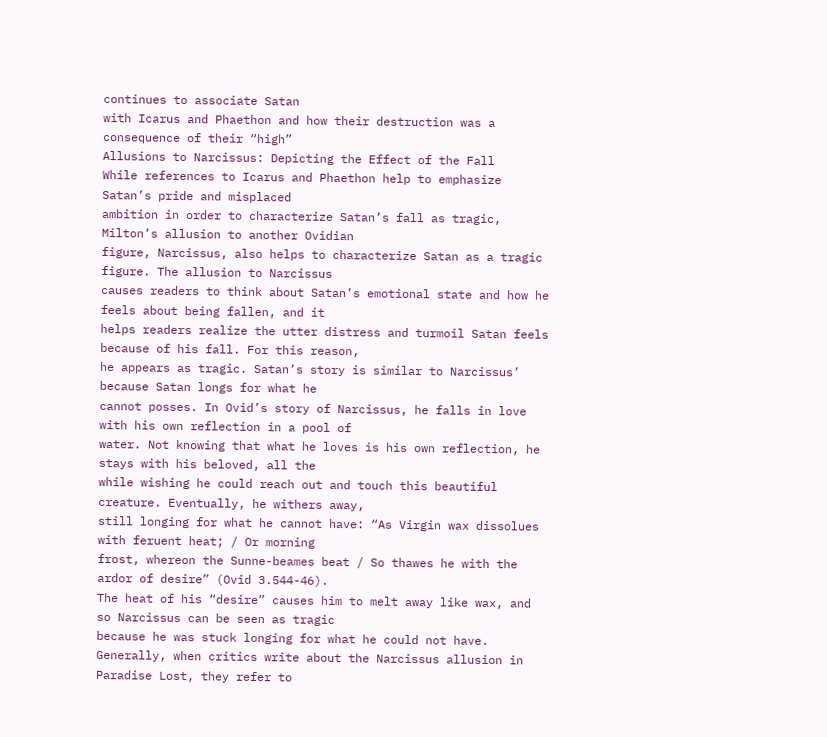continues to associate Satan
with Icarus and Phaethon and how their destruction was a consequence of their “high”
Allusions to Narcissus: Depicting the Effect of the Fall
While references to Icarus and Phaethon help to emphasize Satan’s pride and misplaced
ambition in order to characterize Satan’s fall as tragic, Milton’s allusion to another Ovidian
figure, Narcissus, also helps to characterize Satan as a tragic figure. The allusion to Narcissus
causes readers to think about Satan’s emotional state and how he feels about being fallen, and it
helps readers realize the utter distress and turmoil Satan feels because of his fall. For this reason,
he appears as tragic. Satan’s story is similar to Narcissus’ because Satan longs for what he
cannot posses. In Ovid’s story of Narcissus, he falls in love with his own reflection in a pool of
water. Not knowing that what he loves is his own reflection, he stays with his beloved, all the
while wishing he could reach out and touch this beautiful creature. Eventually, he withers away,
still longing for what he cannot have: “As Virgin wax dissolues with feruent heat; / Or morning
frost, whereon the Sunne-beames beat / So thawes he with the ardor of desire” (Ovid 3.544-46).
The heat of his “desire” causes him to melt away like wax, and so Narcissus can be seen as tragic
because he was stuck longing for what he could not have.
Generally, when critics write about the Narcissus allusion in Paradise Lost, they refer to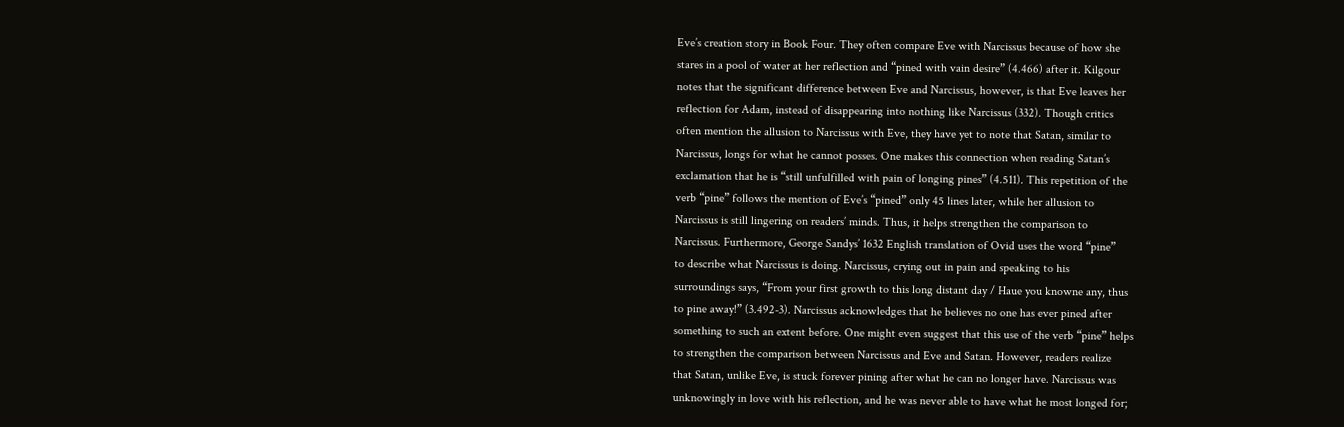Eve’s creation story in Book Four. They often compare Eve with Narcissus because of how she
stares in a pool of water at her reflection and “pined with vain desire” (4.466) after it. Kilgour
notes that the significant difference between Eve and Narcissus, however, is that Eve leaves her
reflection for Adam, instead of disappearing into nothing like Narcissus (332). Though critics
often mention the allusion to Narcissus with Eve, they have yet to note that Satan, similar to
Narcissus, longs for what he cannot posses. One makes this connection when reading Satan’s
exclamation that he is “still unfulfilled with pain of longing pines” (4.511). This repetition of the
verb “pine” follows the mention of Eve’s “pined” only 45 lines later, while her allusion to
Narcissus is still lingering on readers’ minds. Thus, it helps strengthen the comparison to
Narcissus. Furthermore, George Sandys’ 1632 English translation of Ovid uses the word “pine”
to describe what Narcissus is doing. Narcissus, crying out in pain and speaking to his
surroundings says, “From your first growth to this long distant day / Haue you knowne any, thus
to pine away!” (3.492-3). Narcissus acknowledges that he believes no one has ever pined after
something to such an extent before. One might even suggest that this use of the verb “pine” helps
to strengthen the comparison between Narcissus and Eve and Satan. However, readers realize
that Satan, unlike Eve, is stuck forever pining after what he can no longer have. Narcissus was
unknowingly in love with his reflection, and he was never able to have what he most longed for;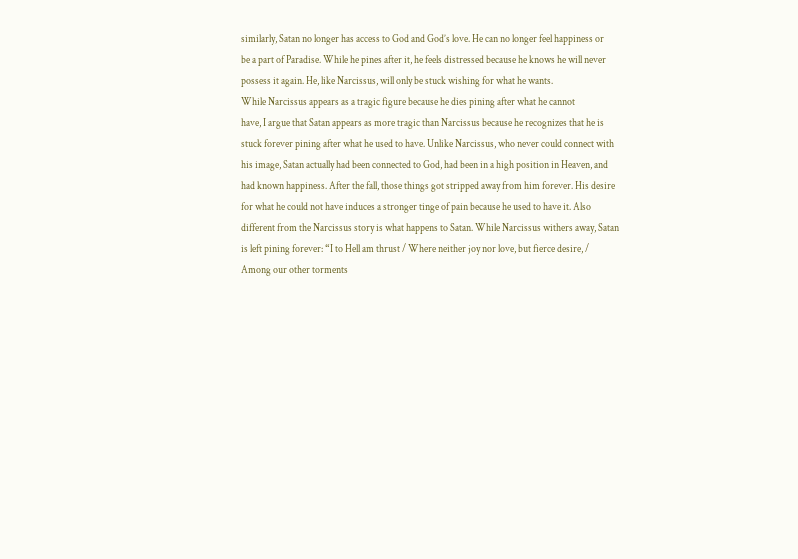similarly, Satan no longer has access to God and God’s love. He can no longer feel happiness or
be a part of Paradise. While he pines after it, he feels distressed because he knows he will never
possess it again. He, like Narcissus, will only be stuck wishing for what he wants.
While Narcissus appears as a tragic figure because he dies pining after what he cannot
have, I argue that Satan appears as more tragic than Narcissus because he recognizes that he is
stuck forever pining after what he used to have. Unlike Narcissus, who never could connect with
his image, Satan actually had been connected to God, had been in a high position in Heaven, and
had known happiness. After the fall, those things got stripped away from him forever. His desire
for what he could not have induces a stronger tinge of pain because he used to have it. Also
different from the Narcissus story is what happens to Satan. While Narcissus withers away, Satan
is left pining forever: “I to Hell am thrust / Where neither joy nor love, but fierce desire, /
Among our other torments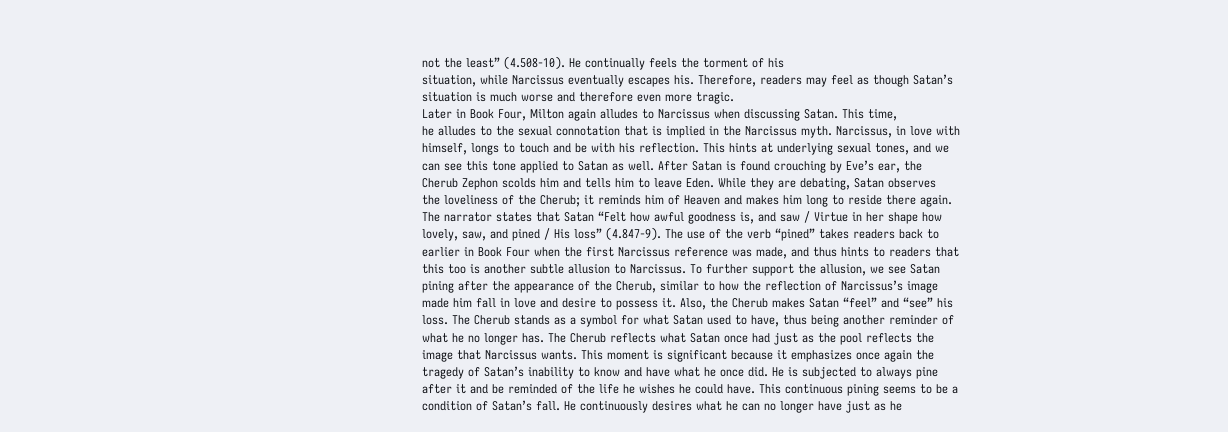not the least” (4.508-10). He continually feels the torment of his
situation, while Narcissus eventually escapes his. Therefore, readers may feel as though Satan’s
situation is much worse and therefore even more tragic.
Later in Book Four, Milton again alludes to Narcissus when discussing Satan. This time,
he alludes to the sexual connotation that is implied in the Narcissus myth. Narcissus, in love with
himself, longs to touch and be with his reflection. This hints at underlying sexual tones, and we
can see this tone applied to Satan as well. After Satan is found crouching by Eve’s ear, the
Cherub Zephon scolds him and tells him to leave Eden. While they are debating, Satan observes
the loveliness of the Cherub; it reminds him of Heaven and makes him long to reside there again.
The narrator states that Satan “Felt how awful goodness is, and saw / Virtue in her shape how
lovely, saw, and pined / His loss” (4.847-9). The use of the verb “pined” takes readers back to
earlier in Book Four when the first Narcissus reference was made, and thus hints to readers that
this too is another subtle allusion to Narcissus. To further support the allusion, we see Satan
pining after the appearance of the Cherub, similar to how the reflection of Narcissus’s image
made him fall in love and desire to possess it. Also, the Cherub makes Satan “feel” and “see” his
loss. The Cherub stands as a symbol for what Satan used to have, thus being another reminder of
what he no longer has. The Cherub reflects what Satan once had just as the pool reflects the
image that Narcissus wants. This moment is significant because it emphasizes once again the
tragedy of Satan’s inability to know and have what he once did. He is subjected to always pine
after it and be reminded of the life he wishes he could have. This continuous pining seems to be a
condition of Satan’s fall. He continuously desires what he can no longer have just as he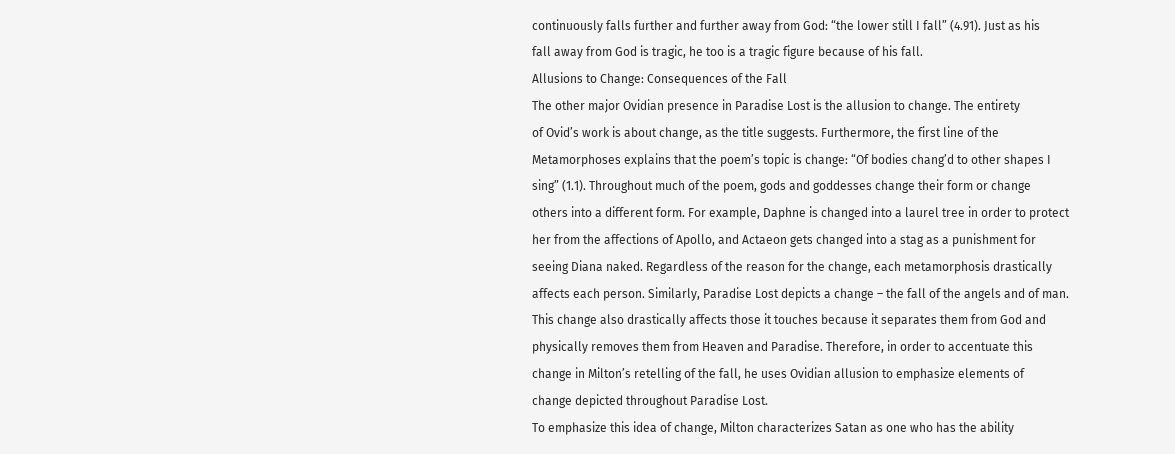continuously falls further and further away from God: “the lower still I fall” (4.91). Just as his
fall away from God is tragic, he too is a tragic figure because of his fall.
Allusions to Change: Consequences of the Fall
The other major Ovidian presence in Paradise Lost is the allusion to change. The entirety
of Ovid’s work is about change, as the title suggests. Furthermore, the first line of the
Metamorphoses explains that the poem’s topic is change: “Of bodies chang’d to other shapes I
sing” (1.1). Throughout much of the poem, gods and goddesses change their form or change
others into a different form. For example, Daphne is changed into a laurel tree in order to protect
her from the affections of Apollo, and Actaeon gets changed into a stag as a punishment for
seeing Diana naked. Regardless of the reason for the change, each metamorphosis drastically
affects each person. Similarly, Paradise Lost depicts a change – the fall of the angels and of man.
This change also drastically affects those it touches because it separates them from God and
physically removes them from Heaven and Paradise. Therefore, in order to accentuate this
change in Milton’s retelling of the fall, he uses Ovidian allusion to emphasize elements of
change depicted throughout Paradise Lost.
To emphasize this idea of change, Milton characterizes Satan as one who has the ability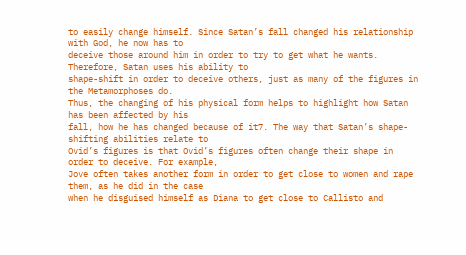to easily change himself. Since Satan’s fall changed his relationship with God, he now has to
deceive those around him in order to try to get what he wants. Therefore, Satan uses his ability to
shape-shift in order to deceive others, just as many of the figures in the Metamorphoses do.
Thus, the changing of his physical form helps to highlight how Satan has been affected by his
fall, how he has changed because of it7. The way that Satan’s shape-shifting abilities relate to
Ovid’s figures is that Ovid’s figures often change their shape in order to deceive. For example,
Jove often takes another form in order to get close to women and rape them, as he did in the case
when he disguised himself as Diana to get close to Callisto and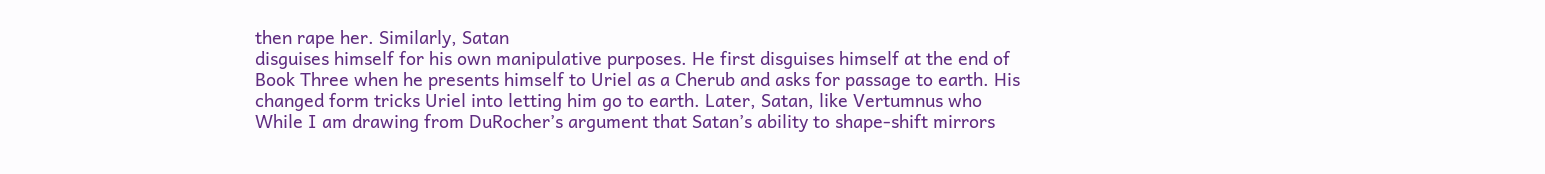then rape her. Similarly, Satan
disguises himself for his own manipulative purposes. He first disguises himself at the end of
Book Three when he presents himself to Uriel as a Cherub and asks for passage to earth. His
changed form tricks Uriel into letting him go to earth. Later, Satan, like Vertumnus who
While I am drawing from DuRocher’s argument that Satan’s ability to shape-shift mirrors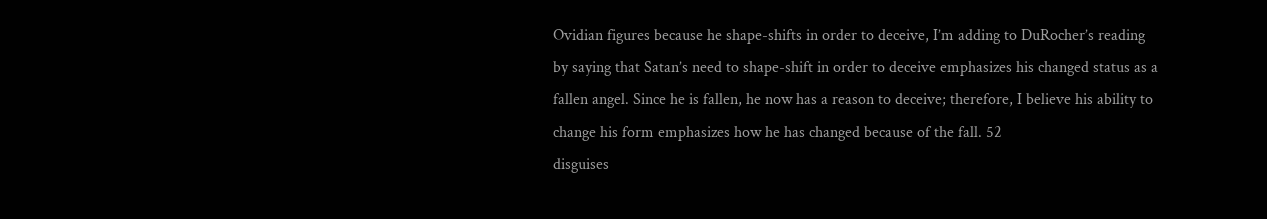Ovidian figures because he shape-shifts in order to deceive, I’m adding to DuRocher’s reading
by saying that Satan’s need to shape-shift in order to deceive emphasizes his changed status as a
fallen angel. Since he is fallen, he now has a reason to deceive; therefore, I believe his ability to
change his form emphasizes how he has changed because of the fall. 52
disguises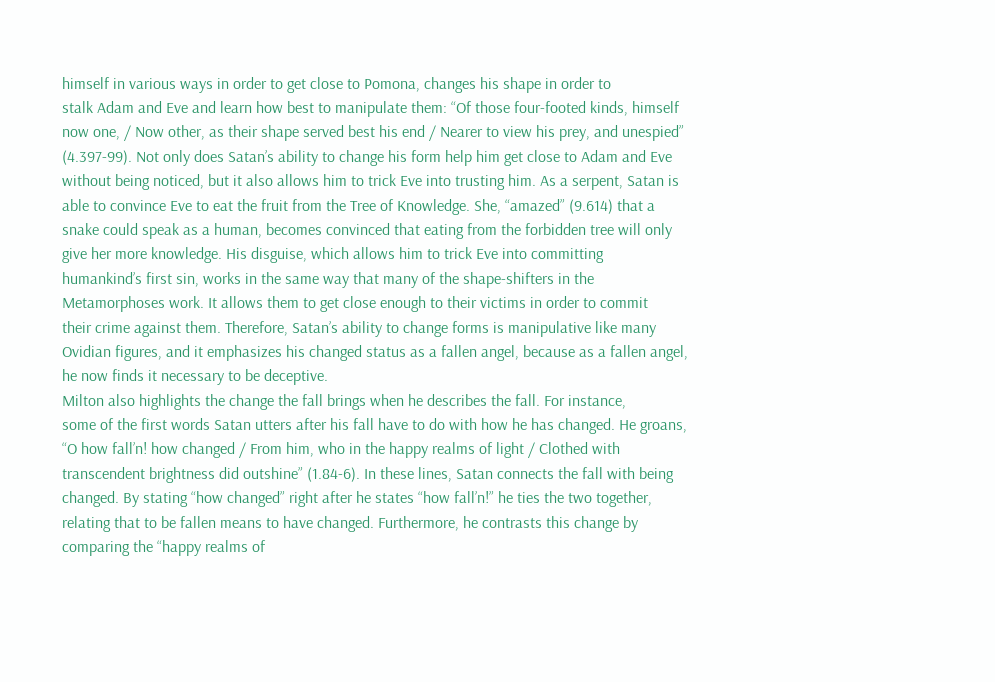himself in various ways in order to get close to Pomona, changes his shape in order to
stalk Adam and Eve and learn how best to manipulate them: “Of those four-footed kinds, himself
now one, / Now other, as their shape served best his end / Nearer to view his prey, and unespied”
(4.397-99). Not only does Satan’s ability to change his form help him get close to Adam and Eve
without being noticed, but it also allows him to trick Eve into trusting him. As a serpent, Satan is
able to convince Eve to eat the fruit from the Tree of Knowledge. She, “amazed” (9.614) that a
snake could speak as a human, becomes convinced that eating from the forbidden tree will only
give her more knowledge. His disguise, which allows him to trick Eve into committing
humankind’s first sin, works in the same way that many of the shape-shifters in the
Metamorphoses work. It allows them to get close enough to their victims in order to commit
their crime against them. Therefore, Satan’s ability to change forms is manipulative like many
Ovidian figures, and it emphasizes his changed status as a fallen angel, because as a fallen angel,
he now finds it necessary to be deceptive.
Milton also highlights the change the fall brings when he describes the fall. For instance,
some of the first words Satan utters after his fall have to do with how he has changed. He groans,
“O how fall’n! how changed / From him, who in the happy realms of light / Clothed with
transcendent brightness did outshine” (1.84-6). In these lines, Satan connects the fall with being
changed. By stating “how changed” right after he states “how fall’n!” he ties the two together,
relating that to be fallen means to have changed. Furthermore, he contrasts this change by
comparing the “happy realms of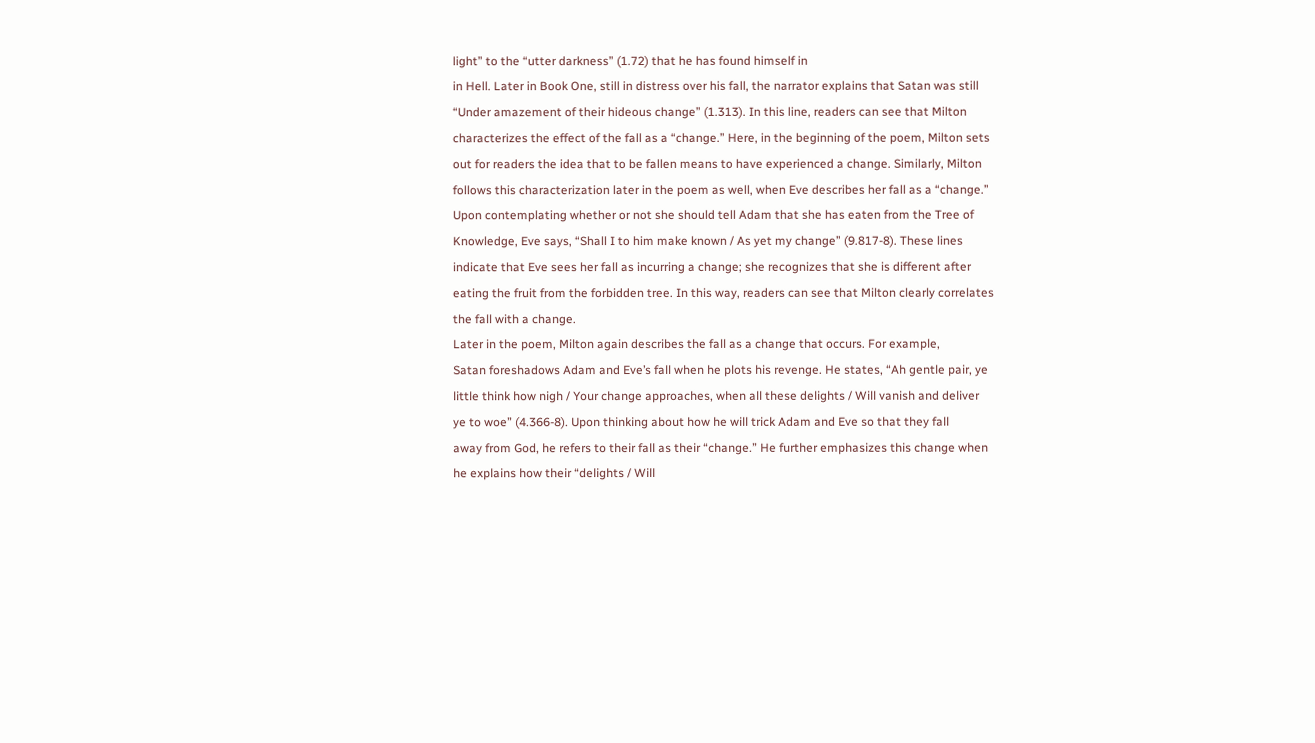light” to the “utter darkness” (1.72) that he has found himself in
in Hell. Later in Book One, still in distress over his fall, the narrator explains that Satan was still
“Under amazement of their hideous change” (1.313). In this line, readers can see that Milton
characterizes the effect of the fall as a “change.” Here, in the beginning of the poem, Milton sets
out for readers the idea that to be fallen means to have experienced a change. Similarly, Milton
follows this characterization later in the poem as well, when Eve describes her fall as a “change.”
Upon contemplating whether or not she should tell Adam that she has eaten from the Tree of
Knowledge, Eve says, “Shall I to him make known / As yet my change” (9.817-8). These lines
indicate that Eve sees her fall as incurring a change; she recognizes that she is different after
eating the fruit from the forbidden tree. In this way, readers can see that Milton clearly correlates
the fall with a change.
Later in the poem, Milton again describes the fall as a change that occurs. For example,
Satan foreshadows Adam and Eve’s fall when he plots his revenge. He states, “Ah gentle pair, ye
little think how nigh / Your change approaches, when all these delights / Will vanish and deliver
ye to woe” (4.366-8). Upon thinking about how he will trick Adam and Eve so that they fall
away from God, he refers to their fall as their “change.” He further emphasizes this change when
he explains how their “delights / Will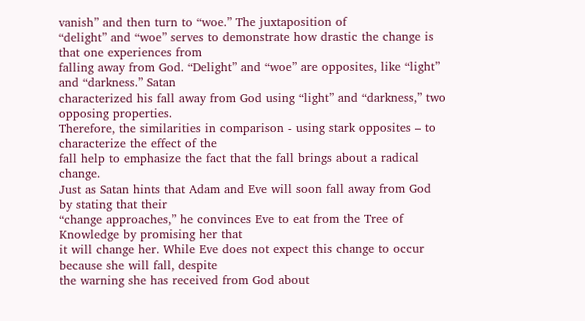vanish” and then turn to “woe.” The juxtaposition of
“delight” and “woe” serves to demonstrate how drastic the change is that one experiences from
falling away from God. “Delight” and “woe” are opposites, like “light” and “darkness.” Satan
characterized his fall away from God using “light” and “darkness,” two opposing properties.
Therefore, the similarities in comparison - using stark opposites – to characterize the effect of the
fall help to emphasize the fact that the fall brings about a radical change.
Just as Satan hints that Adam and Eve will soon fall away from God by stating that their
“change approaches,” he convinces Eve to eat from the Tree of Knowledge by promising her that
it will change her. While Eve does not expect this change to occur because she will fall, despite
the warning she has received from God about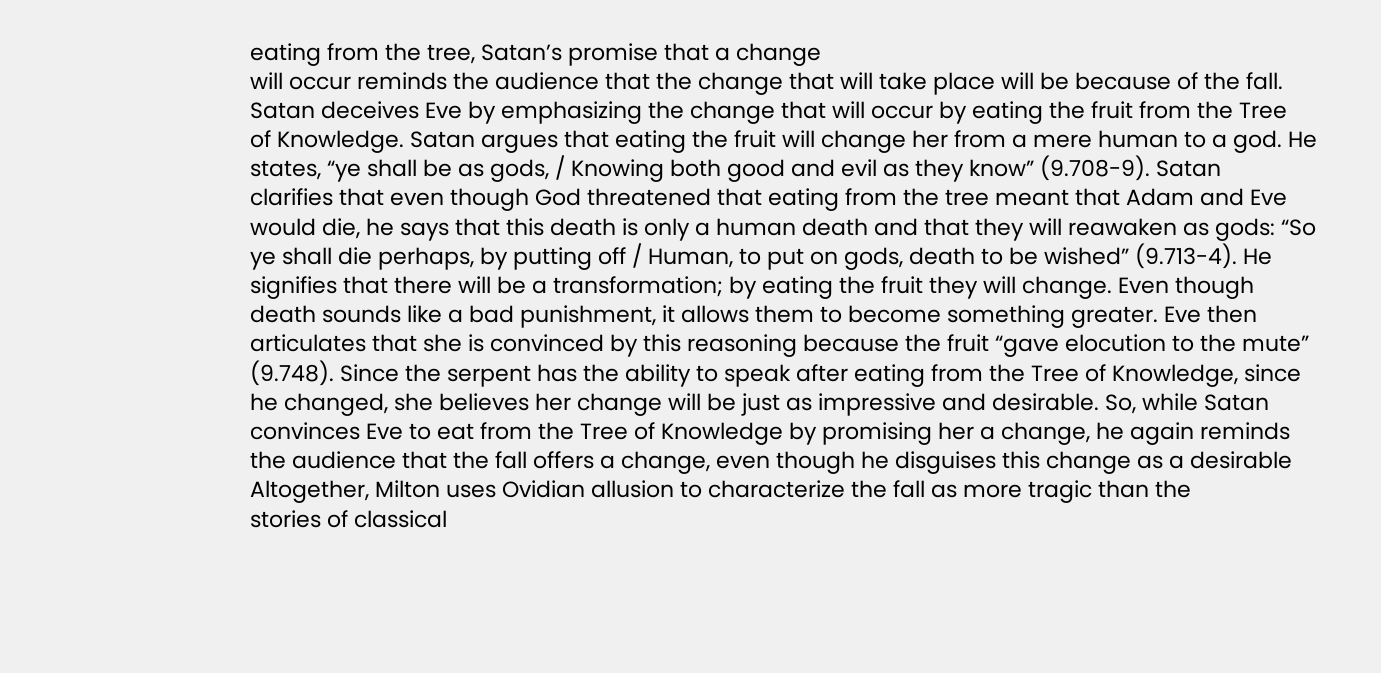eating from the tree, Satan’s promise that a change
will occur reminds the audience that the change that will take place will be because of the fall.
Satan deceives Eve by emphasizing the change that will occur by eating the fruit from the Tree
of Knowledge. Satan argues that eating the fruit will change her from a mere human to a god. He
states, “ye shall be as gods, / Knowing both good and evil as they know” (9.708-9). Satan
clarifies that even though God threatened that eating from the tree meant that Adam and Eve
would die, he says that this death is only a human death and that they will reawaken as gods: “So
ye shall die perhaps, by putting off / Human, to put on gods, death to be wished” (9.713-4). He
signifies that there will be a transformation; by eating the fruit they will change. Even though
death sounds like a bad punishment, it allows them to become something greater. Eve then
articulates that she is convinced by this reasoning because the fruit “gave elocution to the mute”
(9.748). Since the serpent has the ability to speak after eating from the Tree of Knowledge, since
he changed, she believes her change will be just as impressive and desirable. So, while Satan
convinces Eve to eat from the Tree of Knowledge by promising her a change, he again reminds
the audience that the fall offers a change, even though he disguises this change as a desirable
Altogether, Milton uses Ovidian allusion to characterize the fall as more tragic than the
stories of classical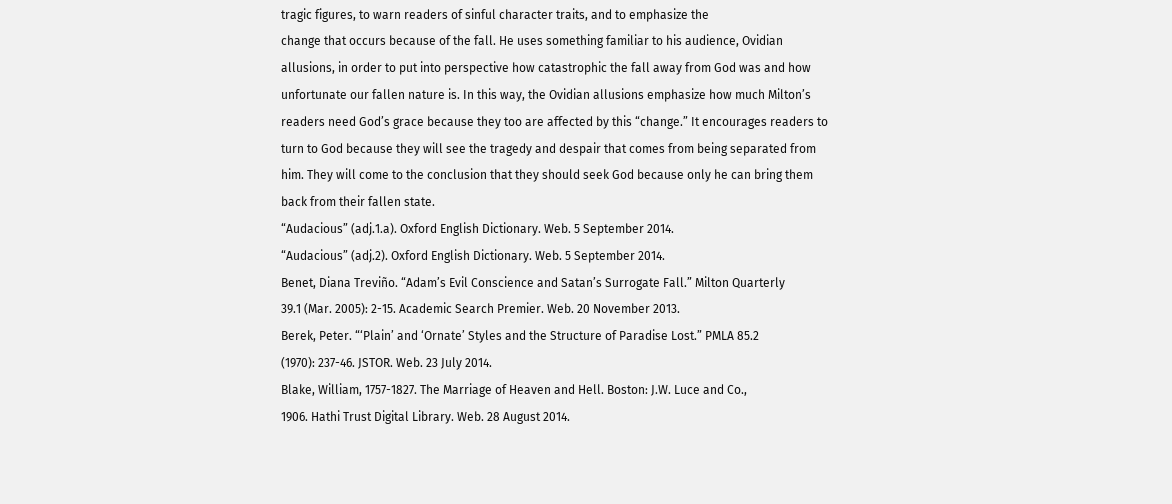tragic figures, to warn readers of sinful character traits, and to emphasize the
change that occurs because of the fall. He uses something familiar to his audience, Ovidian
allusions, in order to put into perspective how catastrophic the fall away from God was and how
unfortunate our fallen nature is. In this way, the Ovidian allusions emphasize how much Milton’s
readers need God’s grace because they too are affected by this “change.” It encourages readers to
turn to God because they will see the tragedy and despair that comes from being separated from
him. They will come to the conclusion that they should seek God because only he can bring them
back from their fallen state.
“Audacious” (adj.1.a). Oxford English Dictionary. Web. 5 September 2014.
“Audacious” (adj.2). Oxford English Dictionary. Web. 5 September 2014.
Benet, Diana Treviño. “Adam’s Evil Conscience and Satan’s Surrogate Fall.” Milton Quarterly
39.1 (Mar. 2005): 2-15. Academic Search Premier. Web. 20 November 2013.
Berek, Peter. “‘Plain’ and ‘Ornate’ Styles and the Structure of Paradise Lost.” PMLA 85.2
(1970): 237-46. JSTOR. Web. 23 July 2014.
Blake, William, 1757-1827. The Marriage of Heaven and Hell. Boston: J.W. Luce and Co.,
1906. Hathi Trust Digital Library. Web. 28 August 2014.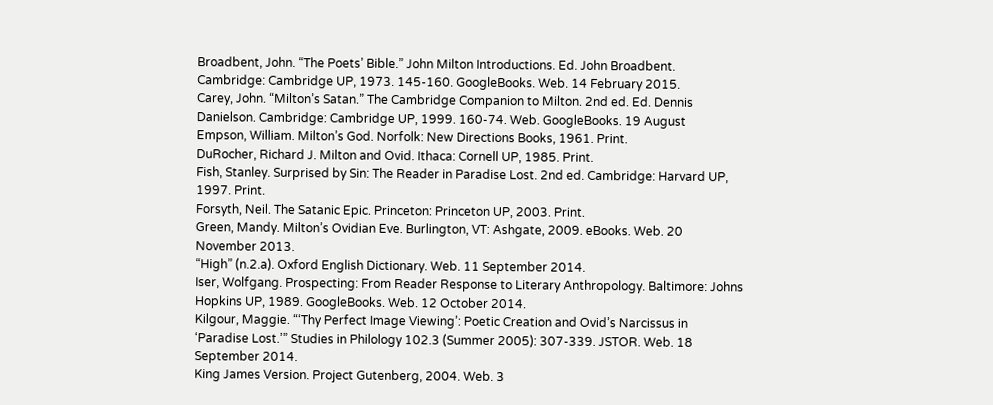Broadbent, John. “The Poets’ Bible.” John Milton Introductions. Ed. John Broadbent.
Cambridge: Cambridge UP, 1973. 145-160. GoogleBooks. Web. 14 February 2015.
Carey, John. “Milton’s Satan.” The Cambridge Companion to Milton. 2nd ed. Ed. Dennis
Danielson. Cambridge: Cambridge UP, 1999. 160-74. Web. GoogleBooks. 19 August
Empson, William. Milton’s God. Norfolk: New Directions Books, 1961. Print.
DuRocher, Richard J. Milton and Ovid. Ithaca: Cornell UP, 1985. Print.
Fish, Stanley. Surprised by Sin: The Reader in Paradise Lost. 2nd ed. Cambridge: Harvard UP,
1997. Print.
Forsyth, Neil. The Satanic Epic. Princeton: Princeton UP, 2003. Print.
Green, Mandy. Milton’s Ovidian Eve. Burlington, VT: Ashgate, 2009. eBooks. Web. 20
November 2013.
“High” (n.2.a). Oxford English Dictionary. Web. 11 September 2014.
Iser, Wolfgang. Prospecting: From Reader Response to Literary Anthropology. Baltimore: Johns
Hopkins UP, 1989. GoogleBooks. Web. 12 October 2014.
Kilgour, Maggie. “‘Thy Perfect Image Viewing’: Poetic Creation and Ovid’s Narcissus in
‘Paradise Lost.’” Studies in Philology 102.3 (Summer 2005): 307-339. JSTOR. Web. 18
September 2014.
King James Version. Project Gutenberg, 2004. Web. 3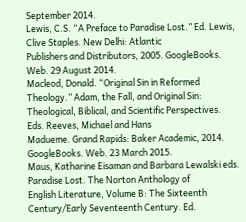September 2014.
Lewis, C.S. “A Preface to Paradise Lost.” Ed. Lewis, Clive Staples. New Delhi: Atlantic
Publishers and Distributors, 2005. GoogleBooks. Web. 29 August 2014.
Macleod, Donald. “Original Sin in Reformed Theology.” Adam, the Fall, and Original Sin:
Theological, Biblical, and Scientific Perspectives. Eds. Reeves, Michael and Hans
Madueme. Grand Rapids: Baker Academic, 2014. GoogleBooks. Web. 23 March 2015.
Maus, Katharine Eisaman and Barbara Lewalski eds. Paradise Lost. The Norton Anthology of
English Literature, Volume B: The Sixteenth Century/Early Seventeenth Century. Ed.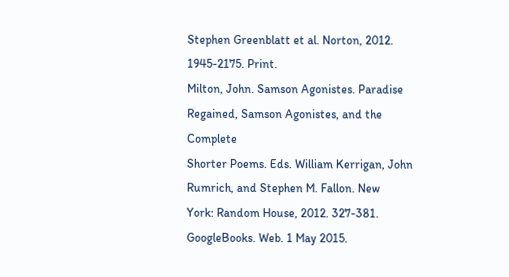Stephen Greenblatt et al. Norton, 2012. 1945-2175. Print.
Milton, John. Samson Agonistes. Paradise Regained, Samson Agonistes, and the Complete
Shorter Poems. Eds. William Kerrigan, John Rumrich, and Stephen M. Fallon. New
York: Random House, 2012. 327-381. GoogleBooks. Web. 1 May 2015.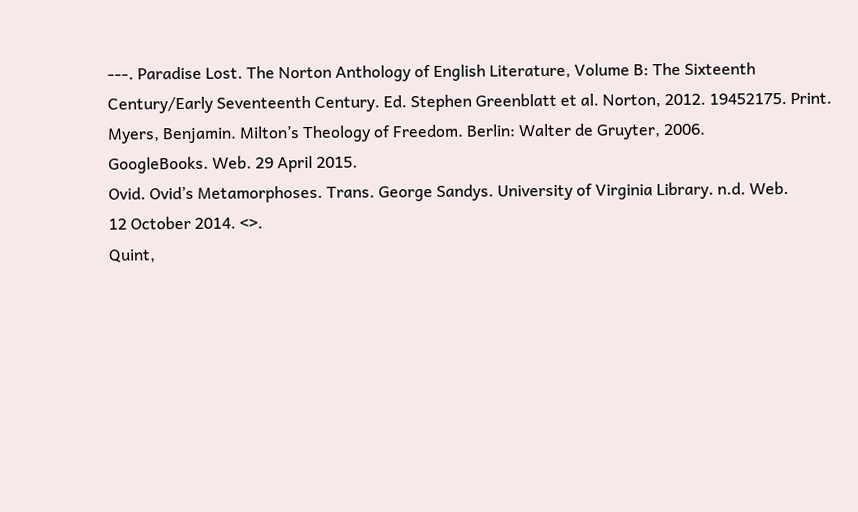---. Paradise Lost. The Norton Anthology of English Literature, Volume B: The Sixteenth
Century/Early Seventeenth Century. Ed. Stephen Greenblatt et al. Norton, 2012. 19452175. Print.
Myers, Benjamin. Milton’s Theology of Freedom. Berlin: Walter de Gruyter, 2006.
GoogleBooks. Web. 29 April 2015.
Ovid. Ovid’s Metamorphoses. Trans. George Sandys. University of Virginia Library. n.d. Web.
12 October 2014. <>.
Quint,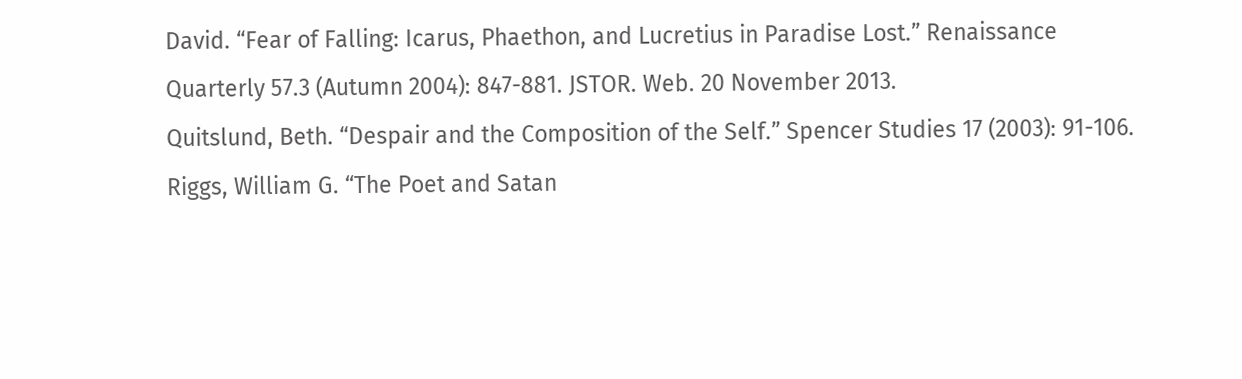David. “Fear of Falling: Icarus, Phaethon, and Lucretius in Paradise Lost.” Renaissance
Quarterly 57.3 (Autumn 2004): 847-881. JSTOR. Web. 20 November 2013.
Quitslund, Beth. “Despair and the Composition of the Self.” Spencer Studies 17 (2003): 91-106.
Riggs, William G. “The Poet and Satan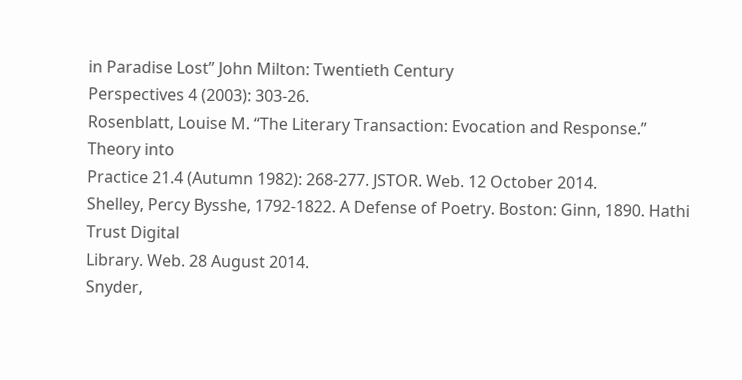in Paradise Lost” John Milton: Twentieth Century
Perspectives 4 (2003): 303-26.
Rosenblatt, Louise M. “The Literary Transaction: Evocation and Response.” Theory into
Practice 21.4 (Autumn 1982): 268-277. JSTOR. Web. 12 October 2014.
Shelley, Percy Bysshe, 1792-1822. A Defense of Poetry. Boston: Ginn, 1890. Hathi Trust Digital
Library. Web. 28 August 2014.
Snyder,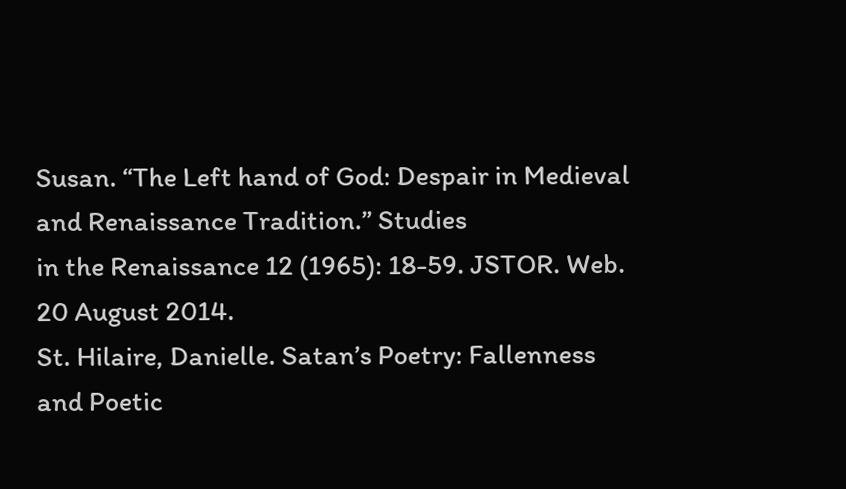Susan. “The Left hand of God: Despair in Medieval and Renaissance Tradition.” Studies
in the Renaissance 12 (1965): 18-59. JSTOR. Web. 20 August 2014.
St. Hilaire, Danielle. Satan’s Poetry: Fallenness and Poetic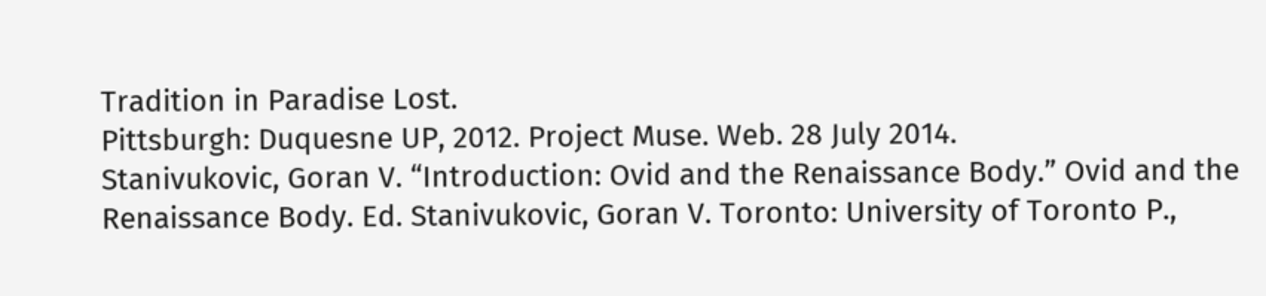Tradition in Paradise Lost.
Pittsburgh: Duquesne UP, 2012. Project Muse. Web. 28 July 2014.
Stanivukovic, Goran V. “Introduction: Ovid and the Renaissance Body.” Ovid and the
Renaissance Body. Ed. Stanivukovic, Goran V. Toronto: University of Toronto P.,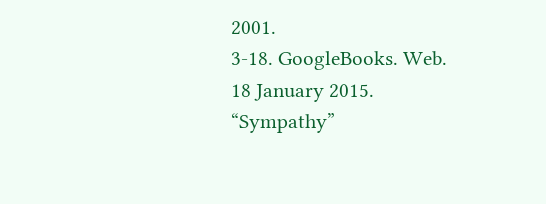2001.
3-18. GoogleBooks. Web. 18 January 2015.
“Sympathy”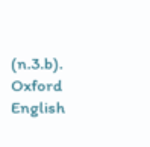(n.3.b). Oxford English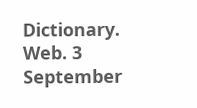Dictionary. Web. 3 September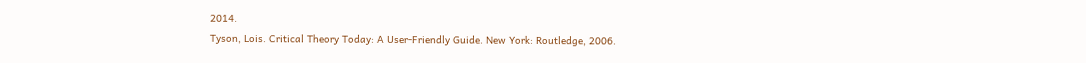2014.
Tyson, Lois. Critical Theory Today: A User-Friendly Guide. New York: Routledge, 2006.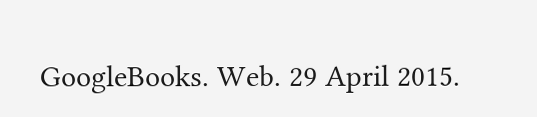GoogleBooks. Web. 29 April 2015.